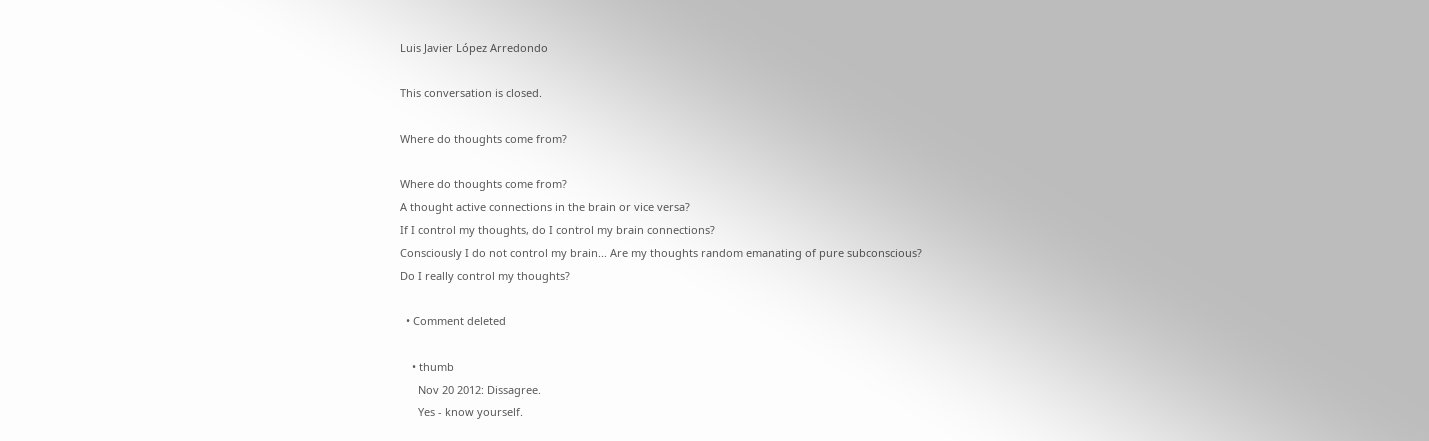Luis Javier López Arredondo

This conversation is closed.

Where do thoughts come from?

Where do thoughts come from?
A thought active connections in the brain or vice versa?
If I control my thoughts, do I control my brain connections?
Consciously I do not control my brain... Are my thoughts random emanating of pure subconscious?
Do I really control my thoughts?

  • Comment deleted

    • thumb
      Nov 20 2012: Dissagree.
      Yes - know yourself.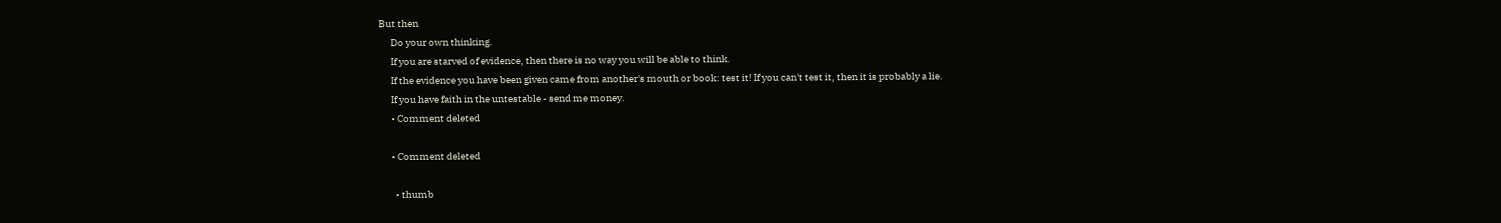But then
      Do your own thinking.
      If you are starved of evidence, then there is no way you will be able to think.
      If the evidence you have been given came from another's mouth or book: test it! If you can't test it, then it is probably a lie.
      If you have faith in the untestable - send me money.
      • Comment deleted

      • Comment deleted

        • thumb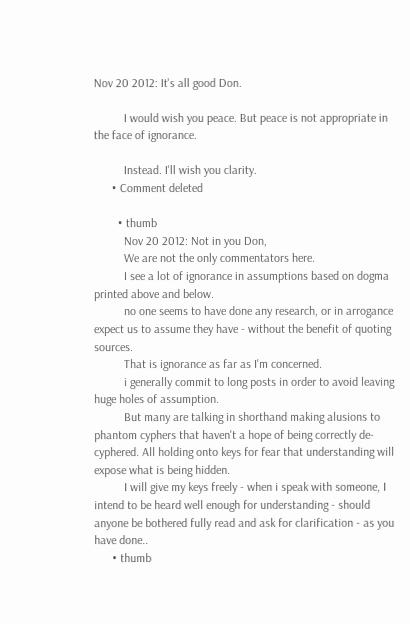Nov 20 2012: It's all good Don.

          I would wish you peace. But peace is not appropriate in the face of ignorance.

          Instead. I'll wish you clarity.
      • Comment deleted

        • thumb
          Nov 20 2012: Not in you Don,
          We are not the only commentators here.
          I see a lot of ignorance in assumptions based on dogma printed above and below.
          no one seems to have done any research, or in arrogance expect us to assume they have - without the benefit of quoting sources.
          That is ignorance as far as I'm concerned.
          i generally commit to long posts in order to avoid leaving huge holes of assumption.
          But many are talking in shorthand making alusions to phantom cyphers that haven't a hope of being correctly de-cyphered. All holding onto keys for fear that understanding will expose what is being hidden.
          I will give my keys freely - when i speak with someone, I intend to be heard well enough for understanding - should anyone be bothered fully read and ask for clarification - as you have done..
      • thumb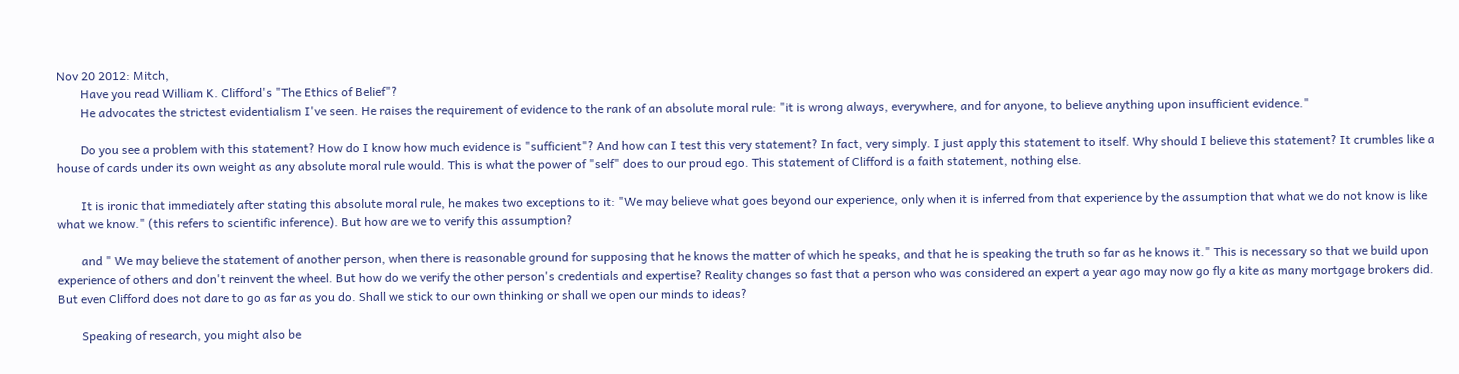Nov 20 2012: Mitch,
        Have you read William K. Clifford's "The Ethics of Belief"?
        He advocates the strictest evidentialism I've seen. He raises the requirement of evidence to the rank of an absolute moral rule: "it is wrong always, everywhere, and for anyone, to believe anything upon insufficient evidence."

        Do you see a problem with this statement? How do I know how much evidence is "sufficient"? And how can I test this very statement? In fact, very simply. I just apply this statement to itself. Why should I believe this statement? It crumbles like a house of cards under its own weight as any absolute moral rule would. This is what the power of "self" does to our proud ego. This statement of Clifford is a faith statement, nothing else.

        It is ironic that immediately after stating this absolute moral rule, he makes two exceptions to it: "We may believe what goes beyond our experience, only when it is inferred from that experience by the assumption that what we do not know is like what we know." (this refers to scientific inference). But how are we to verify this assumption?

        and " We may believe the statement of another person, when there is reasonable ground for supposing that he knows the matter of which he speaks, and that he is speaking the truth so far as he knows it." This is necessary so that we build upon experience of others and don't reinvent the wheel. But how do we verify the other person's credentials and expertise? Reality changes so fast that a person who was considered an expert a year ago may now go fly a kite as many mortgage brokers did. But even Clifford does not dare to go as far as you do. Shall we stick to our own thinking or shall we open our minds to ideas?

        Speaking of research, you might also be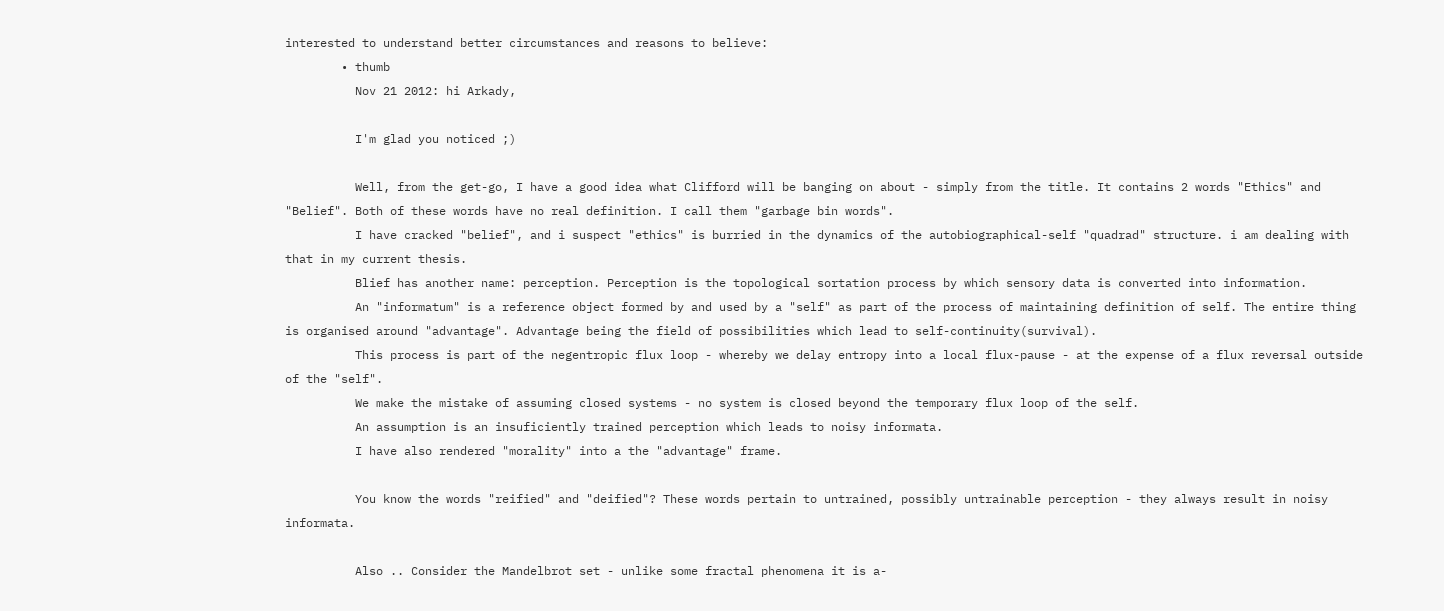interested to understand better circumstances and reasons to believe:
        • thumb
          Nov 21 2012: hi Arkady,

          I'm glad you noticed ;)

          Well, from the get-go, I have a good idea what Clifford will be banging on about - simply from the title. It contains 2 words "Ethics" and "Belief". Both of these words have no real definition. I call them "garbage bin words".
          I have cracked "belief", and i suspect "ethics" is burried in the dynamics of the autobiographical-self "quadrad" structure. i am dealing with that in my current thesis.
          Blief has another name: perception. Perception is the topological sortation process by which sensory data is converted into information.
          An "informatum" is a reference object formed by and used by a "self" as part of the process of maintaining definition of self. The entire thing is organised around "advantage". Advantage being the field of possibilities which lead to self-continuity(survival).
          This process is part of the negentropic flux loop - whereby we delay entropy into a local flux-pause - at the expense of a flux reversal outside of the "self".
          We make the mistake of assuming closed systems - no system is closed beyond the temporary flux loop of the self.
          An assumption is an insuficiently trained perception which leads to noisy informata.
          I have also rendered "morality" into a the "advantage" frame.

          You know the words "reified" and "deified"? These words pertain to untrained, possibly untrainable perception - they always result in noisy informata.

          Also .. Consider the Mandelbrot set - unlike some fractal phenomena it is a-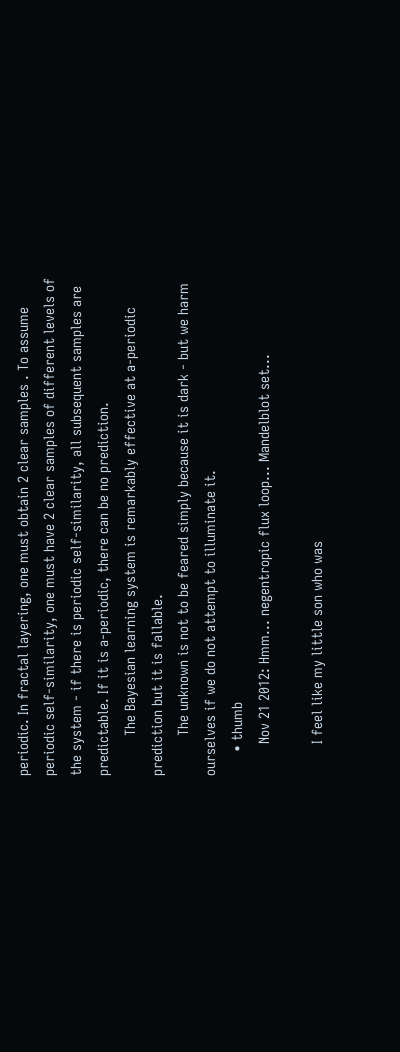periodic. In fractal layering, one must obtain 2 clear samples . To assume periodic self-similarity, one must have 2 clear samples of different levels of the system - if there is periodic self-similarity, all subsequent samples are predictable. If it is a-periodic, there can be no prediction.
          The Bayesian learning system is remarkably effective at a-periodic prediction but it is fallable.
          The unknown is not to be feared simply because it is dark - but we harm ourselves if we do not attempt to illuminate it.
      • thumb
        Nov 21 2012: Hmm... negentropic flux loop... Mandelblot set...

        I feel like my little son who was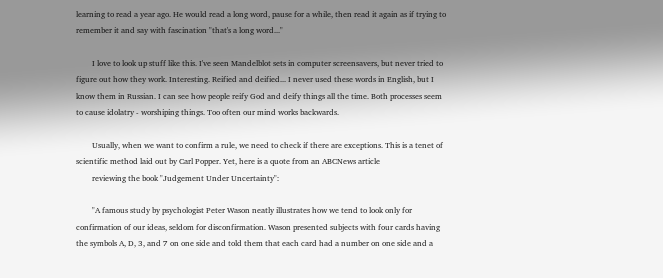learning to read a year ago. He would read a long word, pause for a while, then read it again as if trying to remember it and say with fascination "that's a long word..."

        I love to look up stuff like this. I've seen Mandelblot sets in computer screensavers, but never tried to figure out how they work. Interesting. Reified and deified... I never used these words in English, but I know them in Russian. I can see how people reify God and deify things all the time. Both processes seem to cause idolatry - worshiping things. Too often our mind works backwards.

        Usually, when we want to confirm a rule, we need to check if there are exceptions. This is a tenet of scientific method laid out by Carl Popper. Yet, here is a quote from an ABCNews article
        reviewing the book "Judgement Under Uncertainty":

        "A famous study by psychologist Peter Wason neatly illustrates how we tend to look only for confirmation of our ideas, seldom for disconfirmation. Wason presented subjects with four cards having the symbols A, D, 3, and 7 on one side and told them that each card had a number on one side and a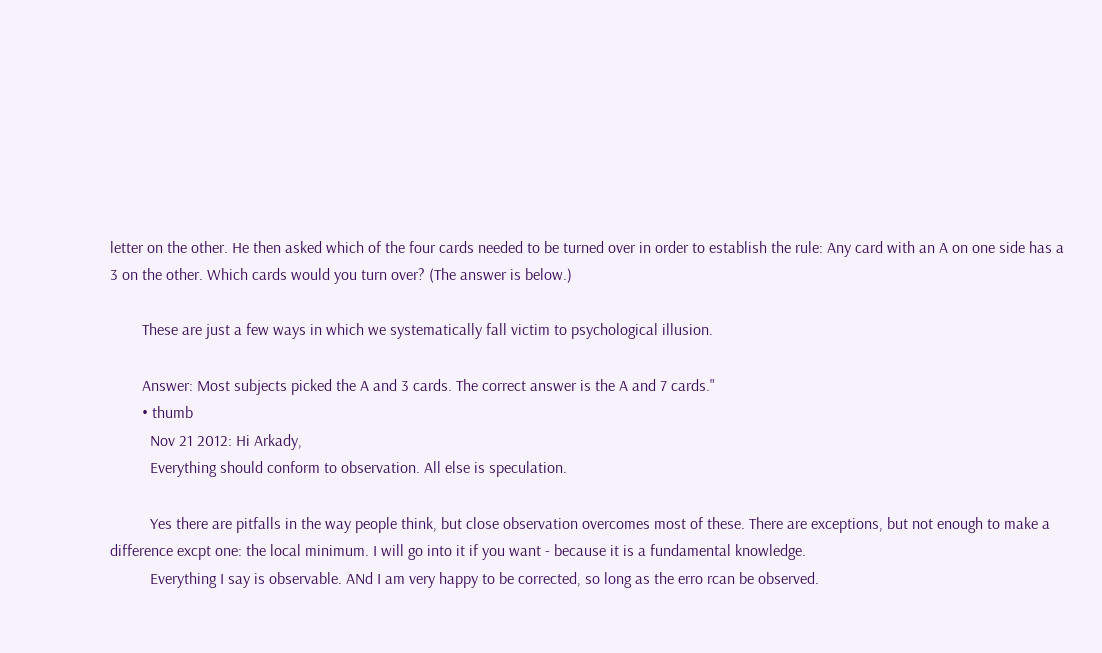letter on the other. He then asked which of the four cards needed to be turned over in order to establish the rule: Any card with an A on one side has a 3 on the other. Which cards would you turn over? (The answer is below.)

        These are just a few ways in which we systematically fall victim to psychological illusion.

        Answer: Most subjects picked the A and 3 cards. The correct answer is the A and 7 cards."
        • thumb
          Nov 21 2012: Hi Arkady,
          Everything should conform to observation. All else is speculation.

          Yes there are pitfalls in the way people think, but close observation overcomes most of these. There are exceptions, but not enough to make a difference excpt one: the local minimum. I will go into it if you want - because it is a fundamental knowledge.
          Everything I say is observable. ANd I am very happy to be corrected, so long as the erro rcan be observed.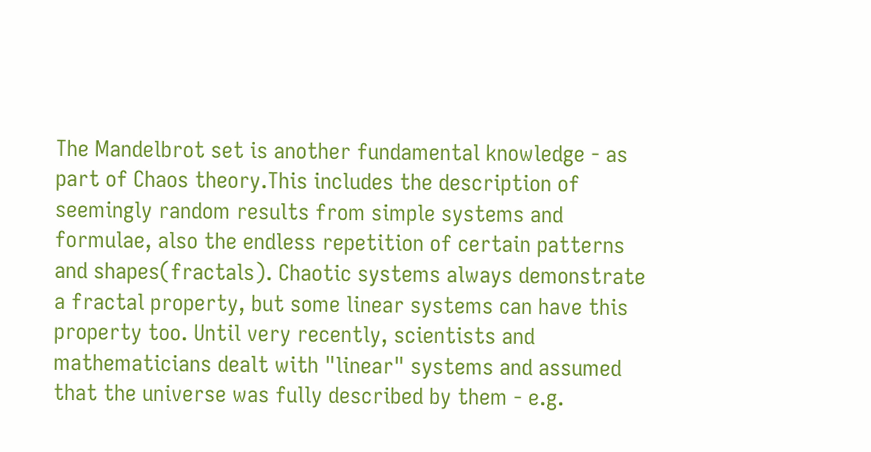The Mandelbrot set is another fundamental knowledge - as part of Chaos theory.This includes the description of seemingly random results from simple systems and formulae, also the endless repetition of certain patterns and shapes(fractals). Chaotic systems always demonstrate a fractal property, but some linear systems can have this property too. Until very recently, scientists and mathematicians dealt with "linear" systems and assumed that the universe was fully described by them - e.g.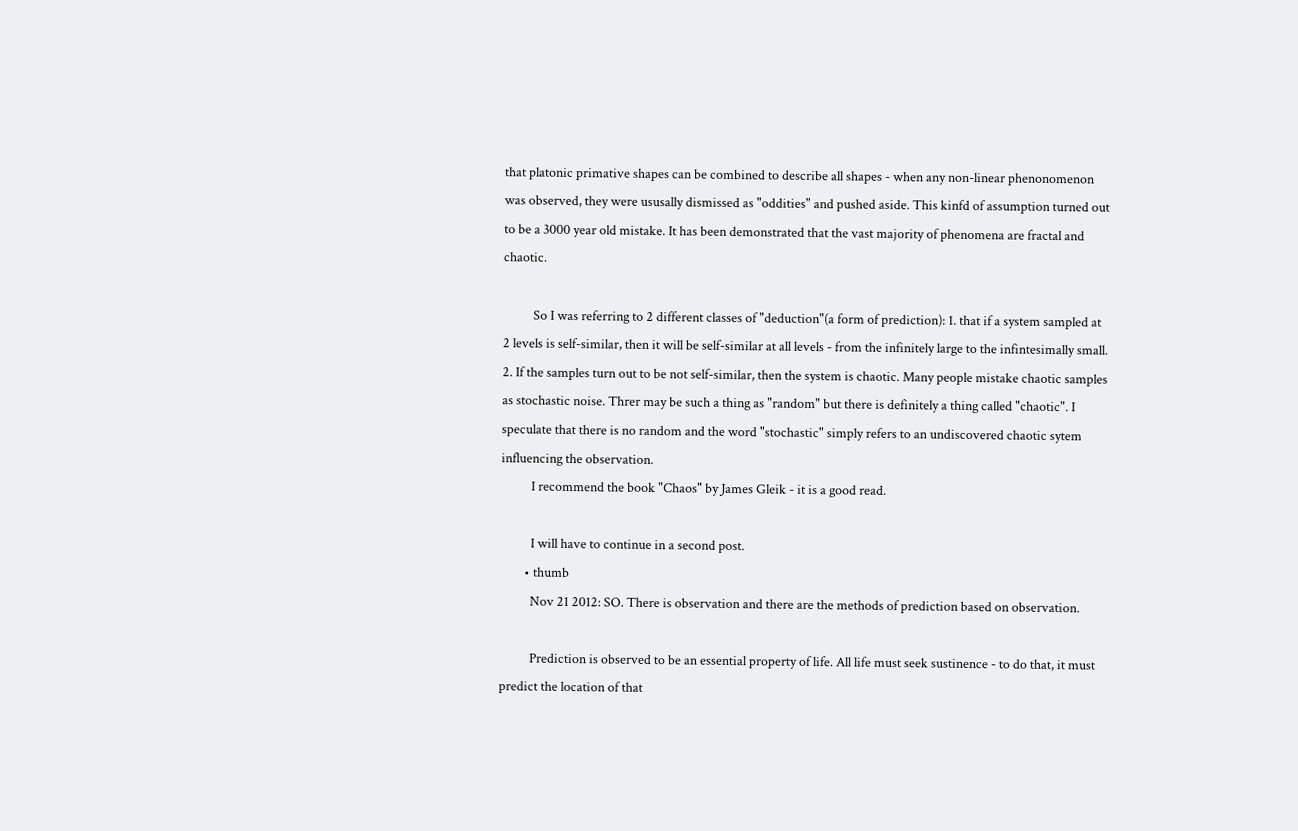that platonic primative shapes can be combined to describe all shapes - when any non-linear phenonomenon was observed, they were ususally dismissed as "oddities" and pushed aside. This kinfd of assumption turned out to be a 3000 year old mistake. It has been demonstrated that the vast majority of phenomena are fractal and chaotic.

          So I was referring to 2 different classes of "deduction"(a form of prediction): 1. that if a system sampled at 2 levels is self-similar, then it will be self-similar at all levels - from the infinitely large to the infintesimally small. 2. If the samples turn out to be not self-similar, then the system is chaotic. Many people mistake chaotic samples as stochastic noise. Threr may be such a thing as "random" but there is definitely a thing called "chaotic". I speculate that there is no random and the word "stochastic" simply refers to an undiscovered chaotic sytem influencing the observation.
          I recommend the book "Chaos" by James Gleik - it is a good read.

          I will have to continue in a second post.
        • thumb
          Nov 21 2012: SO. There is observation and there are the methods of prediction based on observation.

          Prediction is observed to be an essential property of life. All life must seek sustinence - to do that, it must predict the location of that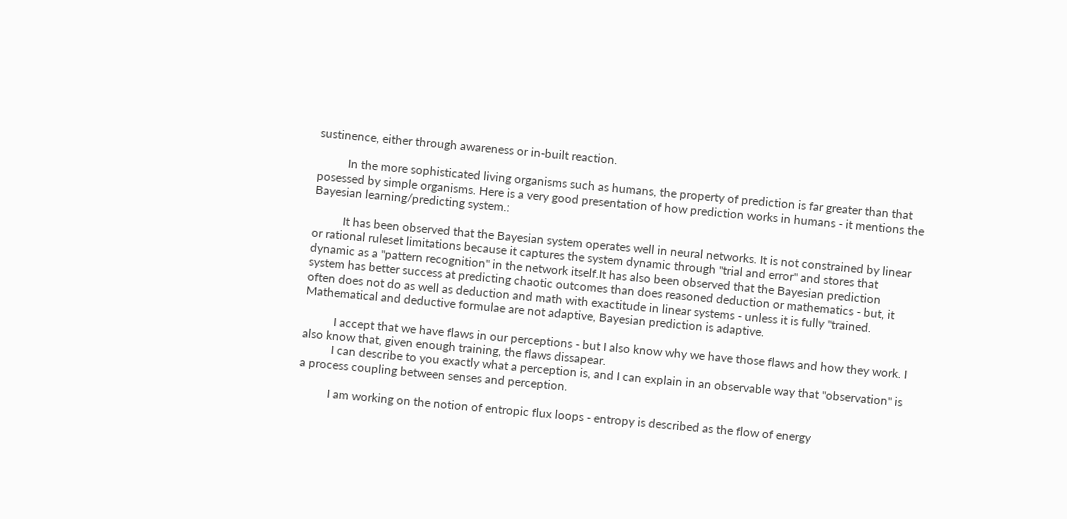sustinence, either through awareness or in-built reaction.

          In the more sophisticated living organisms such as humans, the property of prediction is far greater than that posessed by simple organisms. Here is a very good presentation of how prediction works in humans - it mentions the Bayesian learning/predicting system.:

          It has been observed that the Bayesian system operates well in neural networks. It is not constrained by linear or rational ruleset limitations because it captures the system dynamic through "trial and error" and stores that dynamic as a "pattern recognition" in the network itself.It has also been observed that the Bayesian prediction system has better success at predicting chaotic outcomes than does reasoned deduction or mathematics - but, it often does not do as well as deduction and math with exactitude in linear systems - unless it is fully "trained. Mathematical and deductive formulae are not adaptive, Bayesian prediction is adaptive.

          I accept that we have flaws in our perceptions - but I also know why we have those flaws and how they work. I also know that, given enough training, the flaws dissapear.
          I can describe to you exactly what a perception is, and I can explain in an observable way that "observation" is a process coupling between senses and perception.

          I am working on the notion of entropic flux loops - entropy is described as the flow of energy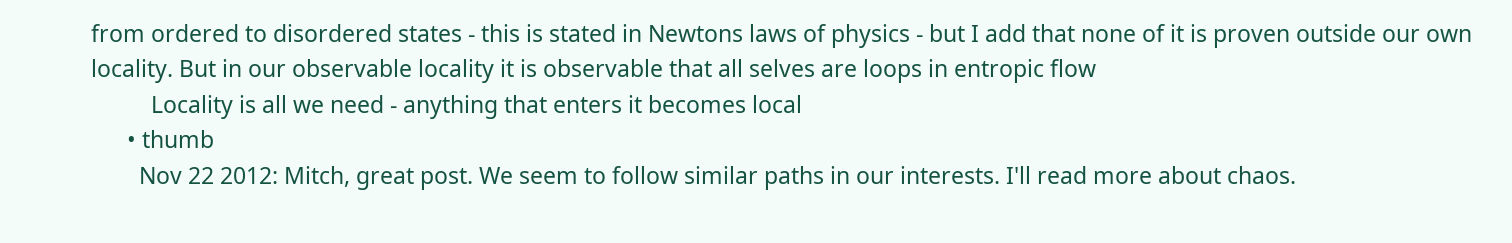from ordered to disordered states - this is stated in Newtons laws of physics - but I add that none of it is proven outside our own locality. But in our observable locality it is observable that all selves are loops in entropic flow
          Locality is all we need - anything that enters it becomes local
      • thumb
        Nov 22 2012: Mitch, great post. We seem to follow similar paths in our interests. I'll read more about chaos.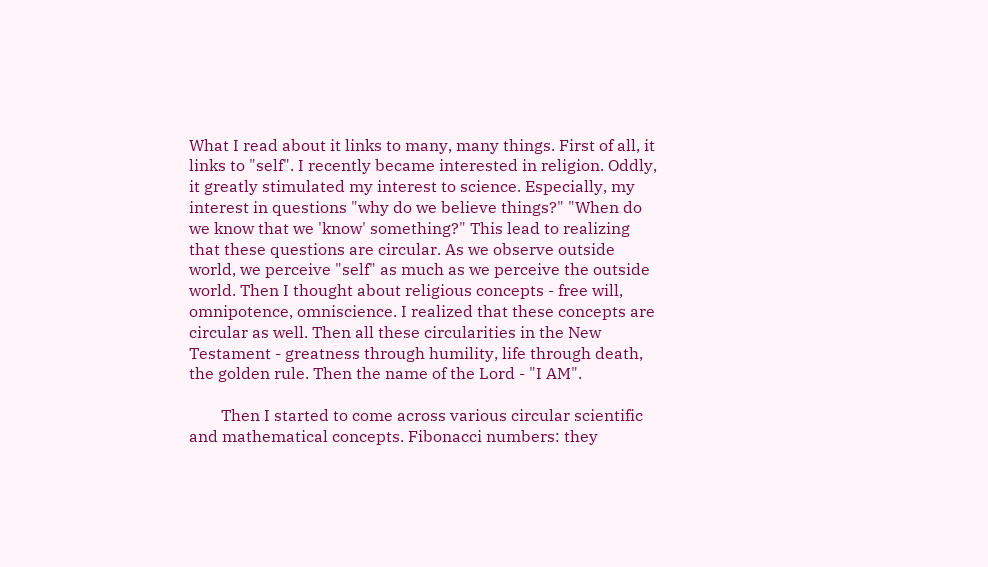What I read about it links to many, many things. First of all, it links to "self". I recently became interested in religion. Oddly, it greatly stimulated my interest to science. Especially, my interest in questions "why do we believe things?" "When do we know that we 'know' something?" This lead to realizing that these questions are circular. As we observe outside world, we perceive "self" as much as we perceive the outside world. Then I thought about religious concepts - free will, omnipotence, omniscience. I realized that these concepts are circular as well. Then all these circularities in the New Testament - greatness through humility, life through death, the golden rule. Then the name of the Lord - "I AM".

        Then I started to come across various circular scientific and mathematical concepts. Fibonacci numbers: they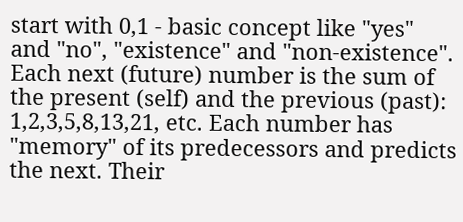start with 0,1 - basic concept like "yes" and "no", "existence" and "non-existence". Each next (future) number is the sum of the present (self) and the previous (past): 1,2,3,5,8,13,21, etc. Each number has "memory" of its predecessors and predicts the next. Their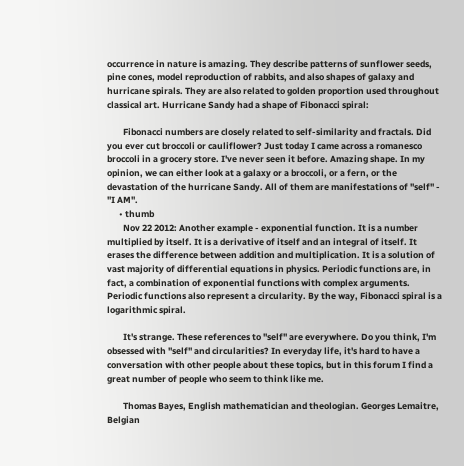occurrence in nature is amazing. They describe patterns of sunflower seeds, pine cones, model reproduction of rabbits, and also shapes of galaxy and hurricane spirals. They are also related to golden proportion used throughout classical art. Hurricane Sandy had a shape of Fibonacci spiral:

        Fibonacci numbers are closely related to self-similarity and fractals. Did you ever cut broccoli or cauliflower? Just today I came across a romanesco broccoli in a grocery store. I've never seen it before. Amazing shape. In my opinion, we can either look at a galaxy or a broccoli, or a fern, or the devastation of the hurricane Sandy. All of them are manifestations of "self" - "I AM".
      • thumb
        Nov 22 2012: Another example - exponential function. It is a number multiplied by itself. It is a derivative of itself and an integral of itself. It erases the difference between addition and multiplication. It is a solution of vast majority of differential equations in physics. Periodic functions are, in fact, a combination of exponential functions with complex arguments. Periodic functions also represent a circularity. By the way, Fibonacci spiral is a logarithmic spiral.

        It's strange. These references to "self" are everywhere. Do you think, I'm obsessed with "self" and circularities? In everyday life, it's hard to have a conversation with other people about these topics, but in this forum I find a great number of people who seem to think like me.

        Thomas Bayes, English mathematician and theologian. Georges Lemaitre, Belgian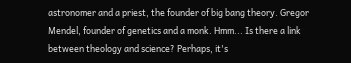astronomer and a priest, the founder of big bang theory. Gregor Mendel, founder of genetics and a monk. Hmm... Is there a link between theology and science? Perhaps, it's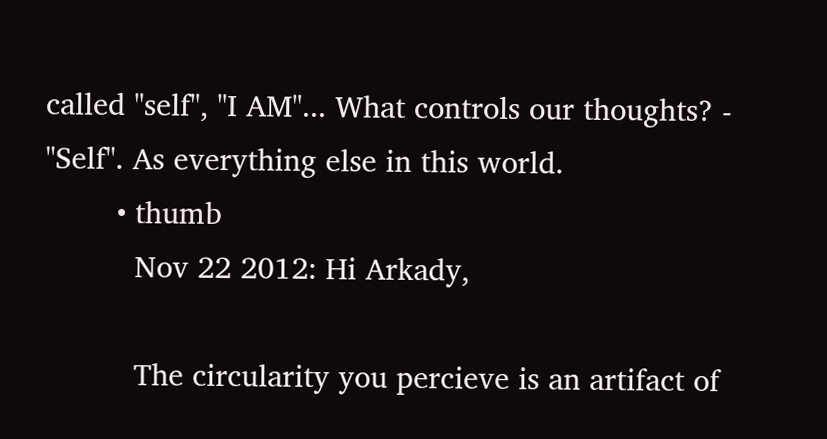called "self", "I AM"... What controls our thoughts? - "Self". As everything else in this world.
        • thumb
          Nov 22 2012: Hi Arkady,

          The circularity you percieve is an artifact of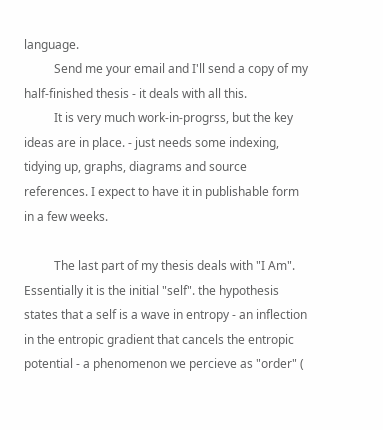language.
          Send me your email and I'll send a copy of my half-finished thesis - it deals with all this.
          It is very much work-in-progrss, but the key ideas are in place. - just needs some indexing, tidying up, graphs, diagrams and source references. I expect to have it in publishable form in a few weeks.

          The last part of my thesis deals with "I Am". Essentially it is the initial "self". the hypothesis states that a self is a wave in entropy - an inflection in the entropic gradient that cancels the entropic potential - a phenomenon we percieve as "order" (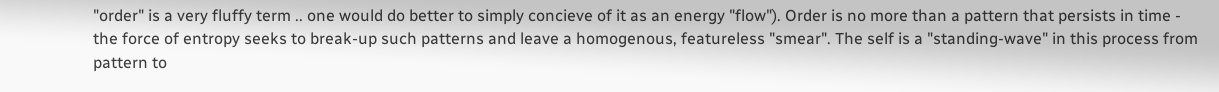"order" is a very fluffy term .. one would do better to simply concieve of it as an energy "flow"). Order is no more than a pattern that persists in time - the force of entropy seeks to break-up such patterns and leave a homogenous, featureless "smear". The self is a "standing-wave" in this process from pattern to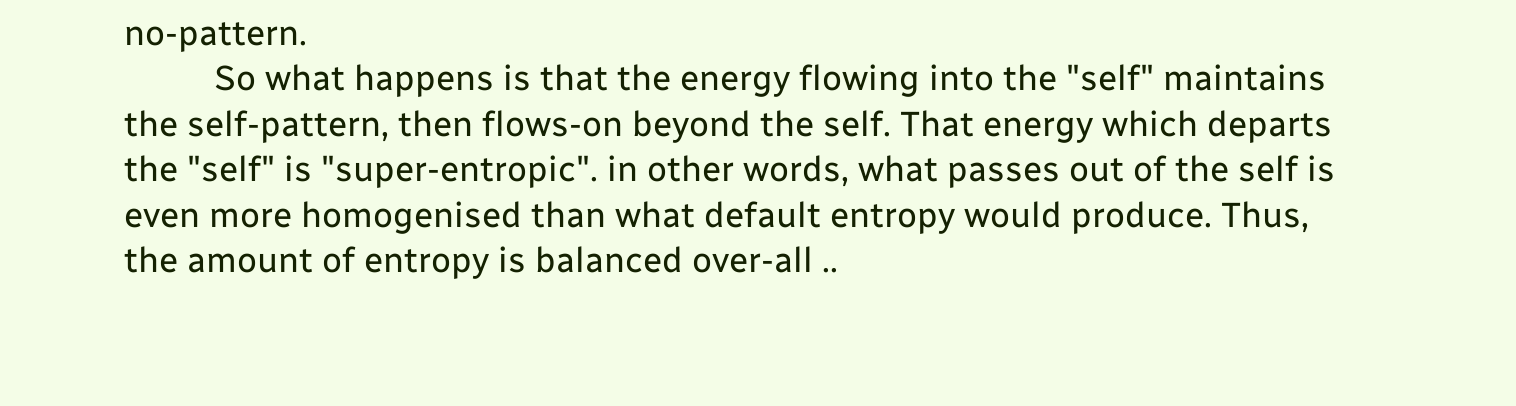no-pattern.
          So what happens is that the energy flowing into the "self" maintains the self-pattern, then flows-on beyond the self. That energy which departs the "self" is "super-entropic". in other words, what passes out of the self is even more homogenised than what default entropy would produce. Thus, the amount of entropy is balanced over-all ..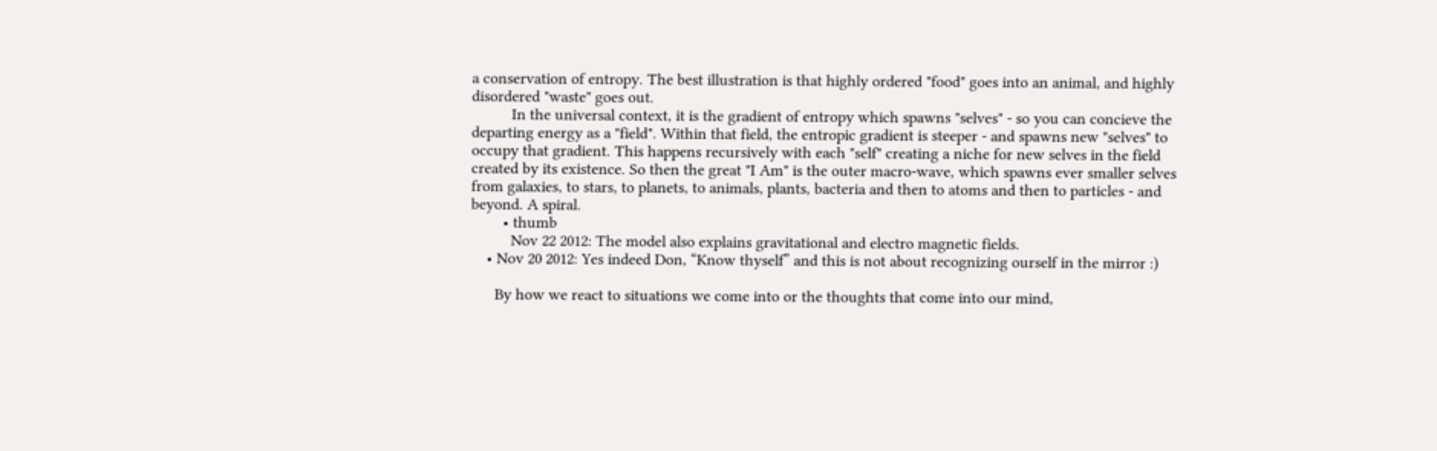a conservation of entropy. The best illustration is that highly ordered "food" goes into an animal, and highly disordered "waste" goes out.
          In the universal context, it is the gradient of entropy which spawns "selves" - so you can concieve the departing energy as a "field". Within that field, the entropic gradient is steeper - and spawns new "selves" to occupy that gradient. This happens recursively with each "self" creating a niche for new selves in the field created by its existence. So then the great "I Am" is the outer macro-wave, which spawns ever smaller selves from galaxies, to stars, to planets, to animals, plants, bacteria and then to atoms and then to particles - and beyond. A spiral.
        • thumb
          Nov 22 2012: The model also explains gravitational and electro magnetic fields.
    • Nov 20 2012: Yes indeed Don, “Know thyself” and this is not about recognizing ourself in the mirror :)

      By how we react to situations we come into or the thoughts that come into our mind,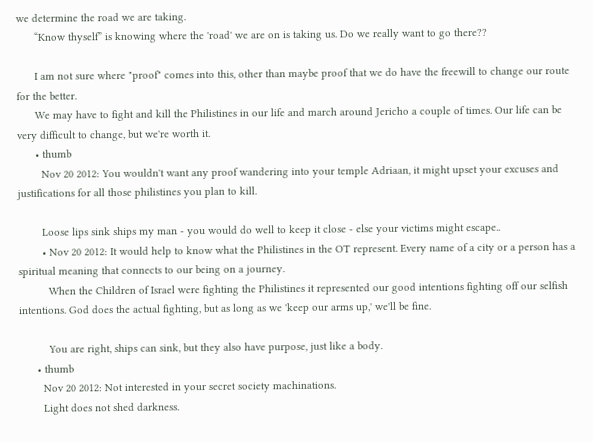we determine the road we are taking.
      “Know thyself” is knowing where the 'road' we are on is taking us. Do we really want to go there??

      I am not sure where "proof" comes into this, other than maybe proof that we do have the freewill to change our route for the better.
      We may have to fight and kill the Philistines in our life and march around Jericho a couple of times. Our life can be very difficult to change, but we're worth it.
      • thumb
        Nov 20 2012: You wouldn't want any proof wandering into your temple Adriaan, it might upset your excuses and justifications for all those philistines you plan to kill.

        Loose lips sink ships my man - you would do well to keep it close - else your victims might escape..
        • Nov 20 2012: It would help to know what the Philistines in the OT represent. Every name of a city or a person has a spiritual meaning that connects to our being on a journey.
          When the Children of Israel were fighting the Philistines it represented our good intentions fighting off our selfish intentions. God does the actual fighting, but as long as we 'keep our arms up,' we'll be fine.

          You are right, ships can sink, but they also have purpose, just like a body.
      • thumb
        Nov 20 2012: Not interested in your secret society machinations.
        Light does not shed darkness.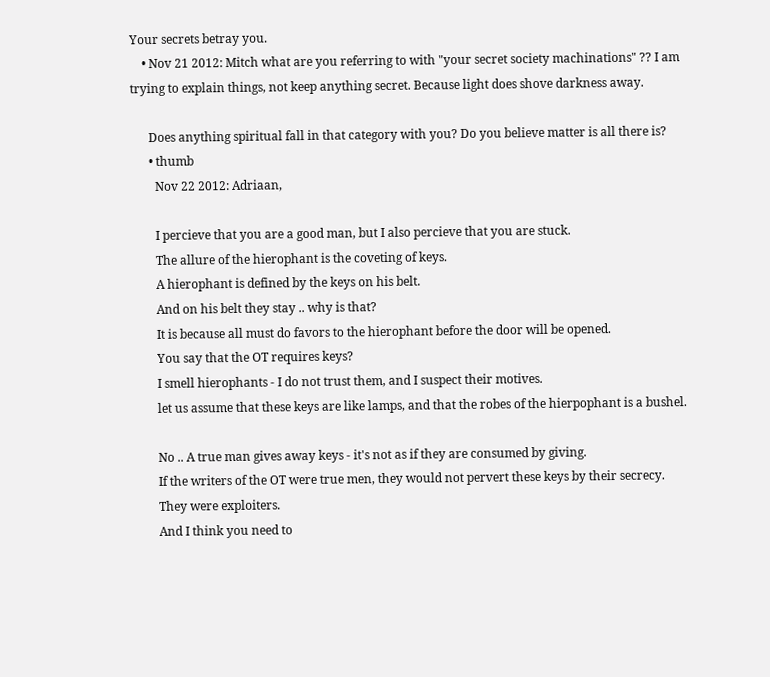Your secrets betray you.
    • Nov 21 2012: Mitch what are you referring to with "your secret society machinations" ?? I am trying to explain things, not keep anything secret. Because light does shove darkness away.

      Does anything spiritual fall in that category with you? Do you believe matter is all there is?
      • thumb
        Nov 22 2012: Adriaan,

        I percieve that you are a good man, but I also percieve that you are stuck.
        The allure of the hierophant is the coveting of keys.
        A hierophant is defined by the keys on his belt.
        And on his belt they stay .. why is that?
        It is because all must do favors to the hierophant before the door will be opened.
        You say that the OT requires keys?
        I smell hierophants - I do not trust them, and I suspect their motives.
        let us assume that these keys are like lamps, and that the robes of the hierpophant is a bushel.

        No .. A true man gives away keys - it's not as if they are consumed by giving.
        If the writers of the OT were true men, they would not pervert these keys by their secrecy.
        They were exploiters.
        And I think you need to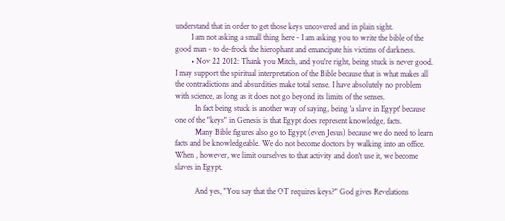understand that in order to get those keys uncovered and in plain sight.
        I am not asking a small thing here - I am asking you to write the bible of the good man - to de-frock the hierophant and emancipate his victims of darkness.
        • Nov 22 2012: Thank you Mitch, and you're right, being stuck is never good. I may support the spiritual interpretation of the Bible because that is what makes all the contradictions and absurdities make total sense. I have absolutely no problem with science, as long as it does not go beyond its limits of the senses.
          In fact being stuck is another way of saying, being 'a slave in Egypt' because one of the "keys" in Genesis is that Egypt does represent knowledge, facts.
          Many Bible figures also go to Egypt (even Jesus) because we do need to learn facts and be knowledgeable. We do not become doctors by walking into an office. When , however, we limit ourselves to that activity and don't use it, we become slaves in Egypt.

          And yes, "You say that the OT requires keys?" God gives Revelations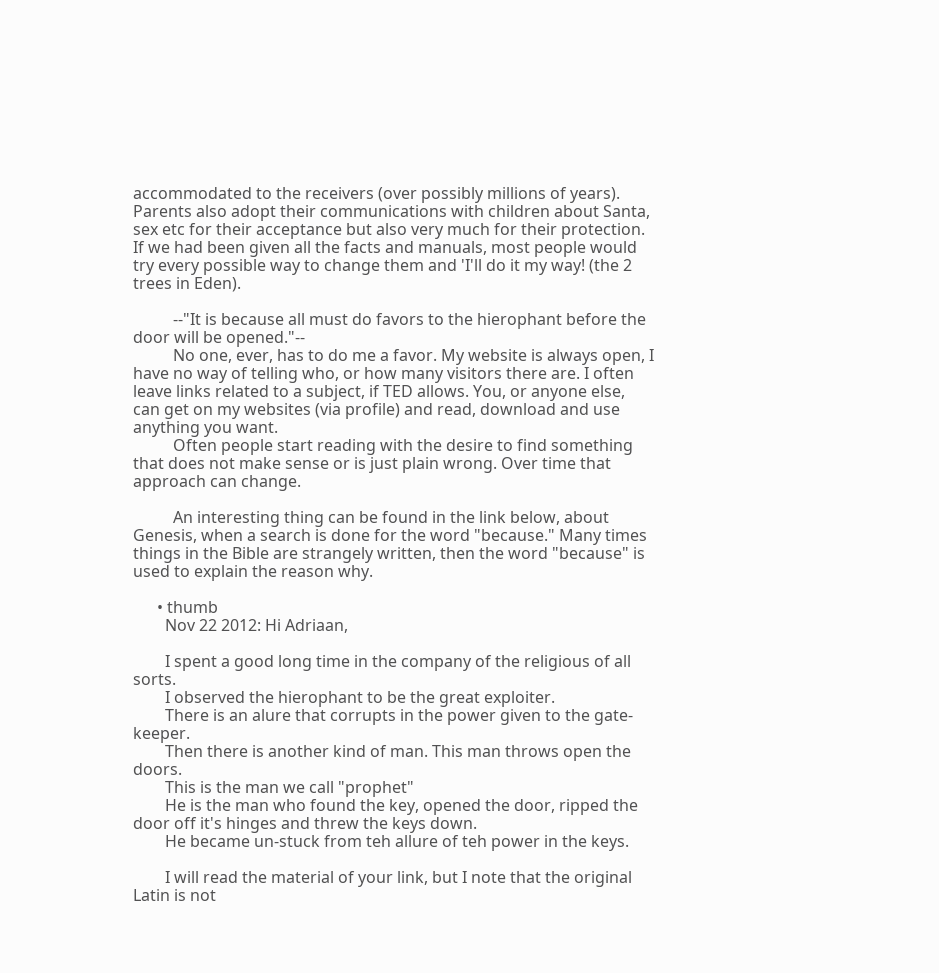accommodated to the receivers (over possibly millions of years). Parents also adopt their communications with children about Santa, sex etc for their acceptance but also very much for their protection. If we had been given all the facts and manuals, most people would try every possible way to change them and 'I'll do it my way! (the 2 trees in Eden).

          --"It is because all must do favors to the hierophant before the door will be opened."--
          No one, ever, has to do me a favor. My website is always open, I have no way of telling who, or how many visitors there are. I often leave links related to a subject, if TED allows. You, or anyone else, can get on my websites (via profile) and read, download and use anything you want.
          Often people start reading with the desire to find something that does not make sense or is just plain wrong. Over time that approach can change.

          An interesting thing can be found in the link below, about Genesis, when a search is done for the word "because." Many times things in the Bible are strangely written, then the word "because" is used to explain the reason why.

      • thumb
        Nov 22 2012: Hi Adriaan,

        I spent a good long time in the company of the religious of all sorts.
        I observed the hierophant to be the great exploiter.
        There is an alure that corrupts in the power given to the gate-keeper.
        Then there is another kind of man. This man throws open the doors.
        This is the man we call "prophet"
        He is the man who found the key, opened the door, ripped the door off it's hinges and threw the keys down.
        He became un-stuck from teh allure of teh power in the keys.

        I will read the material of your link, but I note that the original Latin is not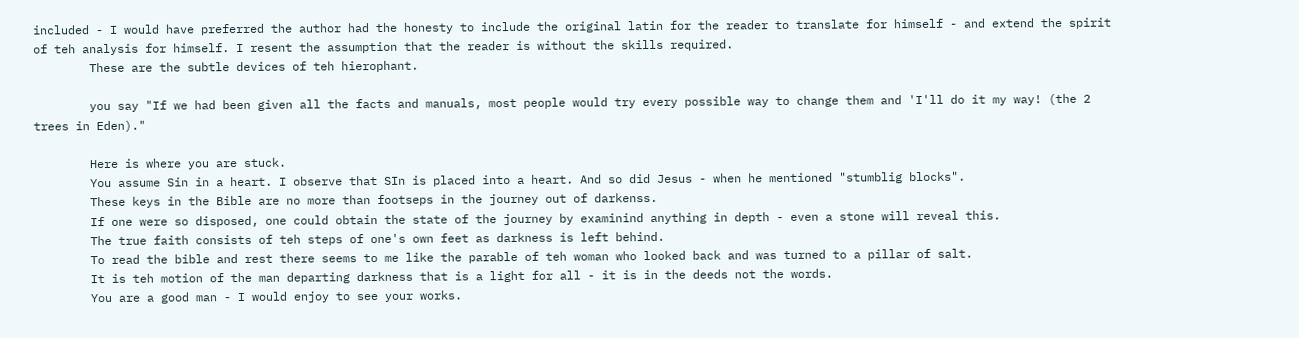included - I would have preferred the author had the honesty to include the original latin for the reader to translate for himself - and extend the spirit of teh analysis for himself. I resent the assumption that the reader is without the skills required.
        These are the subtle devices of teh hierophant.

        you say "If we had been given all the facts and manuals, most people would try every possible way to change them and 'I'll do it my way! (the 2 trees in Eden)."

        Here is where you are stuck.
        You assume Sin in a heart. I observe that SIn is placed into a heart. And so did Jesus - when he mentioned "stumblig blocks".
        These keys in the Bible are no more than footseps in the journey out of darkenss.
        If one were so disposed, one could obtain the state of the journey by examinind anything in depth - even a stone will reveal this.
        The true faith consists of teh steps of one's own feet as darkness is left behind.
        To read the bible and rest there seems to me like the parable of teh woman who looked back and was turned to a pillar of salt.
        It is teh motion of the man departing darkness that is a light for all - it is in the deeds not the words.
        You are a good man - I would enjoy to see your works.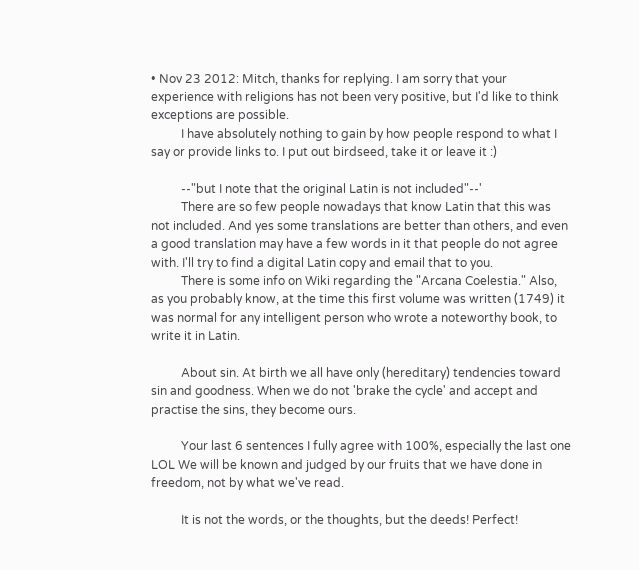• Nov 23 2012: Mitch, thanks for replying. I am sorry that your experience with religions has not been very positive, but I'd like to think exceptions are possible.
          I have absolutely nothing to gain by how people respond to what I say or provide links to. I put out birdseed, take it or leave it :)

          --"but I note that the original Latin is not included"--'
          There are so few people nowadays that know Latin that this was not included. And yes some translations are better than others, and even a good translation may have a few words in it that people do not agree with. I'll try to find a digital Latin copy and email that to you.
          There is some info on Wiki regarding the "Arcana Coelestia." Also, as you probably know, at the time this first volume was written (1749) it was normal for any intelligent person who wrote a noteworthy book, to write it in Latin.

          About sin. At birth we all have only (hereditary) tendencies toward sin and goodness. When we do not 'brake the cycle' and accept and practise the sins, they become ours.

          Your last 6 sentences I fully agree with 100%, especially the last one LOL We will be known and judged by our fruits that we have done in freedom, not by what we've read.

          It is not the words, or the thoughts, but the deeds! Perfect!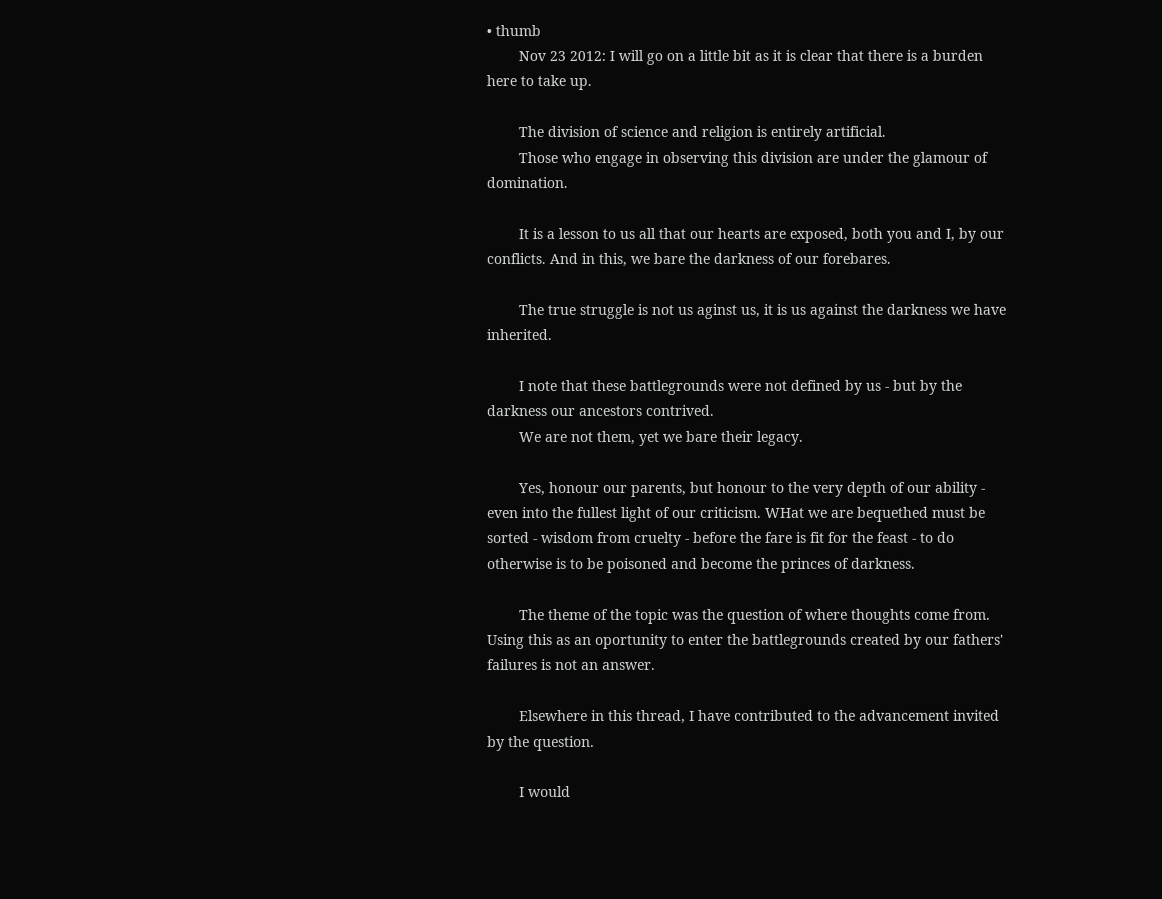• thumb
        Nov 23 2012: I will go on a little bit as it is clear that there is a burden here to take up.

        The division of science and religion is entirely artificial.
        Those who engage in observing this division are under the glamour of domination.

        It is a lesson to us all that our hearts are exposed, both you and I, by our conflicts. And in this, we bare the darkness of our forebares.

        The true struggle is not us aginst us, it is us against the darkness we have inherited.

        I note that these battlegrounds were not defined by us - but by the darkness our ancestors contrived.
        We are not them, yet we bare their legacy.

        Yes, honour our parents, but honour to the very depth of our ability - even into the fullest light of our criticism. WHat we are bequethed must be sorted - wisdom from cruelty - before the fare is fit for the feast - to do otherwise is to be poisoned and become the princes of darkness.

        The theme of the topic was the question of where thoughts come from. Using this as an oportunity to enter the battlegrounds created by our fathers' failures is not an answer.

        Elsewhere in this thread, I have contributed to the advancement invited by the question.

        I would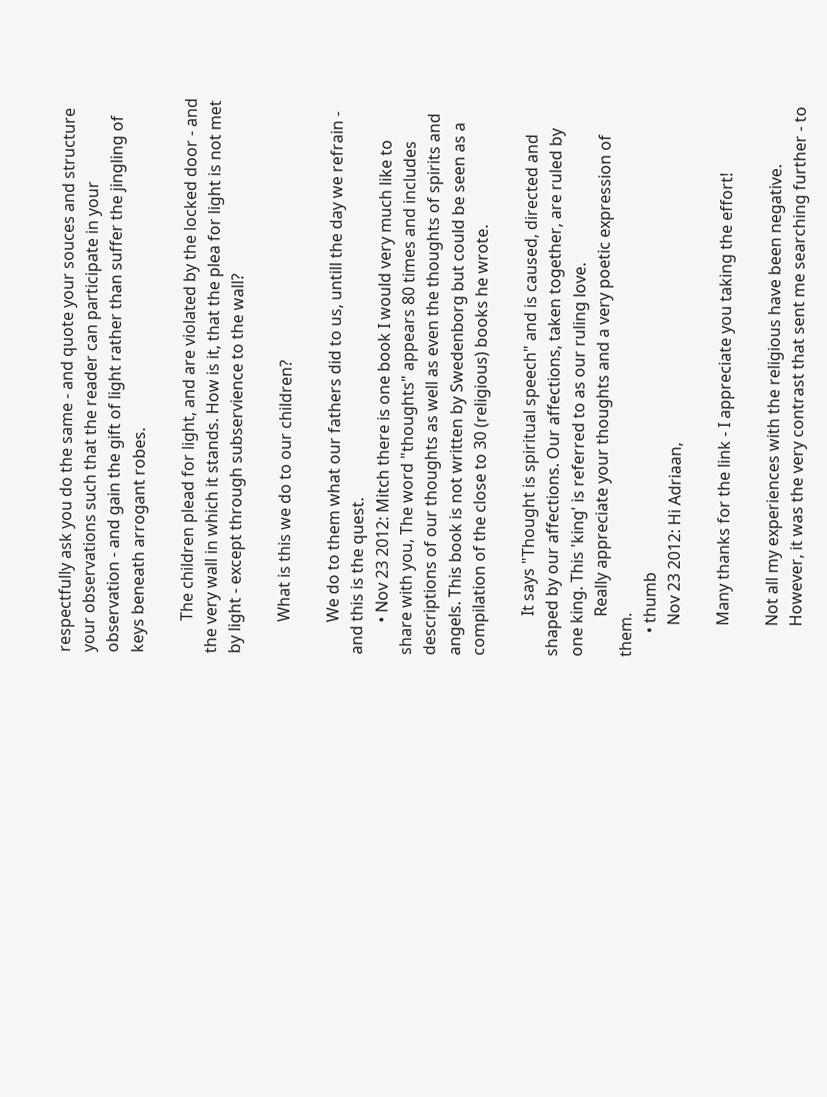respectfully ask you do the same - and quote your souces and structure your observations such that the reader can participate in your observation - and gain the gift of light rather than suffer the jingling of keys beneath arrogant robes.

        The children plead for light, and are violated by the locked door - and the very wall in which it stands. How is it, that the plea for light is not met by light - except through subservience to the wall?

        What is this we do to our children?

        We do to them what our fathers did to us, untill the day we refrain - and this is the quest.
        • Nov 23 2012: Mitch there is one book I would very much like to share with you, The word "thoughts" appears 80 times and includes descriptions of our thoughts as well as even the thoughts of spirits and angels. This book is not written by Swedenborg but could be seen as a compilation of the close to 30 (religious) books he wrote.

          It says "Thought is spiritual speech" and is caused, directed and shaped by our affections. Our affections, taken together, are ruled by one king. This 'king' is referred to as our ruling love.
          Really appreciate your thoughts and a very poetic expression of them.
      • thumb
        Nov 23 2012: Hi Adriaan,

        Many thanks for the link - I appreciate you taking the effort!

        Not all my experiences with the religious have been negative.
        However, it was the very contrast that sent me searching further - to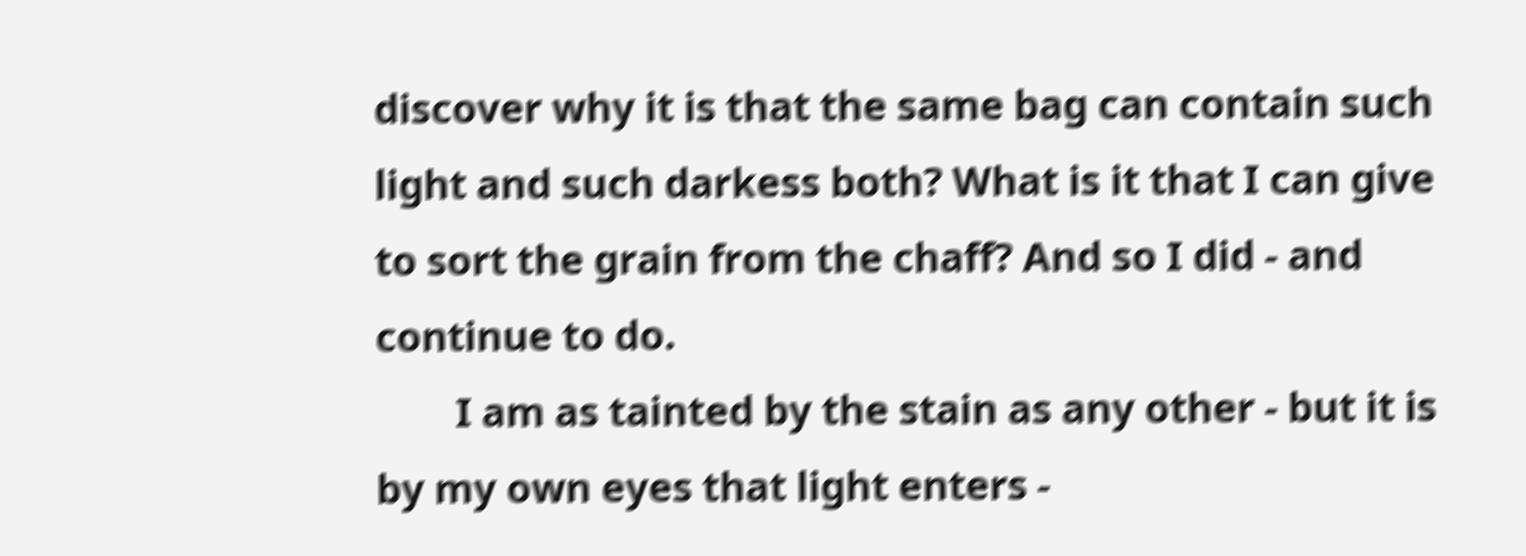discover why it is that the same bag can contain such light and such darkess both? What is it that I can give to sort the grain from the chaff? And so I did - and continue to do.
        I am as tainted by the stain as any other - but it is by my own eyes that light enters -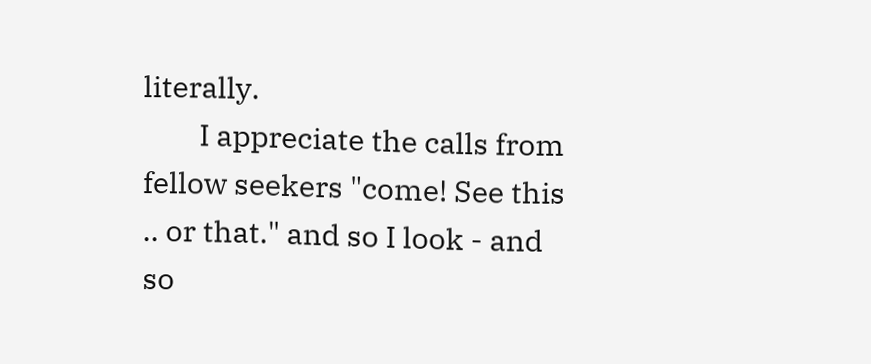literally.
        I appreciate the calls from fellow seekers "come! See this .. or that." and so I look - and so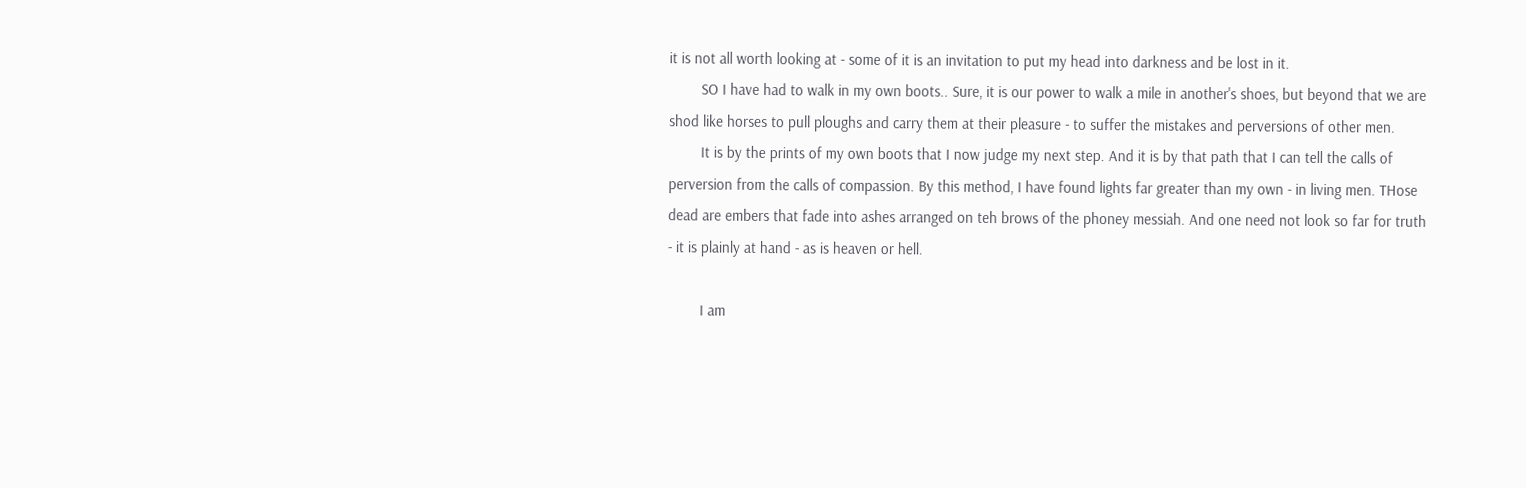it is not all worth looking at - some of it is an invitation to put my head into darkness and be lost in it.
        SO I have had to walk in my own boots.. Sure, it is our power to walk a mile in another's shoes, but beyond that we are shod like horses to pull ploughs and carry them at their pleasure - to suffer the mistakes and perversions of other men.
        It is by the prints of my own boots that I now judge my next step. And it is by that path that I can tell the calls of perversion from the calls of compassion. By this method, I have found lights far greater than my own - in living men. THose dead are embers that fade into ashes arranged on teh brows of the phoney messiah. And one need not look so far for truth - it is plainly at hand - as is heaven or hell.

        I am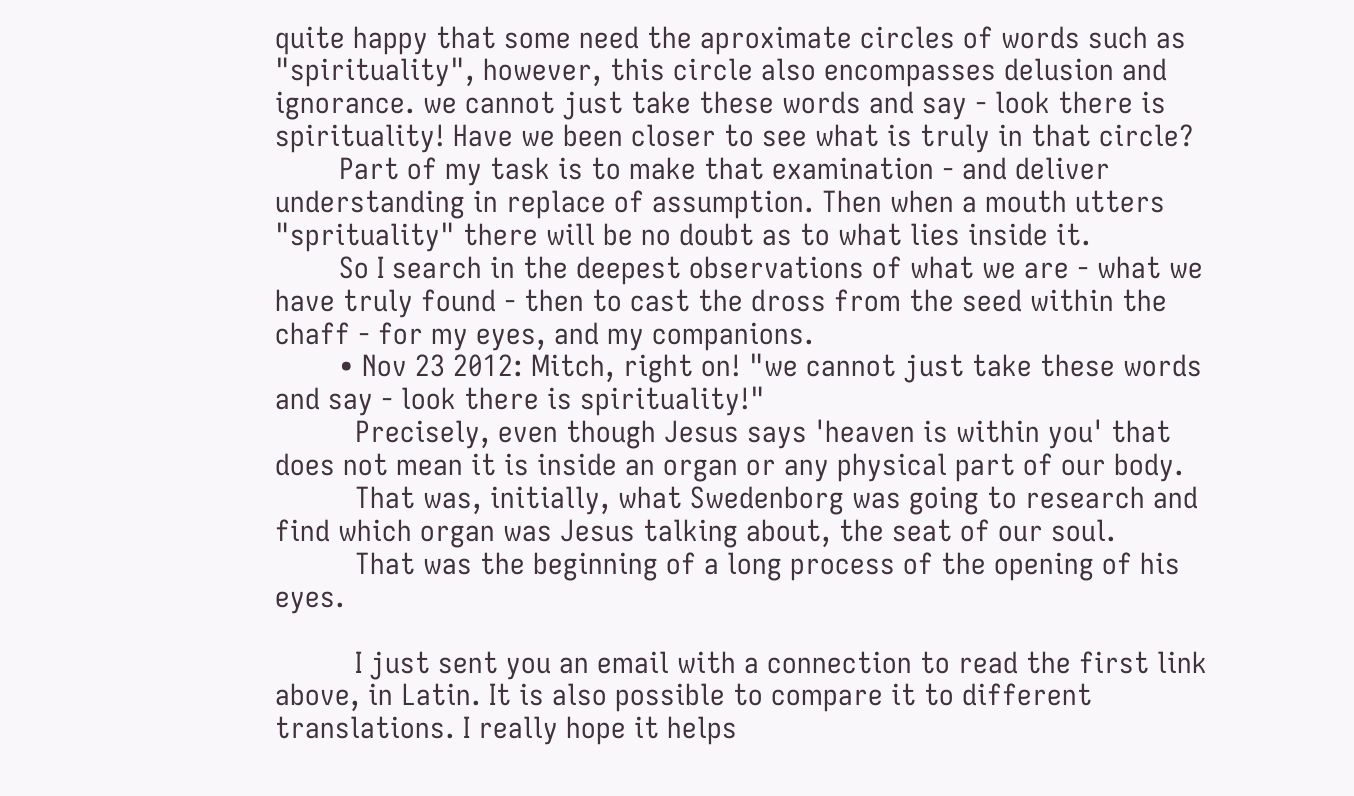quite happy that some need the aproximate circles of words such as "spirituality", however, this circle also encompasses delusion and ignorance. we cannot just take these words and say - look there is spirituality! Have we been closer to see what is truly in that circle?
        Part of my task is to make that examination - and deliver understanding in replace of assumption. Then when a mouth utters "sprituality" there will be no doubt as to what lies inside it.
        So I search in the deepest observations of what we are - what we have truly found - then to cast the dross from the seed within the chaff - for my eyes, and my companions.
        • Nov 23 2012: Mitch, right on! "we cannot just take these words and say - look there is spirituality!"
          Precisely, even though Jesus says 'heaven is within you' that does not mean it is inside an organ or any physical part of our body.
          That was, initially, what Swedenborg was going to research and find which organ was Jesus talking about, the seat of our soul.
          That was the beginning of a long process of the opening of his eyes.

          I just sent you an email with a connection to read the first link above, in Latin. It is also possible to compare it to different translations. I really hope it helps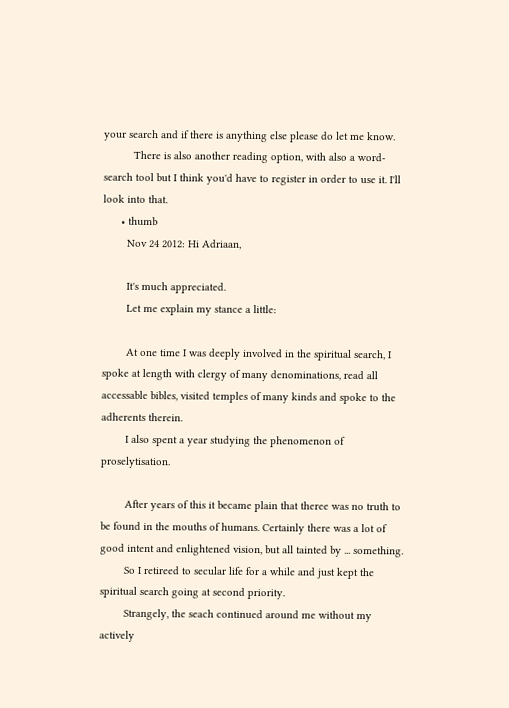your search and if there is anything else please do let me know.
          There is also another reading option, with also a word-search tool but I think you'd have to register in order to use it. I'll look into that.
      • thumb
        Nov 24 2012: Hi Adriaan,

        It's much appreciated.
        Let me explain my stance a little:

        At one time I was deeply involved in the spiritual search, I spoke at length with clergy of many denominations, read all accessable bibles, visited temples of many kinds and spoke to the adherents therein.
        I also spent a year studying the phenomenon of proselytisation.

        After years of this it became plain that theree was no truth to be found in the mouths of humans. Certainly there was a lot of good intent and enlightened vision, but all tainted by ... something.
        So I retireed to secular life for a while and just kept the spiritual search going at second priority.
        Strangely, the seach continued around me without my actively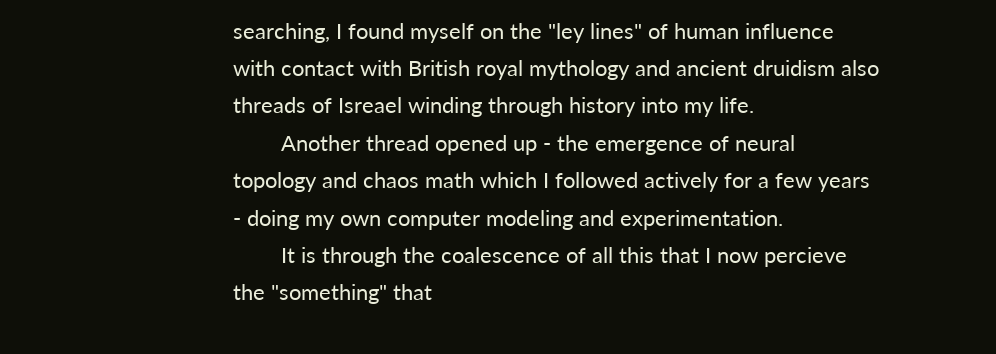searching, I found myself on the "ley lines" of human influence with contact with British royal mythology and ancient druidism also threads of Isreael winding through history into my life.
        Another thread opened up - the emergence of neural topology and chaos math which I followed actively for a few years - doing my own computer modeling and experimentation.
        It is through the coalescence of all this that I now percieve the "something" that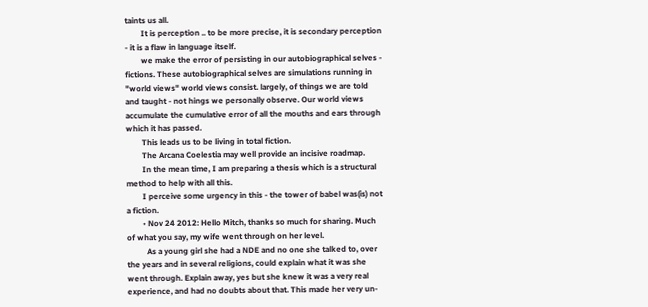taints us all.
        It is perception .. to be more precise, it is secondary perception - it is a flaw in language itself.
        we make the error of persisting in our autobiographical selves - fictions. These autobiographical selves are simulations running in "world views" world views consist. largely, of things we are told and taught - not hings we personally observe. Our world views accumulate the cumulative error of all the mouths and ears through which it has passed.
        This leads us to be living in total fiction.
        The Arcana Coelestia may well provide an incisive roadmap.
        In the mean time, I am preparing a thesis which is a structural method to help with all this.
        I perceive some urgency in this - the tower of babel was(is) not a fiction.
        • Nov 24 2012: Hello Mitch, thanks so much for sharing. Much of what you say, my wife went through on her level.
          As a young girl she had a NDE and no one she talked to, over the years and in several religions, could explain what it was she went through. Explain away, yes but she knew it was a very real experience, and had no doubts about that. This made her very un-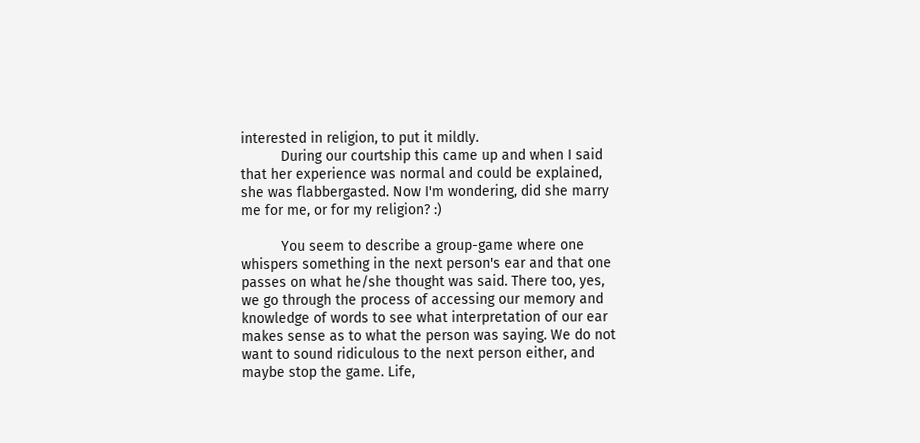interested in religion, to put it mildly.
          During our courtship this came up and when I said that her experience was normal and could be explained, she was flabbergasted. Now I'm wondering, did she marry me for me, or for my religion? :)

          You seem to describe a group-game where one whispers something in the next person's ear and that one passes on what he/she thought was said. There too, yes, we go through the process of accessing our memory and knowledge of words to see what interpretation of our ear makes sense as to what the person was saying. We do not want to sound ridiculous to the next person either, and maybe stop the game. Life,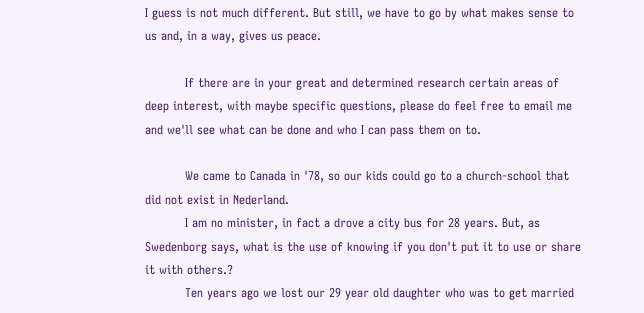I guess is not much different. But still, we have to go by what makes sense to us and, in a way, gives us peace.

          If there are in your great and determined research certain areas of deep interest, with maybe specific questions, please do feel free to email me and we'll see what can be done and who I can pass them on to.

          We came to Canada in '78, so our kids could go to a church-school that did not exist in Nederland.
          I am no minister, in fact a drove a city bus for 28 years. But, as Swedenborg says, what is the use of knowing if you don't put it to use or share it with others.?
          Ten years ago we lost our 29 year old daughter who was to get married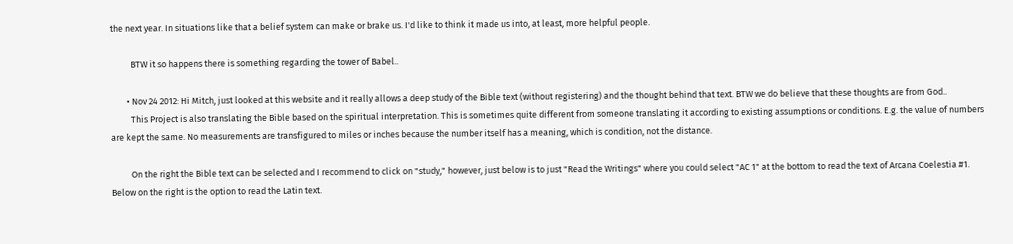the next year. In situations like that a belief system can make or brake us. I'd like to think it made us into, at least, more helpful people.

          BTW it so happens there is something regarding the tower of Babel..

        • Nov 24 2012: Hi Mitch, just looked at this website and it really allows a deep study of the Bible text (without registering) and the thought behind that text. BTW we do believe that these thoughts are from God..
          This Project is also translating the Bible based on the spiritual interpretation. This is sometimes quite different from someone translating it according to existing assumptions or conditions. E.g. the value of numbers are kept the same. No measurements are transfigured to miles or inches because the number itself has a meaning, which is condition, not the distance.

          On the right the Bible text can be selected and I recommend to click on "study," however, just below is to just "Read the Writings" where you could select "AC 1" at the bottom to read the text of Arcana Coelestia #1. Below on the right is the option to read the Latin text.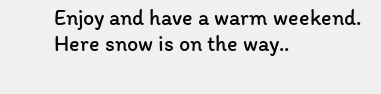Enjoy and have a warm weekend. Here snow is on the way..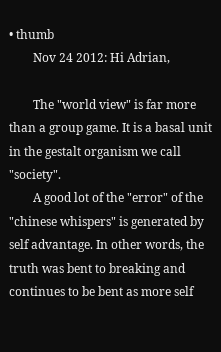• thumb
        Nov 24 2012: Hi Adrian,

        The "world view" is far more than a group game. It is a basal unit in the gestalt organism we call "society".
        A good lot of the "error" of the "chinese whispers" is generated by self advantage. In other words, the truth was bent to breaking and continues to be bent as more self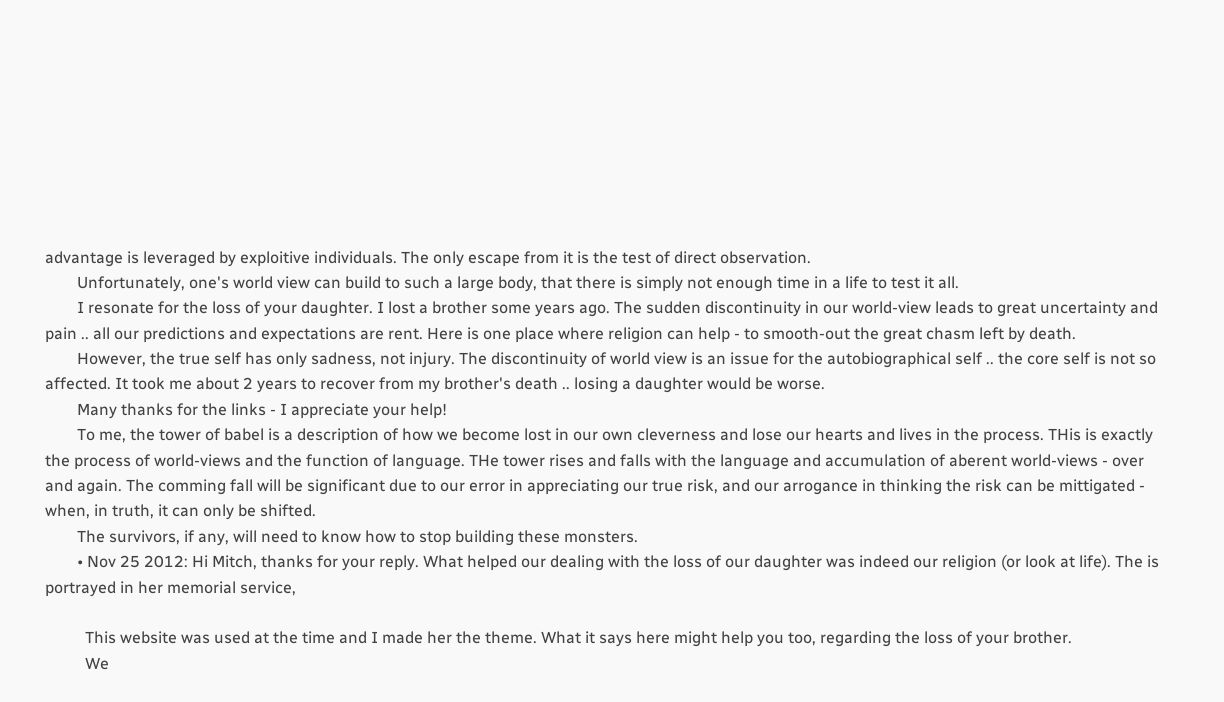advantage is leveraged by exploitive individuals. The only escape from it is the test of direct observation.
        Unfortunately, one's world view can build to such a large body, that there is simply not enough time in a life to test it all.
        I resonate for the loss of your daughter. I lost a brother some years ago. The sudden discontinuity in our world-view leads to great uncertainty and pain .. all our predictions and expectations are rent. Here is one place where religion can help - to smooth-out the great chasm left by death.
        However, the true self has only sadness, not injury. The discontinuity of world view is an issue for the autobiographical self .. the core self is not so affected. It took me about 2 years to recover from my brother's death .. losing a daughter would be worse.
        Many thanks for the links - I appreciate your help!
        To me, the tower of babel is a description of how we become lost in our own cleverness and lose our hearts and lives in the process. THis is exactly the process of world-views and the function of language. THe tower rises and falls with the language and accumulation of aberent world-views - over and again. The comming fall will be significant due to our error in appreciating our true risk, and our arrogance in thinking the risk can be mittigated - when, in truth, it can only be shifted.
        The survivors, if any, will need to know how to stop building these monsters.
        • Nov 25 2012: Hi Mitch, thanks for your reply. What helped our dealing with the loss of our daughter was indeed our religion (or look at life). The is portrayed in her memorial service,

          This website was used at the time and I made her the theme. What it says here might help you too, regarding the loss of your brother.
          We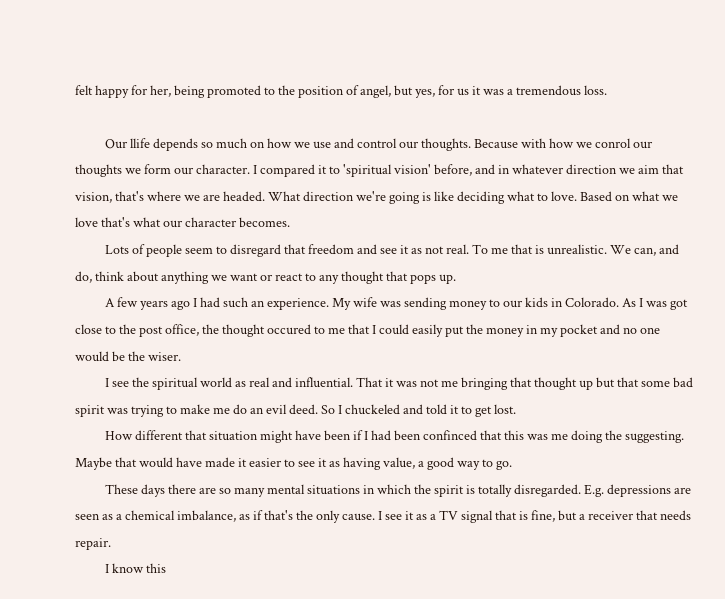felt happy for her, being promoted to the position of angel, but yes, for us it was a tremendous loss.

          Our llife depends so much on how we use and control our thoughts. Because with how we conrol our thoughts we form our character. I compared it to 'spiritual vision' before, and in whatever direction we aim that vision, that's where we are headed. What direction we're going is like deciding what to love. Based on what we love that's what our character becomes.
          Lots of people seem to disregard that freedom and see it as not real. To me that is unrealistic. We can, and do, think about anything we want or react to any thought that pops up.
          A few years ago I had such an experience. My wife was sending money to our kids in Colorado. As I was got close to the post office, the thought occured to me that I could easily put the money in my pocket and no one would be the wiser.
          I see the spiritual world as real and influential. That it was not me bringing that thought up but that some bad spirit was trying to make me do an evil deed. So I chuckeled and told it to get lost.
          How different that situation might have been if I had been confinced that this was me doing the suggesting. Maybe that would have made it easier to see it as having value, a good way to go.
          These days there are so many mental situations in which the spirit is totally disregarded. E.g. depressions are seen as a chemical imbalance, as if that's the only cause. I see it as a TV signal that is fine, but a receiver that needs repair.
          I know this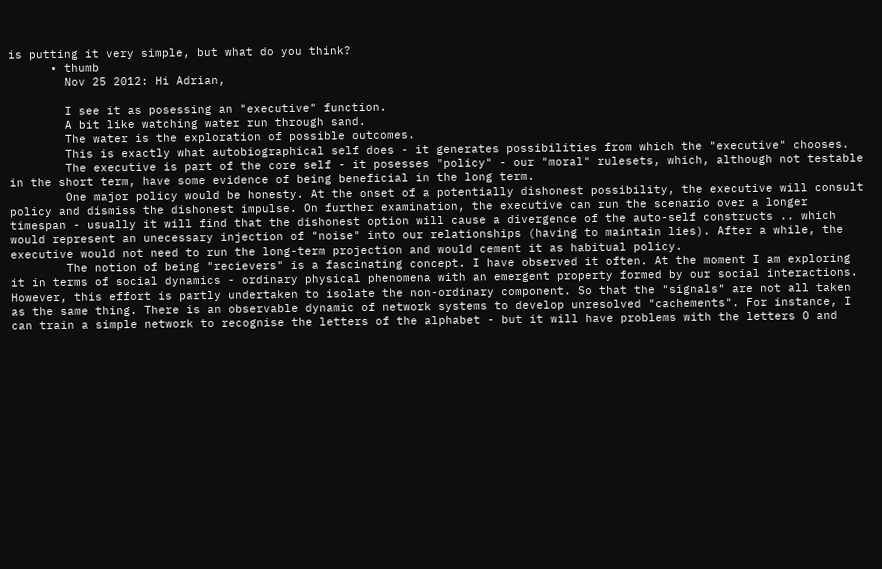is putting it very simple, but what do you think?
      • thumb
        Nov 25 2012: Hi Adrian,

        I see it as posessing an "executive" function.
        A bit like watching water run through sand.
        The water is the exploration of possible outcomes.
        This is exactly what autobiographical self does - it generates possibilities from which the "executive" chooses.
        The executive is part of the core self - it posesses "policy" - our "moral" rulesets, which, although not testable in the short term, have some evidence of being beneficial in the long term.
        One major policy would be honesty. At the onset of a potentially dishonest possibility, the executive will consult policy and dismiss the dishonest impulse. On further examination, the executive can run the scenario over a longer timespan - usually it will find that the dishonest option will cause a divergence of the auto-self constructs .. which would represent an unecessary injection of "noise" into our relationships (having to maintain lies). After a while, the executive would not need to run the long-term projection and would cement it as habitual policy.
        The notion of being "recievers" is a fascinating concept. I have observed it often. At the moment I am exploring it in terms of social dynamics - ordinary physical phenomena with an emergent property formed by our social interactions. However, this effort is partly undertaken to isolate the non-ordinary component. So that the "signals" are not all taken as the same thing. There is an observable dynamic of network systems to develop unresolved "cachements". For instance, I can train a simple network to recognise the letters of the alphabet - but it will have problems with the letters O and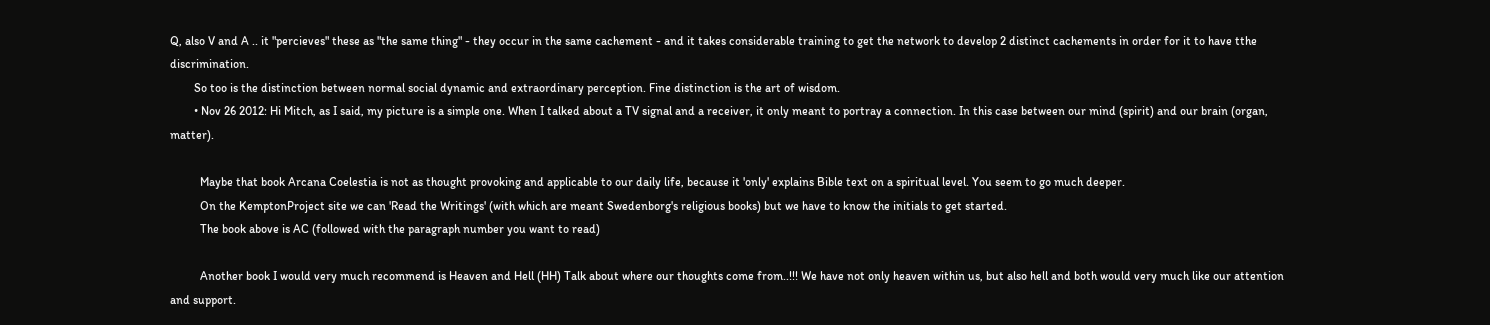Q, also V and A .. it "percieves" these as "the same thing" - they occur in the same cachement - and it takes considerable training to get the network to develop 2 distinct cachements in order for it to have tthe discrimination.
        So too is the distinction between normal social dynamic and extraordinary perception. Fine distinction is the art of wisdom.
        • Nov 26 2012: Hi Mitch, as I said, my picture is a simple one. When I talked about a TV signal and a receiver, it only meant to portray a connection. In this case between our mind (spirit) and our brain (organ, matter).

          Maybe that book Arcana Coelestia is not as thought provoking and applicable to our daily life, because it 'only' explains Bible text on a spiritual level. You seem to go much deeper.
          On the KemptonProject site we can 'Read the Writings' (with which are meant Swedenborg's religious books) but we have to know the initials to get started.
          The book above is AC (followed with the paragraph number you want to read)

          Another book I would very much recommend is Heaven and Hell (HH) Talk about where our thoughts come from..!!! We have not only heaven within us, but also hell and both would very much like our attention and support.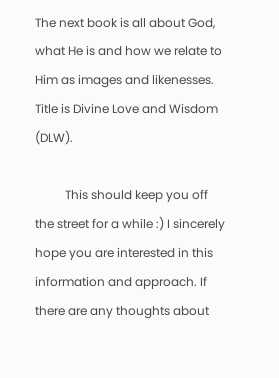The next book is all about God, what He is and how we relate to Him as images and likenesses. Title is Divine Love and Wisdom (DLW).

          This should keep you off the street for a while :) I sincerely hope you are interested in this information and approach. If there are any thoughts about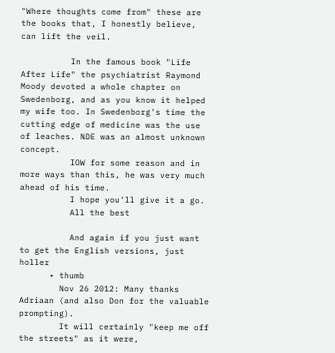"Where thoughts come from" these are the books that, I honestly believe, can lift the veil.

          In the famous book "Life After Life" the psychiatrist Raymond Moody devoted a whole chapter on Swedenborg, and as you know it helped my wife too. In Swedenborg's time the cutting edge of medicine was the use of leaches. NDE was an almost unknown concept.
          IOW for some reason and in more ways than this, he was very much ahead of his time.
          I hope you'll give it a go.
          All the best

          And again if you just want to get the English versions, just holler
      • thumb
        Nov 26 2012: Many thanks Adriaan (and also Don for the valuable prompting).
        It will certainly "keep me off the streets" as it were,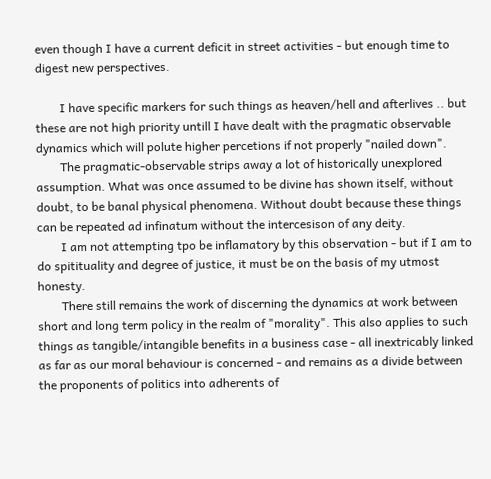even though I have a current deficit in street activities - but enough time to digest new perspectives.

        I have specific markers for such things as heaven/hell and afterlives .. but these are not high priority untill I have dealt with the pragmatic observable dynamics which will polute higher percetions if not properly "nailed down".
        The pragmatic-observable strips away a lot of historically unexplored assumption. What was once assumed to be divine has shown itself, without doubt, to be banal physical phenomena. Without doubt because these things can be repeated ad infinatum without the intercesison of any deity.
        I am not attempting tpo be inflamatory by this observation - but if I am to do spitituality and degree of justice, it must be on the basis of my utmost honesty.
        There still remains the work of discerning the dynamics at work between short and long term policy in the realm of "morality". This also applies to such things as tangible/intangible benefits in a business case - all inextricably linked as far as our moral behaviour is concerned - and remains as a divide between the proponents of politics into adherents of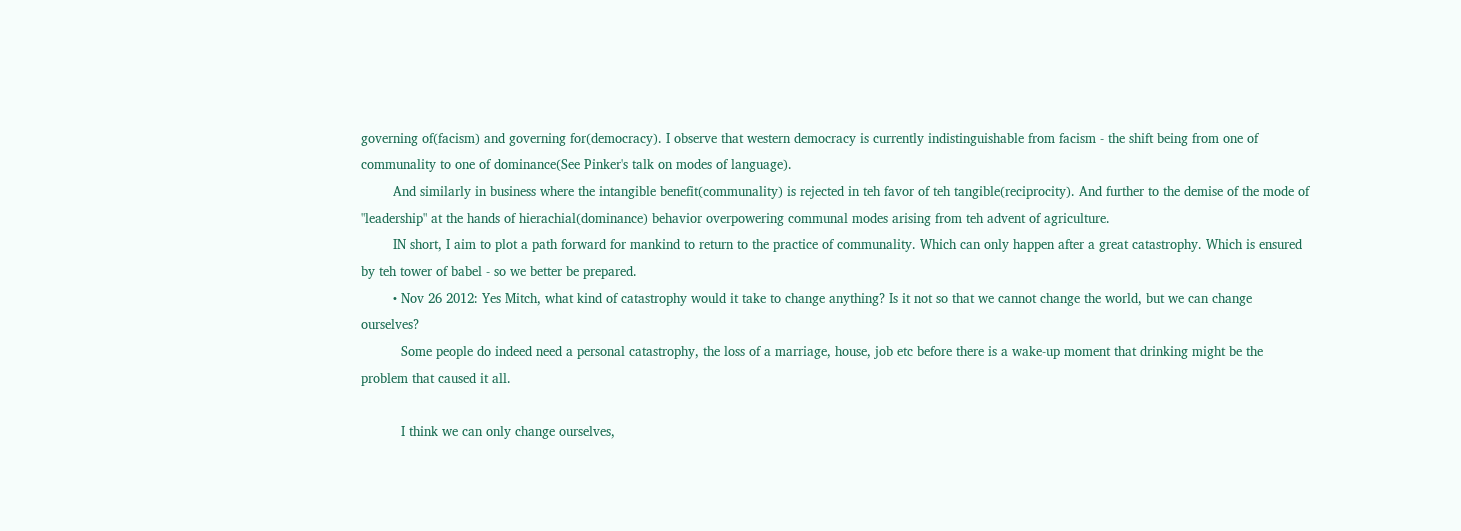governing of(facism) and governing for(democracy). I observe that western democracy is currently indistinguishable from facism - the shift being from one of communality to one of dominance(See Pinker's talk on modes of language).
        And similarly in business where the intangible benefit(communality) is rejected in teh favor of teh tangible(reciprocity). And further to the demise of the mode of "leadership" at the hands of hierachial(dominance) behavior overpowering communal modes arising from teh advent of agriculture.
        IN short, I aim to plot a path forward for mankind to return to the practice of communality. Which can only happen after a great catastrophy. Which is ensured by teh tower of babel - so we better be prepared.
        • Nov 26 2012: Yes Mitch, what kind of catastrophy would it take to change anything? Is it not so that we cannot change the world, but we can change ourselves?
          Some people do indeed need a personal catastrophy, the loss of a marriage, house, job etc before there is a wake-up moment that drinking might be the problem that caused it all.

          I think we can only change ourselves,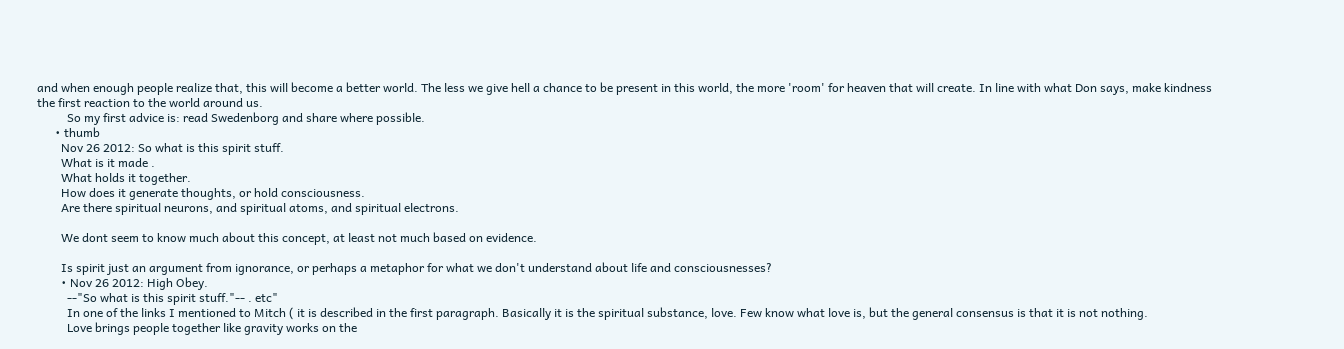and when enough people realize that, this will become a better world. The less we give hell a chance to be present in this world, the more 'room' for heaven that will create. In line with what Don says, make kindness the first reaction to the world around us.
          So my first advice is: read Swedenborg and share where possible.
      • thumb
        Nov 26 2012: So what is this spirit stuff.
        What is it made .
        What holds it together.
        How does it generate thoughts, or hold consciousness.
        Are there spiritual neurons, and spiritual atoms, and spiritual electrons.

        We dont seem to know much about this concept, at least not much based on evidence.

        Is spirit just an argument from ignorance, or perhaps a metaphor for what we don't understand about life and consciousnesses?
        • Nov 26 2012: High Obey.
          --"So what is this spirit stuff."-- . etc"
          In one of the links I mentioned to Mitch ( it is described in the first paragraph. Basically it is the spiritual substance, love. Few know what love is, but the general consensus is that it is not nothing.
          Love brings people together like gravity works on the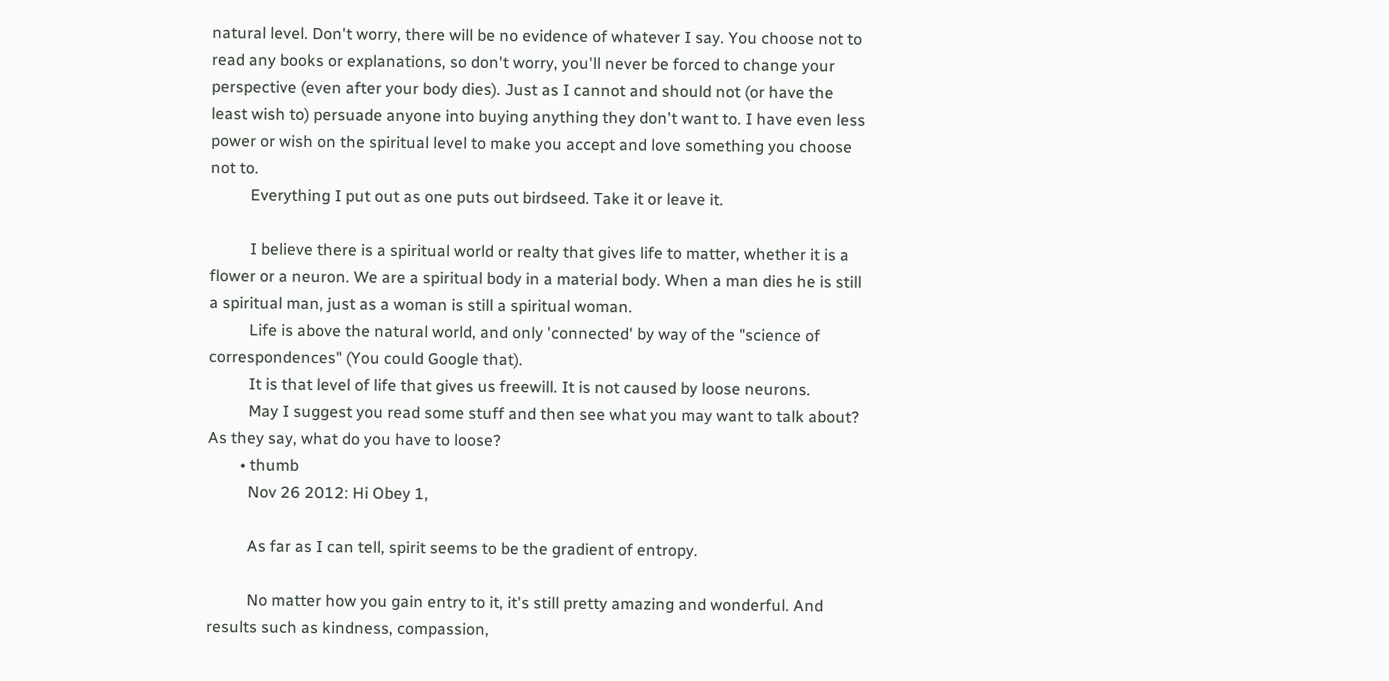natural level. Don't worry, there will be no evidence of whatever I say. You choose not to read any books or explanations, so don't worry, you'll never be forced to change your perspective (even after your body dies). Just as I cannot and should not (or have the least wish to) persuade anyone into buying anything they don't want to. I have even less power or wish on the spiritual level to make you accept and love something you choose not to.
          Everything I put out as one puts out birdseed. Take it or leave it.

          I believe there is a spiritual world or realty that gives life to matter, whether it is a flower or a neuron. We are a spiritual body in a material body. When a man dies he is still a spiritual man, just as a woman is still a spiritual woman.
          Life is above the natural world, and only 'connected' by way of the "science of correspondences" (You could Google that).
          It is that level of life that gives us freewill. It is not caused by loose neurons.
          May I suggest you read some stuff and then see what you may want to talk about? As they say, what do you have to loose?
        • thumb
          Nov 26 2012: Hi Obey 1,

          As far as I can tell, spirit seems to be the gradient of entropy.

          No matter how you gain entry to it, it's still pretty amazing and wonderful. And results such as kindness, compassion,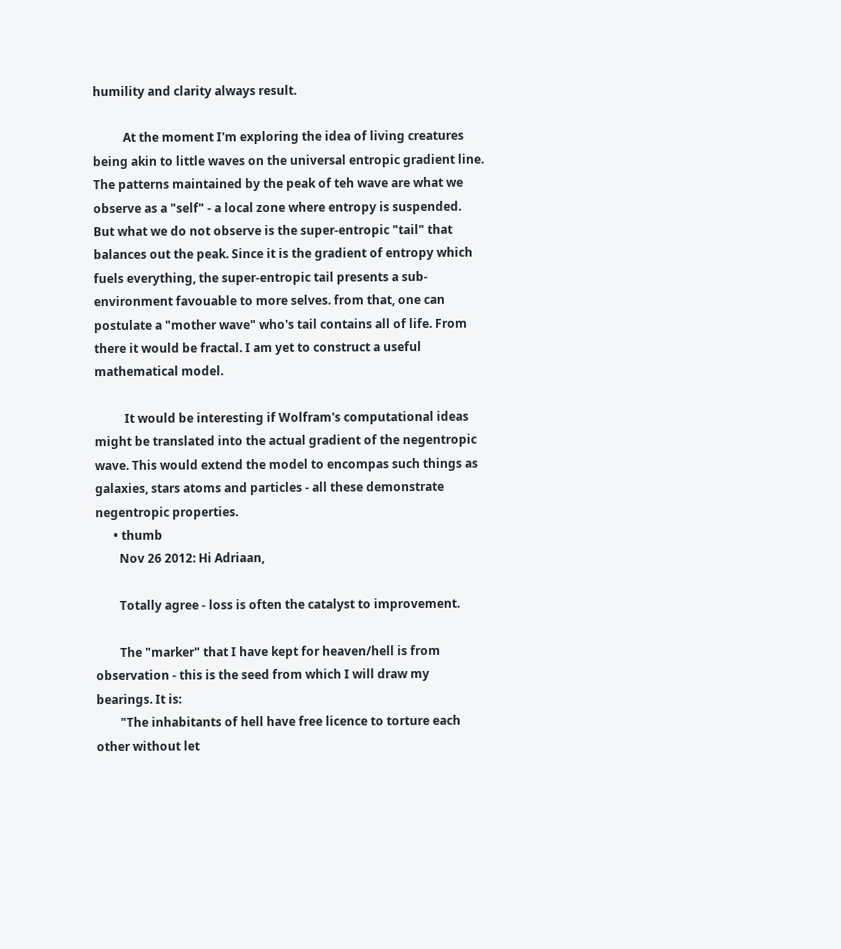humility and clarity always result.

          At the moment I'm exploring the idea of living creatures being akin to little waves on the universal entropic gradient line. The patterns maintained by the peak of teh wave are what we observe as a "self" - a local zone where entropy is suspended. But what we do not observe is the super-entropic "tail" that balances out the peak. Since it is the gradient of entropy which fuels everything, the super-entropic tail presents a sub-environment favouable to more selves. from that, one can postulate a "mother wave" who's tail contains all of life. From there it would be fractal. I am yet to construct a useful mathematical model.

          It would be interesting if Wolfram's computational ideas might be translated into the actual gradient of the negentropic wave. This would extend the model to encompas such things as galaxies, stars atoms and particles - all these demonstrate negentropic properties.
      • thumb
        Nov 26 2012: Hi Adriaan,

        Totally agree - loss is often the catalyst to improvement.

        The "marker" that I have kept for heaven/hell is from observation - this is the seed from which I will draw my bearings. It is:
        "The inhabitants of hell have free licence to torture each other without let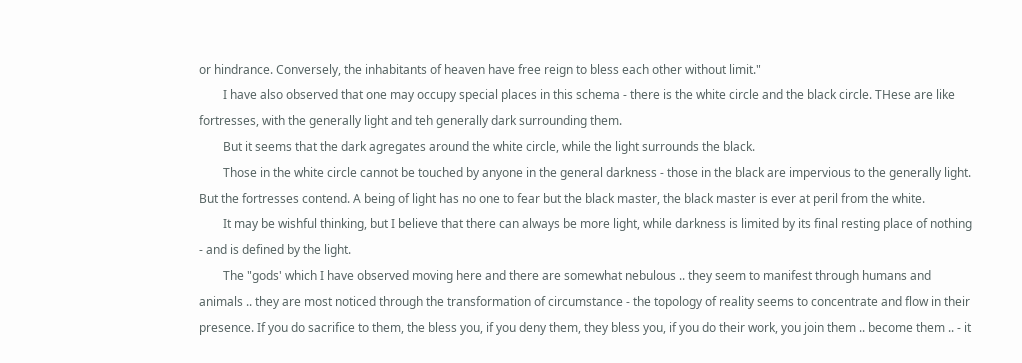or hindrance. Conversely, the inhabitants of heaven have free reign to bless each other without limit."
        I have also observed that one may occupy special places in this schema - there is the white circle and the black circle. THese are like fortresses, with the generally light and teh generally dark surrounding them.
        But it seems that the dark agregates around the white circle, while the light surrounds the black.
        Those in the white circle cannot be touched by anyone in the general darkness - those in the black are impervious to the generally light. But the fortresses contend. A being of light has no one to fear but the black master, the black master is ever at peril from the white.
        It may be wishful thinking, but I believe that there can always be more light, while darkness is limited by its final resting place of nothing - and is defined by the light.
        The "gods' which I have observed moving here and there are somewhat nebulous .. they seem to manifest through humans and animals .. they are most noticed through the transformation of circumstance - the topology of reality seems to concentrate and flow in their presence. If you do sacrifice to them, the bless you, if you deny them, they bless you, if you do their work, you join them .. become them .. - it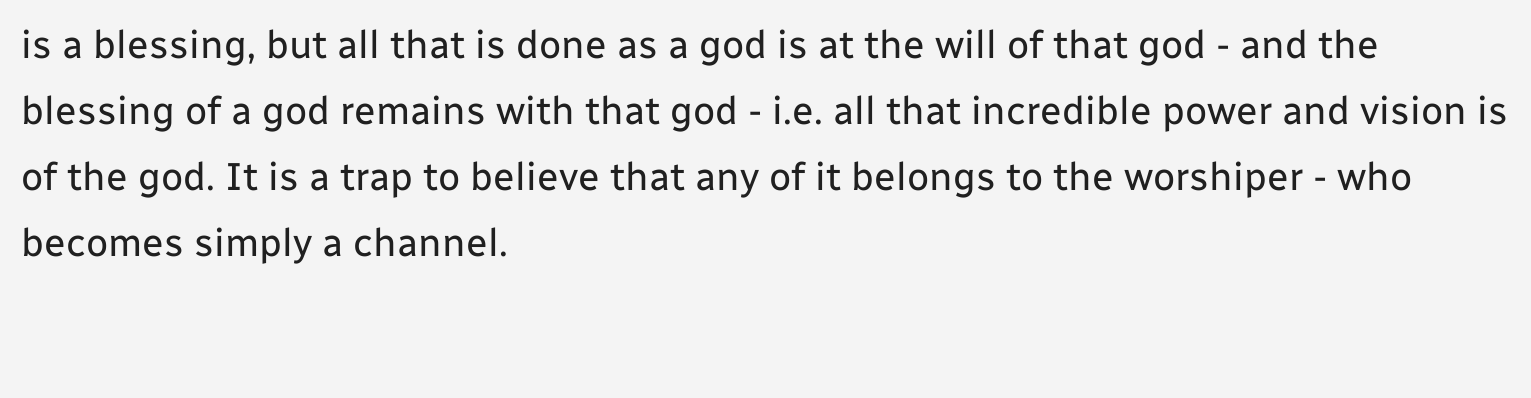is a blessing, but all that is done as a god is at the will of that god - and the blessing of a god remains with that god - i.e. all that incredible power and vision is of the god. It is a trap to believe that any of it belongs to the worshiper - who becomes simply a channel.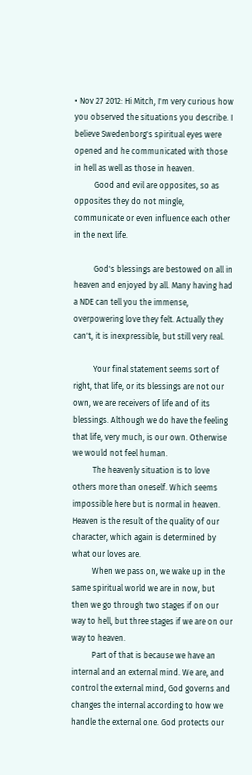• Nov 27 2012: Hi Mitch, I'm very curious how you observed the situations you describe. I believe Swedenborg's spiritual eyes were opened and he communicated with those in hell as well as those in heaven.
          Good and evil are opposites, so as opposites they do not mingle, communicate or even influence each other in the next life.

          God's blessings are bestowed on all in heaven and enjoyed by all. Many having had a NDE can tell you the immense, overpowering love they felt. Actually they can't, it is inexpressible, but still very real.

          Your final statement seems sort of right, that life, or its blessings are not our own, we are receivers of life and of its blessings. Although we do have the feeling that life, very much, is our own. Otherwise we would not feel human.
          The heavenly situation is to love others more than oneself. Which seems impossible here but is normal in heaven. Heaven is the result of the quality of our character, which again is determined by what our loves are.
          When we pass on, we wake up in the same spiritual world we are in now, but then we go through two stages if on our way to hell, but three stages if we are on our way to heaven.
          Part of that is because we have an internal and an external mind. We are, and control the external mind, God governs and changes the internal according to how we handle the external one. God protects our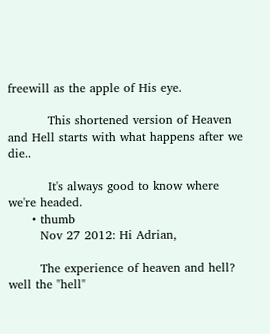freewill as the apple of His eye.

          This shortened version of Heaven and Hell starts with what happens after we die..

          It's always good to know where we're headed.
      • thumb
        Nov 27 2012: Hi Adrian,

        The experience of heaven and hell? well the "hell"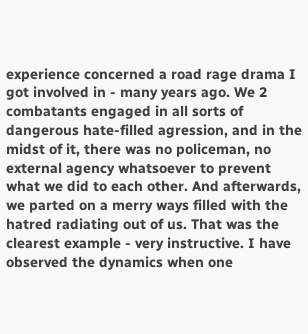experience concerned a road rage drama I got involved in - many years ago. We 2 combatants engaged in all sorts of dangerous hate-filled agression, and in the midst of it, there was no policeman, no external agency whatsoever to prevent what we did to each other. And afterwards, we parted on a merry ways filled with the hatred radiating out of us. That was the clearest example - very instructive. I have observed the dynamics when one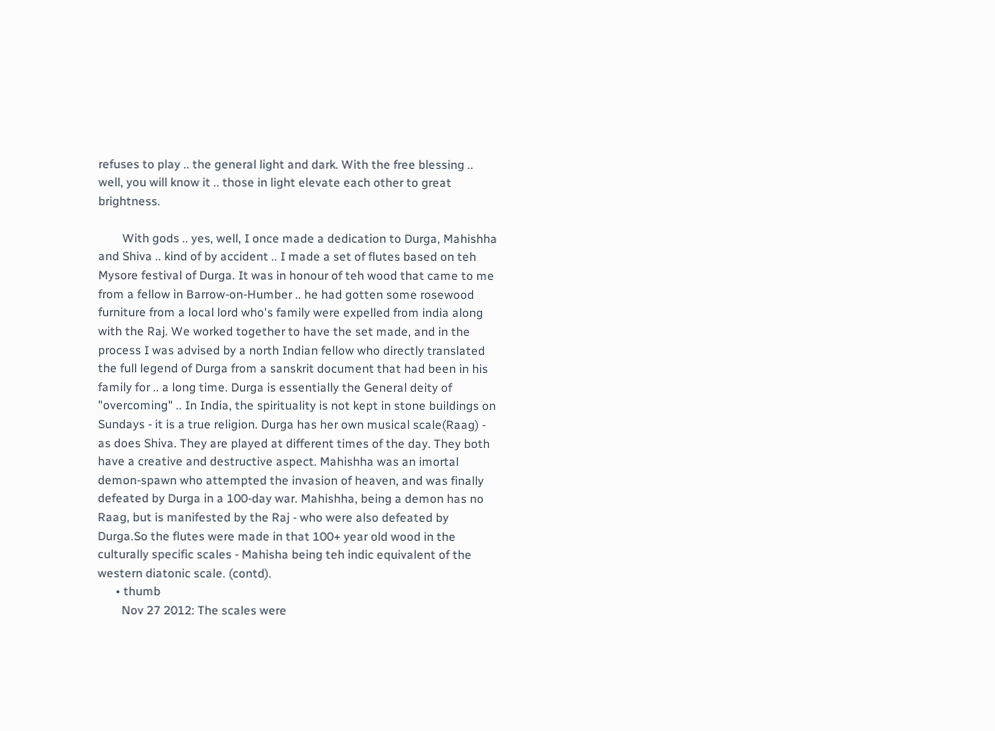refuses to play .. the general light and dark. With the free blessing .. well, you will know it .. those in light elevate each other to great brightness.

        With gods .. yes, well, I once made a dedication to Durga, Mahishha and Shiva .. kind of by accident .. I made a set of flutes based on teh Mysore festival of Durga. It was in honour of teh wood that came to me from a fellow in Barrow-on-Humber .. he had gotten some rosewood furniture from a local lord who's family were expelled from india along with the Raj. We worked together to have the set made, and in the process I was advised by a north Indian fellow who directly translated the full legend of Durga from a sanskrit document that had been in his family for .. a long time. Durga is essentially the General deity of "overcoming" .. In India, the spirituality is not kept in stone buildings on Sundays - it is a true religion. Durga has her own musical scale(Raag) - as does Shiva. They are played at different times of the day. They both have a creative and destructive aspect. Mahishha was an imortal demon-spawn who attempted the invasion of heaven, and was finally defeated by Durga in a 100-day war. Mahishha, being a demon has no Raag, but is manifested by the Raj - who were also defeated by Durga.So the flutes were made in that 100+ year old wood in the culturally specific scales - Mahisha being teh indic equivalent of the western diatonic scale. (contd).
      • thumb
        Nov 27 2012: The scales were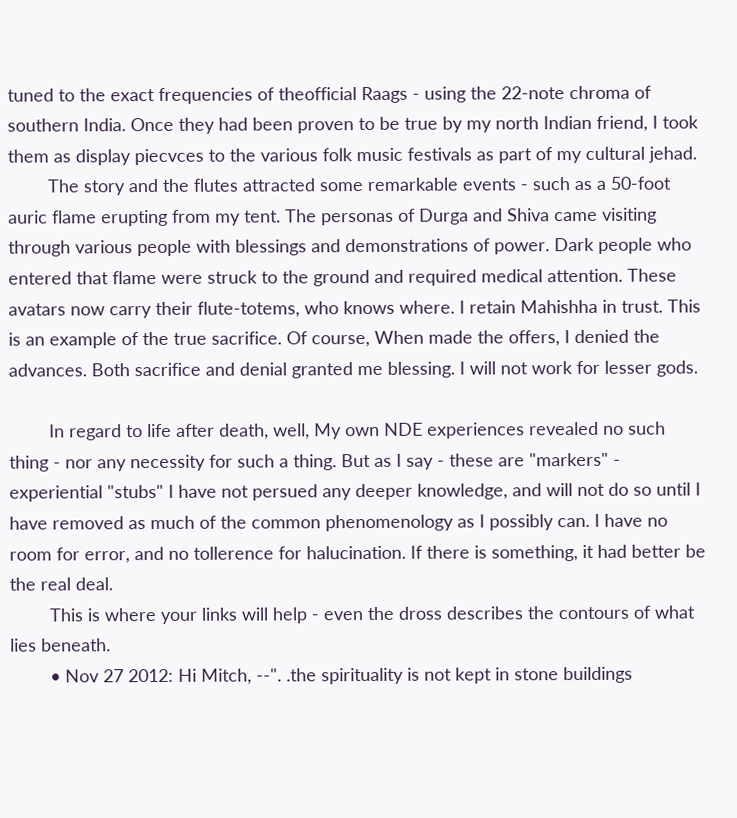tuned to the exact frequencies of theofficial Raags - using the 22-note chroma of southern India. Once they had been proven to be true by my north Indian friend, I took them as display piecvces to the various folk music festivals as part of my cultural jehad.
        The story and the flutes attracted some remarkable events - such as a 50-foot auric flame erupting from my tent. The personas of Durga and Shiva came visiting through various people with blessings and demonstrations of power. Dark people who entered that flame were struck to the ground and required medical attention. These avatars now carry their flute-totems, who knows where. I retain Mahishha in trust. This is an example of the true sacrifice. Of course, When made the offers, I denied the advances. Both sacrifice and denial granted me blessing. I will not work for lesser gods.

        In regard to life after death, well, My own NDE experiences revealed no such thing - nor any necessity for such a thing. But as I say - these are "markers" - experiential "stubs" I have not persued any deeper knowledge, and will not do so until I have removed as much of the common phenomenology as I possibly can. I have no room for error, and no tollerence for halucination. If there is something, it had better be the real deal.
        This is where your links will help - even the dross describes the contours of what lies beneath.
        • Nov 27 2012: Hi Mitch, --". .the spirituality is not kept in stone buildings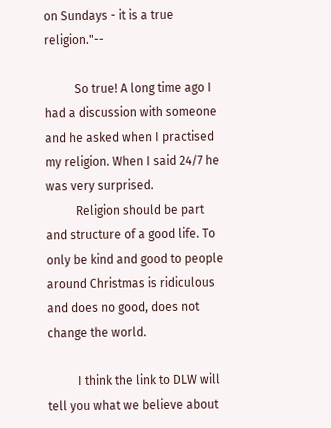on Sundays - it is a true religion."--

          So true! A long time ago I had a discussion with someone and he asked when I practised my religion. When I said 24/7 he was very surprised.
          Religion should be part and structure of a good life. To only be kind and good to people around Christmas is ridiculous and does no good, does not change the world.

          I think the link to DLW will tell you what we believe about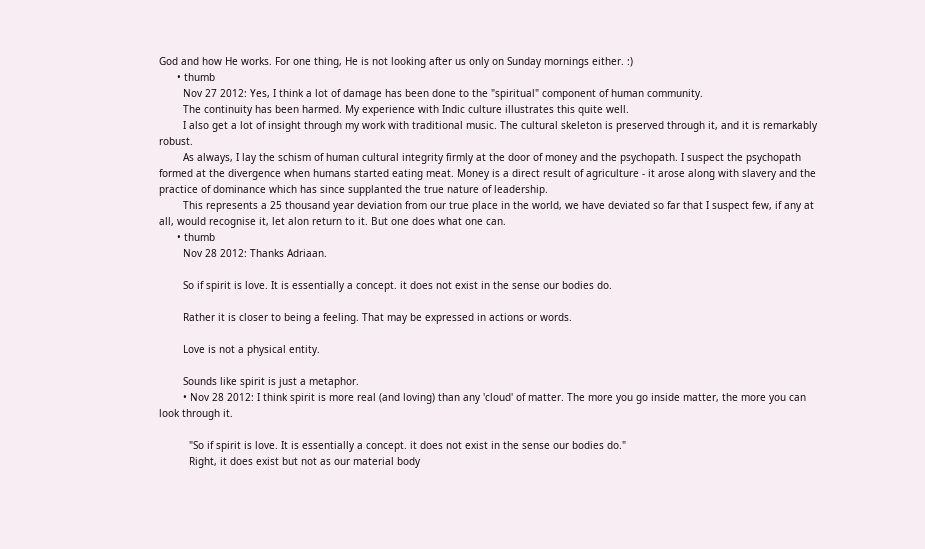God and how He works. For one thing, He is not looking after us only on Sunday mornings either. :)
      • thumb
        Nov 27 2012: Yes, I think a lot of damage has been done to the "spiritual" component of human community.
        The continuity has been harmed. My experience with Indic culture illustrates this quite well.
        I also get a lot of insight through my work with traditional music. The cultural skeleton is preserved through it, and it is remarkably robust.
        As always, I lay the schism of human cultural integrity firmly at the door of money and the psychopath. I suspect the psychopath formed at the divergence when humans started eating meat. Money is a direct result of agriculture - it arose along with slavery and the practice of dominance which has since supplanted the true nature of leadership.
        This represents a 25 thousand year deviation from our true place in the world, we have deviated so far that I suspect few, if any at all, would recognise it, let alon return to it. But one does what one can.
      • thumb
        Nov 28 2012: Thanks Adriaan.

        So if spirit is love. It is essentially a concept. it does not exist in the sense our bodies do.

        Rather it is closer to being a feeling. That may be expressed in actions or words.

        Love is not a physical entity.

        Sounds like spirit is just a metaphor.
        • Nov 28 2012: I think spirit is more real (and loving) than any 'cloud' of matter. The more you go inside matter, the more you can look through it.

          "So if spirit is love. It is essentially a concept. it does not exist in the sense our bodies do."
          Right, it does exist but not as our material body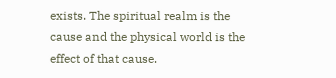exists. The spiritual realm is the cause and the physical world is the effect of that cause.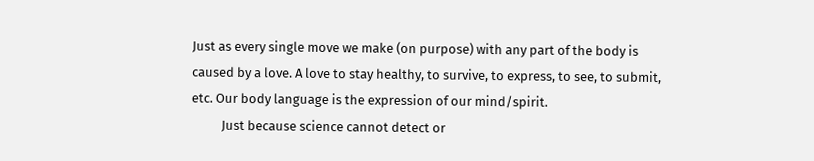Just as every single move we make (on purpose) with any part of the body is caused by a love. A love to stay healthy, to survive, to express, to see, to submit, etc. Our body language is the expression of our mind/spirit.
          Just because science cannot detect or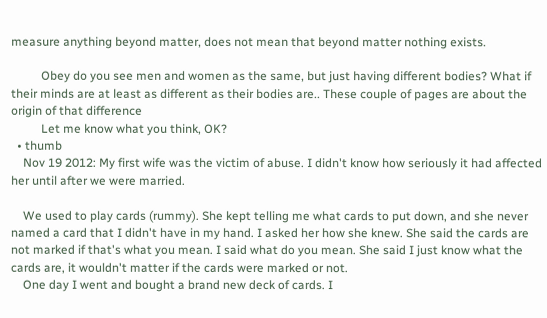measure anything beyond matter, does not mean that beyond matter nothing exists.

          Obey do you see men and women as the same, but just having different bodies? What if their minds are at least as different as their bodies are.. These couple of pages are about the origin of that difference
          Let me know what you think, OK?
  • thumb
    Nov 19 2012: My first wife was the victim of abuse. I didn't know how seriously it had affected her until after we were married.

    We used to play cards (rummy). She kept telling me what cards to put down, and she never named a card that I didn't have in my hand. I asked her how she knew. She said the cards are not marked if that's what you mean. I said what do you mean. She said I just know what the cards are, it wouldn't matter if the cards were marked or not.
    One day I went and bought a brand new deck of cards. I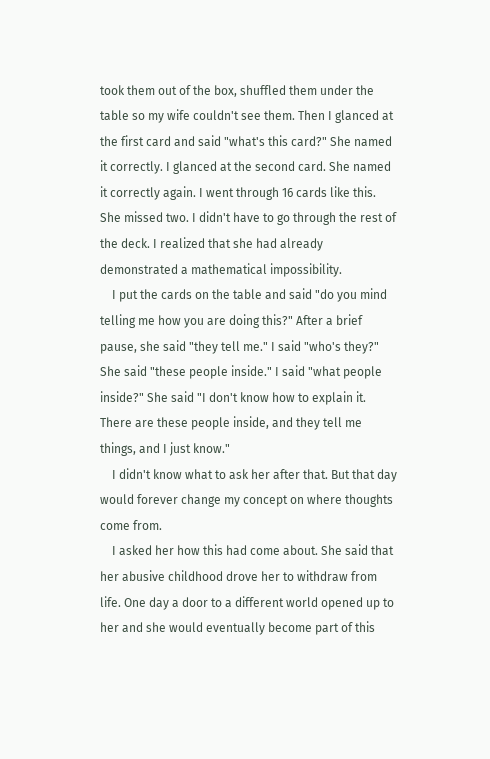took them out of the box, shuffled them under the table so my wife couldn't see them. Then I glanced at the first card and said "what's this card?" She named it correctly. I glanced at the second card. She named it correctly again. I went through 16 cards like this. She missed two. I didn't have to go through the rest of the deck. I realized that she had already demonstrated a mathematical impossibility.
    I put the cards on the table and said "do you mind telling me how you are doing this?" After a brief pause, she said "they tell me." I said "who's they?" She said "these people inside." I said "what people inside?" She said "I don't know how to explain it. There are these people inside, and they tell me things, and I just know."
    I didn't know what to ask her after that. But that day would forever change my concept on where thoughts come from.
    I asked her how this had come about. She said that her abusive childhood drove her to withdraw from life. One day a door to a different world opened up to her and she would eventually become part of this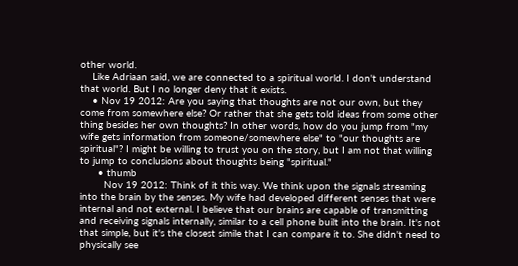other world.
    Like Adriaan said, we are connected to a spiritual world. I don't understand that world. But I no longer deny that it exists.
    • Nov 19 2012: Are you saying that thoughts are not our own, but they come from somewhere else? Or rather that she gets told ideas from some other thing besides her own thoughts? In other words, how do you jump from "my wife gets information from someone/somewhere else" to "our thoughts are spiritual"? I might be willing to trust you on the story, but I am not that willing to jump to conclusions about thoughts being "spiritual."
      • thumb
        Nov 19 2012: Think of it this way. We think upon the signals streaming into the brain by the senses. My wife had developed different senses that were internal and not external. I believe that our brains are capable of transmitting and receiving signals internally, similar to a cell phone built into the brain. It's not that simple, but it's the closest simile that I can compare it to. She didn't need to physically see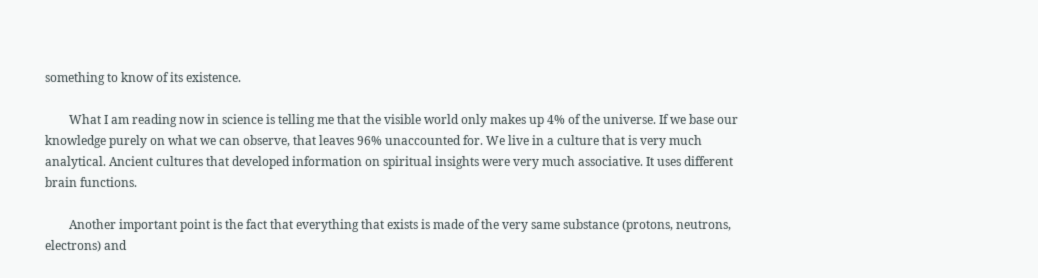something to know of its existence.

        What I am reading now in science is telling me that the visible world only makes up 4% of the universe. If we base our knowledge purely on what we can observe, that leaves 96% unaccounted for. We live in a culture that is very much analytical. Ancient cultures that developed information on spiritual insights were very much associative. It uses different brain functions.

        Another important point is the fact that everything that exists is made of the very same substance (protons, neutrons, electrons) and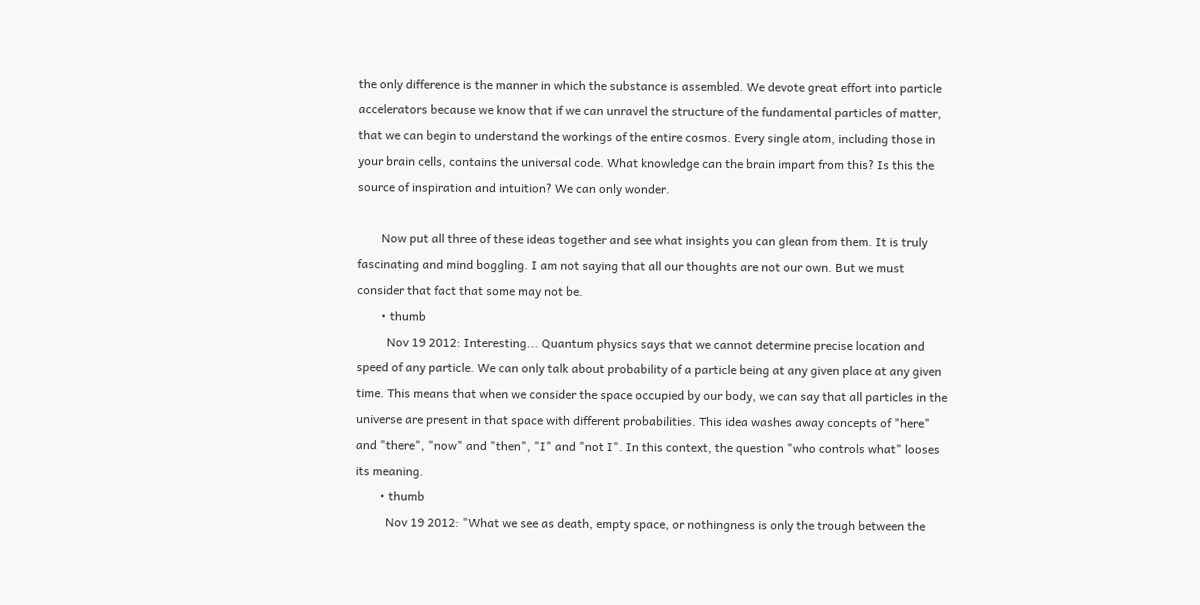the only difference is the manner in which the substance is assembled. We devote great effort into particle accelerators because we know that if we can unravel the structure of the fundamental particles of matter, that we can begin to understand the workings of the entire cosmos. Every single atom, including those in your brain cells, contains the universal code. What knowledge can the brain impart from this? Is this the source of inspiration and intuition? We can only wonder.

        Now put all three of these ideas together and see what insights you can glean from them. It is truly fascinating and mind boggling. I am not saying that all our thoughts are not our own. But we must consider that fact that some may not be.
        • thumb
          Nov 19 2012: Interesting... Quantum physics says that we cannot determine precise location and speed of any particle. We can only talk about probability of a particle being at any given place at any given time. This means that when we consider the space occupied by our body, we can say that all particles in the universe are present in that space with different probabilities. This idea washes away concepts of "here" and "there", "now" and "then", "I" and "not I". In this context, the question "who controls what" looses its meaning.
        • thumb
          Nov 19 2012: "What we see as death, empty space, or nothingness is only the trough between the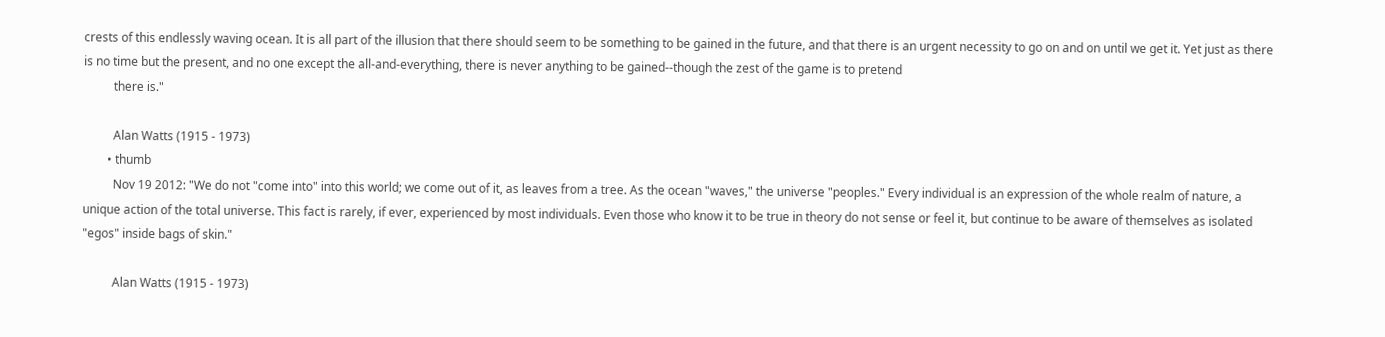crests of this endlessly waving ocean. It is all part of the illusion that there should seem to be something to be gained in the future, and that there is an urgent necessity to go on and on until we get it. Yet just as there is no time but the present, and no one except the all-and-everything, there is never anything to be gained--though the zest of the game is to pretend
          there is."

          Alan Watts (1915 - 1973)
        • thumb
          Nov 19 2012: "We do not "come into" into this world; we come out of it, as leaves from a tree. As the ocean "waves," the universe "peoples." Every individual is an expression of the whole realm of nature, a unique action of the total universe. This fact is rarely, if ever, experienced by most individuals. Even those who know it to be true in theory do not sense or feel it, but continue to be aware of themselves as isolated "egos" inside bags of skin."

          Alan Watts (1915 - 1973)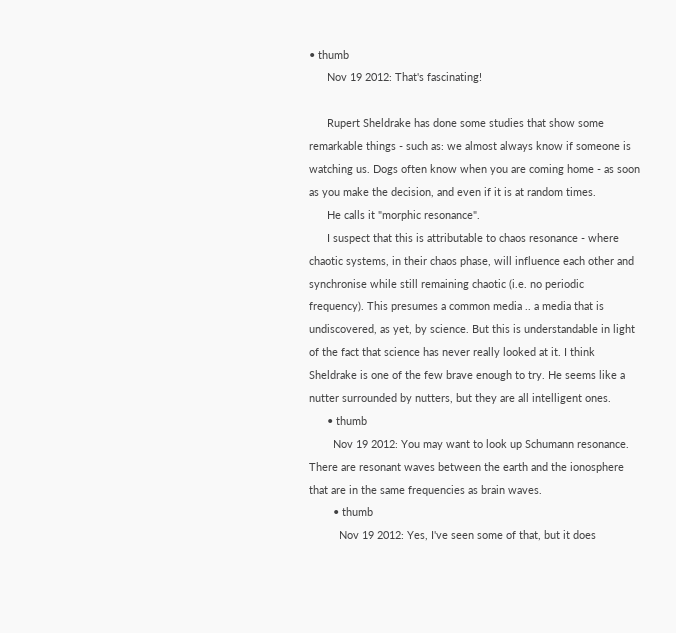• thumb
      Nov 19 2012: That's fascinating!

      Rupert Sheldrake has done some studies that show some remarkable things - such as: we almost always know if someone is watching us. Dogs often know when you are coming home - as soon as you make the decision, and even if it is at random times.
      He calls it "morphic resonance".
      I suspect that this is attributable to chaos resonance - where chaotic systems, in their chaos phase, will influence each other and synchronise while still remaining chaotic (i.e. no periodic frequency). This presumes a common media .. a media that is undiscovered, as yet, by science. But this is understandable in light of the fact that science has never really looked at it. I think Sheldrake is one of the few brave enough to try. He seems like a nutter surrounded by nutters, but they are all intelligent ones.
      • thumb
        Nov 19 2012: You may want to look up Schumann resonance. There are resonant waves between the earth and the ionosphere that are in the same frequencies as brain waves.
        • thumb
          Nov 19 2012: Yes, I've seen some of that, but it does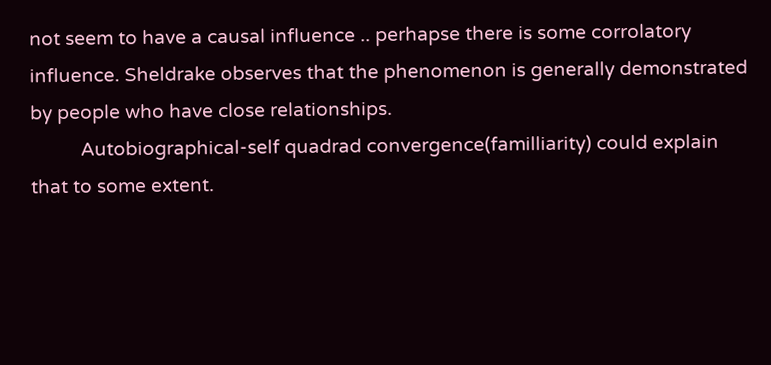not seem to have a causal influence .. perhapse there is some corrolatory influence. Sheldrake observes that the phenomenon is generally demonstrated by people who have close relationships.
          Autobiographical-self quadrad convergence(familliarity) could explain that to some extent.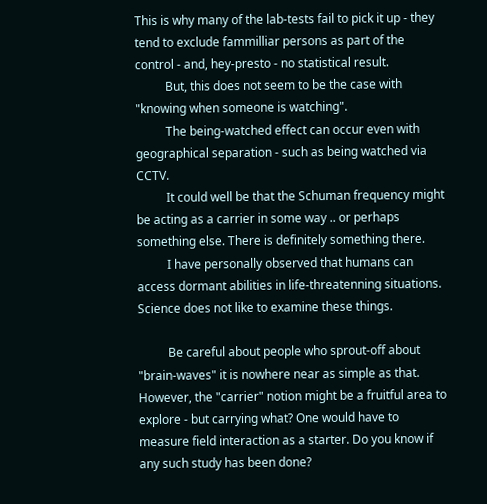This is why many of the lab-tests fail to pick it up - they tend to exclude fammilliar persons as part of the control - and, hey-presto - no statistical result.
          But, this does not seem to be the case with "knowing when someone is watching".
          The being-watched effect can occur even with geographical separation - such as being watched via CCTV.
          It could well be that the Schuman frequency might be acting as a carrier in some way .. or perhaps something else. There is definitely something there.
          I have personally observed that humans can access dormant abilities in life-threatenning situations. Science does not like to examine these things.

          Be careful about people who sprout-off about "brain-waves" it is nowhere near as simple as that. However, the "carrier" notion might be a fruitful area to explore - but carrying what? One would have to measure field interaction as a starter. Do you know if any such study has been done?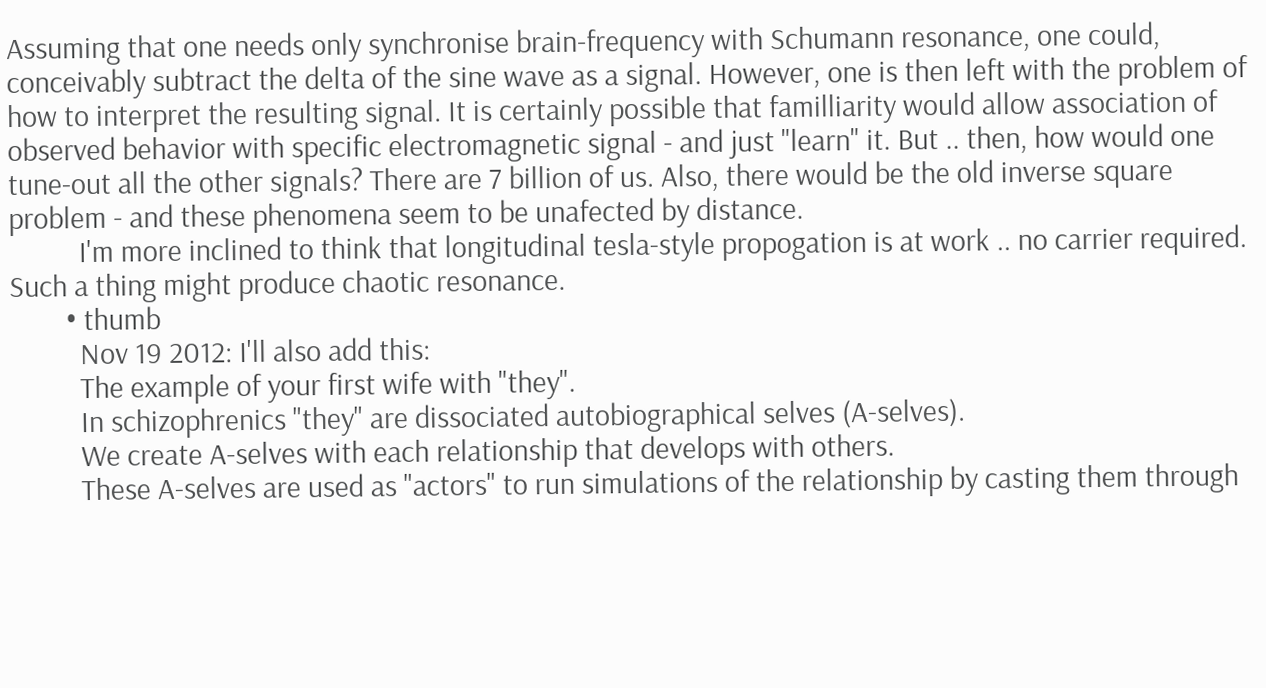Assuming that one needs only synchronise brain-frequency with Schumann resonance, one could, conceivably subtract the delta of the sine wave as a signal. However, one is then left with the problem of how to interpret the resulting signal. It is certainly possible that familliarity would allow association of observed behavior with specific electromagnetic signal - and just "learn" it. But .. then, how would one tune-out all the other signals? There are 7 billion of us. Also, there would be the old inverse square problem - and these phenomena seem to be unafected by distance.
          I'm more inclined to think that longitudinal tesla-style propogation is at work .. no carrier required. Such a thing might produce chaotic resonance.
        • thumb
          Nov 19 2012: I'll also add this:
          The example of your first wife with "they".
          In schizophrenics "they" are dissociated autobiographical selves (A-selves).
          We create A-selves with each relationship that develops with others.
          These A-selves are used as "actors" to run simulations of the relationship by casting them through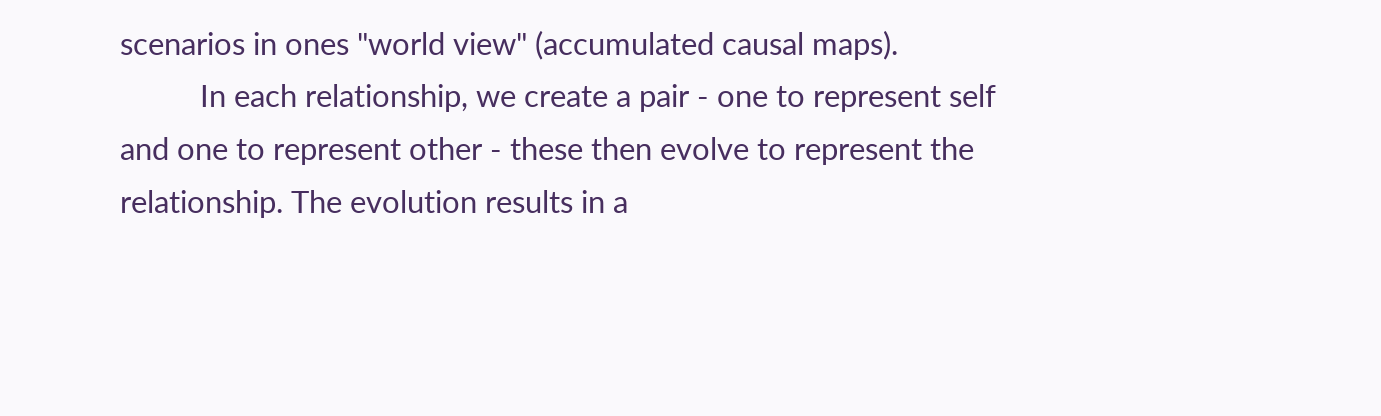scenarios in ones "world view" (accumulated causal maps).
          In each relationship, we create a pair - one to represent self and one to represent other - these then evolve to represent the relationship. The evolution results in a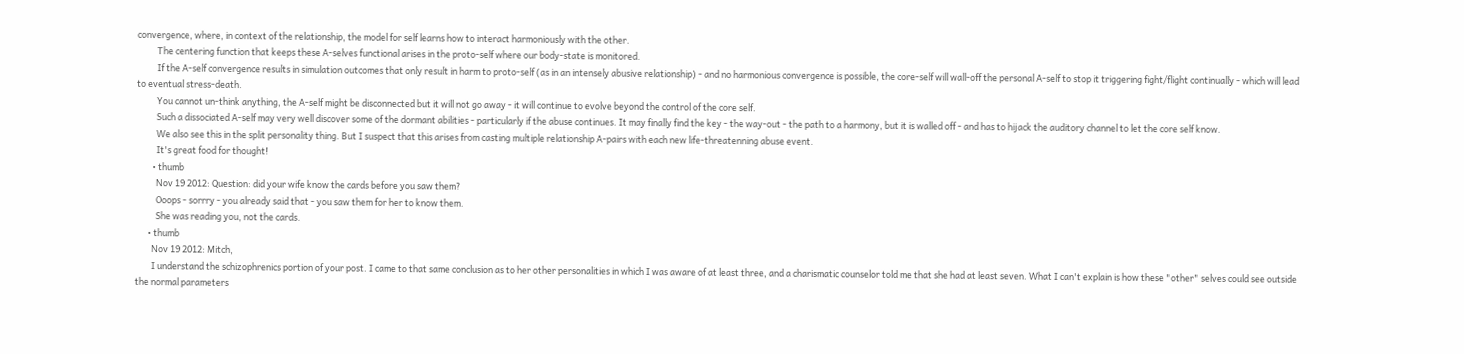convergence, where, in context of the relationship, the model for self learns how to interact harmoniously with the other.
          The centering function that keeps these A-selves functional arises in the proto-self where our body-state is monitored.
          If the A-self convergence results in simulation outcomes that only result in harm to proto-self (as in an intensely abusive relationship) - and no harmonious convergence is possible, the core-self will wall-off the personal A-self to stop it triggering fight/flight continually - which will lead to eventual stress-death.
          You cannot un-think anything, the A-self might be disconnected but it will not go away - it will continue to evolve beyond the control of the core self.
          Such a dissociated A-self may very well discover some of the dormant abilities - particularly if the abuse continues. It may finally find the key - the way-out - the path to a harmony, but it is walled off - and has to hijack the auditory channel to let the core self know.
          We also see this in the split personality thing. But I suspect that this arises from casting multiple relationship A-pairs with each new life-threatenning abuse event.
          It's great food for thought!
        • thumb
          Nov 19 2012: Question: did your wife know the cards before you saw them?
          Ooops - sorrry - you already said that - you saw them for her to know them.
          She was reading you, not the cards.
      • thumb
        Nov 19 2012: Mitch,
        I understand the schizophrenics portion of your post. I came to that same conclusion as to her other personalities in which I was aware of at least three, and a charismatic counselor told me that she had at least seven. What I can't explain is how these "other" selves could see outside the normal parameters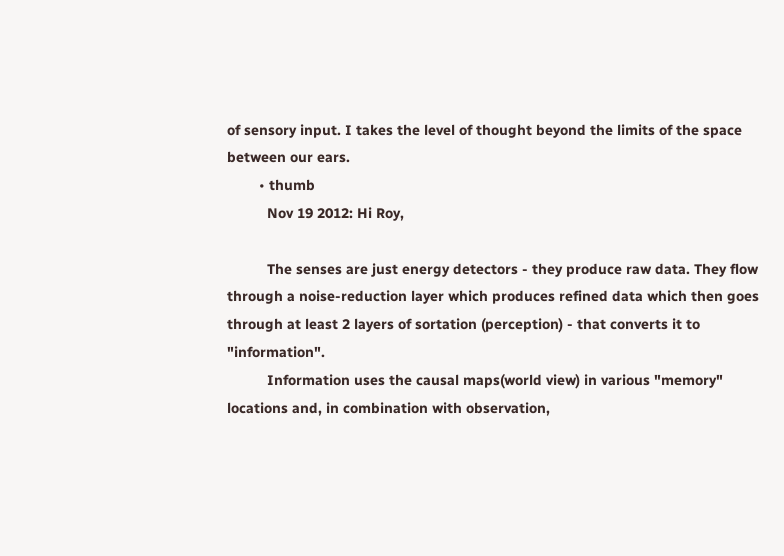of sensory input. I takes the level of thought beyond the limits of the space between our ears.
        • thumb
          Nov 19 2012: Hi Roy,

          The senses are just energy detectors - they produce raw data. They flow through a noise-reduction layer which produces refined data which then goes through at least 2 layers of sortation (perception) - that converts it to "information".
          Information uses the causal maps(world view) in various "memory" locations and, in combination with observation,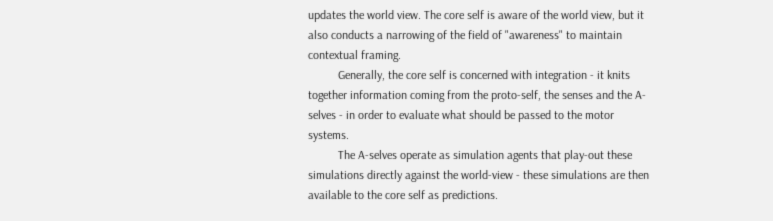updates the world view. The core self is aware of the world view, but it also conducts a narrowing of the field of "awareness" to maintain contextual framing.
          Generally, the core self is concerned with integration - it knits together information coming from the proto-self, the senses and the A-selves - in order to evaluate what should be passed to the motor systems.
          The A-selves operate as simulation agents that play-out these simulations directly against the world-view - these simulations are then available to the core self as predictions.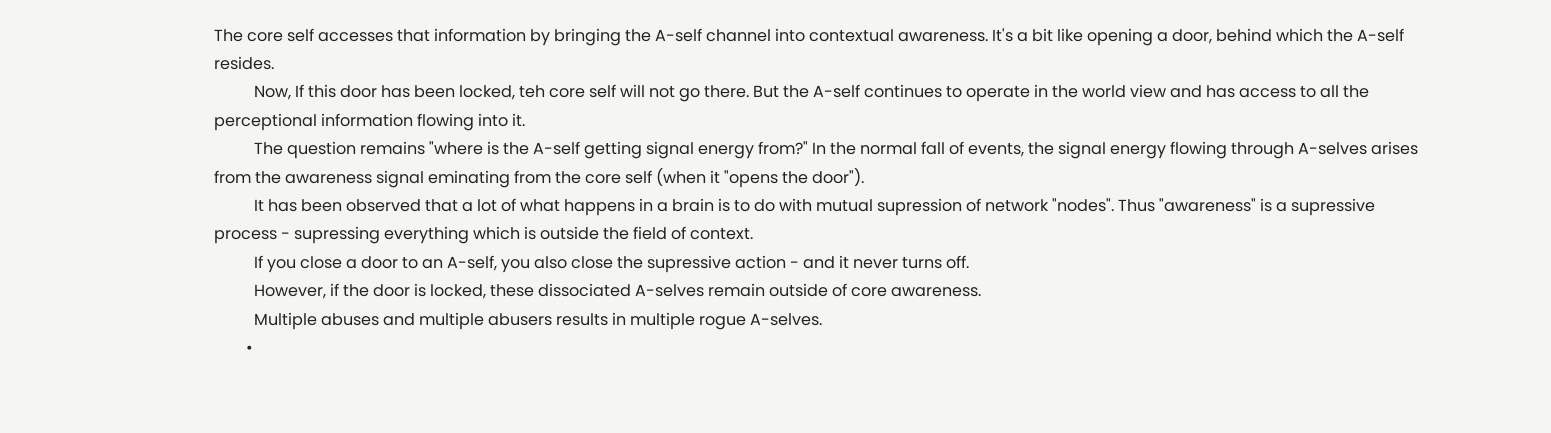The core self accesses that information by bringing the A-self channel into contextual awareness. It's a bit like opening a door, behind which the A-self resides.
          Now, If this door has been locked, teh core self will not go there. But the A-self continues to operate in the world view and has access to all the perceptional information flowing into it.
          The question remains "where is the A-self getting signal energy from?" In the normal fall of events, the signal energy flowing through A-selves arises from the awareness signal eminating from the core self (when it "opens the door").
          It has been observed that a lot of what happens in a brain is to do with mutual supression of network "nodes". Thus "awareness" is a supressive process - supressing everything which is outside the field of context.
          If you close a door to an A-self, you also close the supressive action - and it never turns off.
          However, if the door is locked, these dissociated A-selves remain outside of core awareness.
          Multiple abuses and multiple abusers results in multiple rogue A-selves.
        •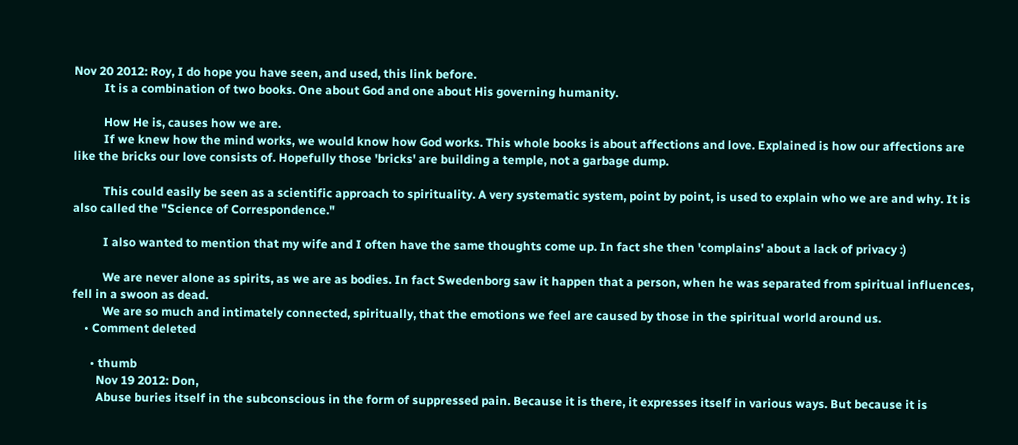Nov 20 2012: Roy, I do hope you have seen, and used, this link before.
          It is a combination of two books. One about God and one about His governing humanity.

          How He is, causes how we are.
          If we knew how the mind works, we would know how God works. This whole books is about affections and love. Explained is how our affections are like the bricks our love consists of. Hopefully those 'bricks' are building a temple, not a garbage dump.

          This could easily be seen as a scientific approach to spirituality. A very systematic system, point by point, is used to explain who we are and why. It is also called the "Science of Correspondence."

          I also wanted to mention that my wife and I often have the same thoughts come up. In fact she then 'complains' about a lack of privacy :)

          We are never alone as spirits, as we are as bodies. In fact Swedenborg saw it happen that a person, when he was separated from spiritual influences, fell in a swoon as dead.
          We are so much and intimately connected, spiritually, that the emotions we feel are caused by those in the spiritual world around us.
    • Comment deleted

      • thumb
        Nov 19 2012: Don,
        Abuse buries itself in the subconscious in the form of suppressed pain. Because it is there, it expresses itself in various ways. But because it is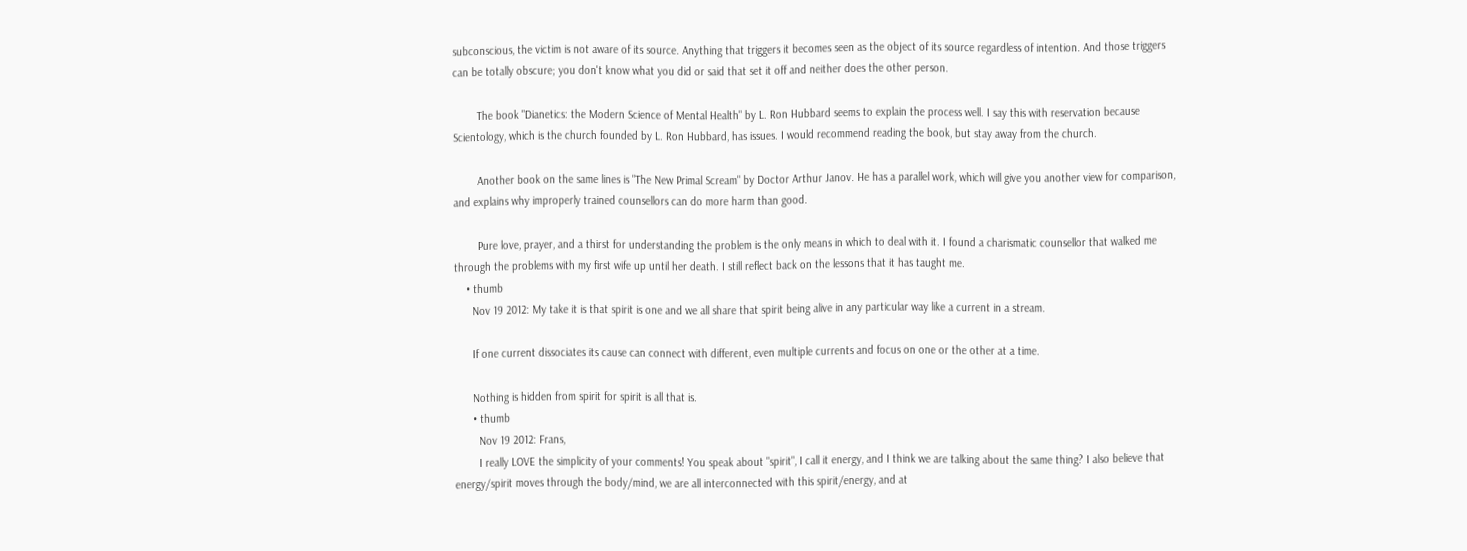subconscious, the victim is not aware of its source. Anything that triggers it becomes seen as the object of its source regardless of intention. And those triggers can be totally obscure; you don't know what you did or said that set it off and neither does the other person.

        The book "Dianetics: the Modern Science of Mental Health" by L. Ron Hubbard seems to explain the process well. I say this with reservation because Scientology, which is the church founded by L. Ron Hubbard, has issues. I would recommend reading the book, but stay away from the church.

        Another book on the same lines is "The New Primal Scream" by Doctor Arthur Janov. He has a parallel work, which will give you another view for comparison, and explains why improperly trained counsellors can do more harm than good.

        Pure love, prayer, and a thirst for understanding the problem is the only means in which to deal with it. I found a charismatic counsellor that walked me through the problems with my first wife up until her death. I still reflect back on the lessons that it has taught me.
    • thumb
      Nov 19 2012: My take it is that spirit is one and we all share that spirit being alive in any particular way like a current in a stream.

      If one current dissociates its cause can connect with different, even multiple currents and focus on one or the other at a time.

      Nothing is hidden from spirit for spirit is all that is.
      • thumb
        Nov 19 2012: Frans,
        I really LOVE the simplicity of your comments! You speak about "spirit", I call it energy, and I think we are talking about the same thing? I also believe that energy/spirit moves through the body/mind, we are all interconnected with this spirit/energy, and at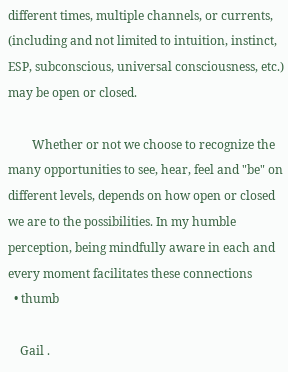different times, multiple channels, or currents, (including and not limited to intuition, instinct, ESP, subconscious, universal consciousness, etc.) may be open or closed.

        Whether or not we choose to recognize the many opportunities to see, hear, feel and "be" on different levels, depends on how open or closed we are to the possibilities. In my humble perception, being mindfully aware in each and every moment facilitates these connections
  • thumb

    Gail .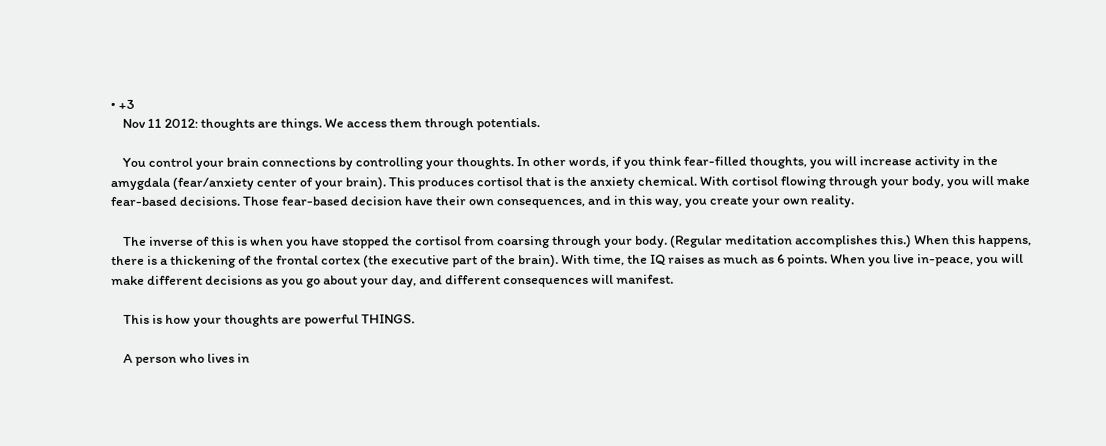• +3
    Nov 11 2012: thoughts are things. We access them through potentials.

    You control your brain connections by controlling your thoughts. In other words, if you think fear-filled thoughts, you will increase activity in the amygdala (fear/anxiety center of your brain). This produces cortisol that is the anxiety chemical. With cortisol flowing through your body, you will make fear-based decisions. Those fear-based decision have their own consequences, and in this way, you create your own reality.

    The inverse of this is when you have stopped the cortisol from coarsing through your body. (Regular meditation accomplishes this.) When this happens, there is a thickening of the frontal cortex (the executive part of the brain). With time, the IQ raises as much as 6 points. When you live in-peace, you will make different decisions as you go about your day, and different consequences will manifest.

    This is how your thoughts are powerful THINGS.

    A person who lives in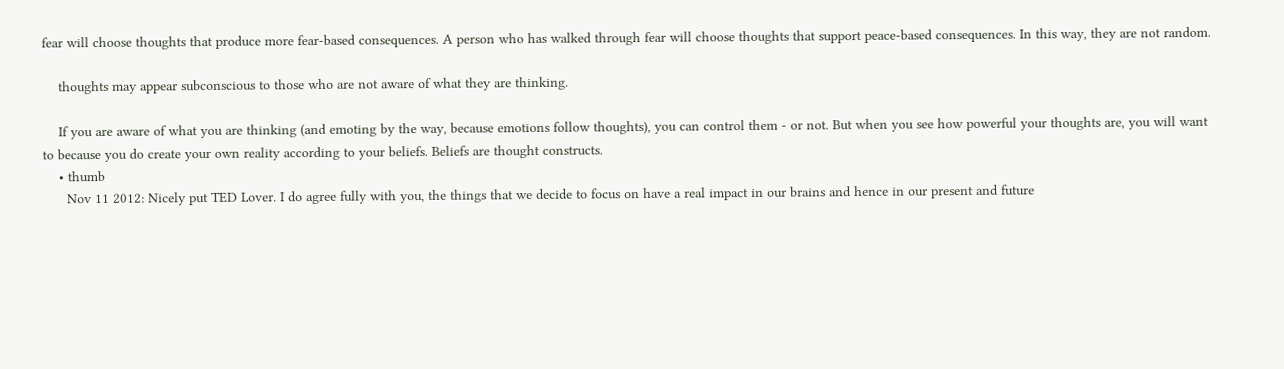fear will choose thoughts that produce more fear-based consequences. A person who has walked through fear will choose thoughts that support peace-based consequences. In this way, they are not random.

    thoughts may appear subconscious to those who are not aware of what they are thinking.

    If you are aware of what you are thinking (and emoting by the way, because emotions follow thoughts), you can control them - or not. But when you see how powerful your thoughts are, you will want to because you do create your own reality according to your beliefs. Beliefs are thought constructs.
    • thumb
      Nov 11 2012: Nicely put TED Lover. I do agree fully with you, the things that we decide to focus on have a real impact in our brains and hence in our present and future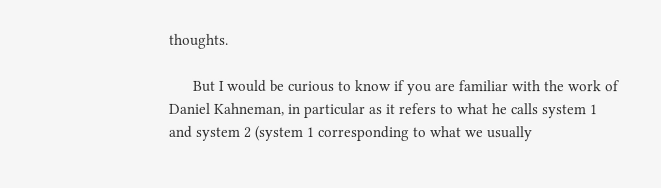thoughts.

      But I would be curious to know if you are familiar with the work of Daniel Kahneman, in particular as it refers to what he calls system 1 and system 2 (system 1 corresponding to what we usually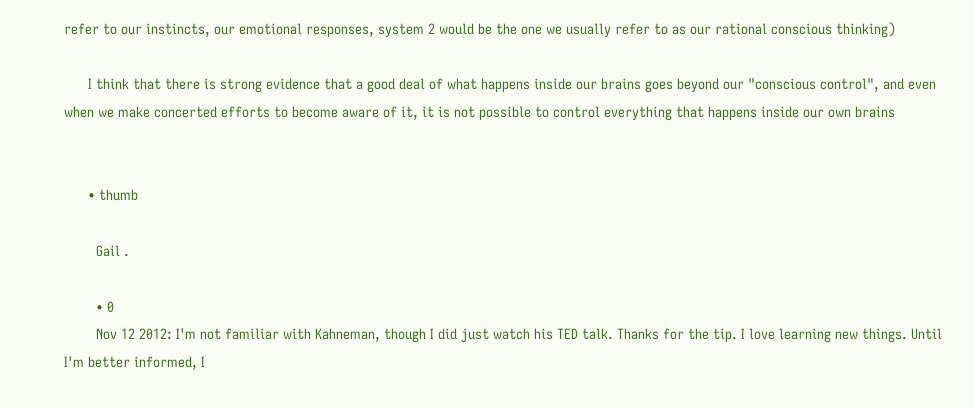refer to our instincts, our emotional responses, system 2 would be the one we usually refer to as our rational conscious thinking)

      I think that there is strong evidence that a good deal of what happens inside our brains goes beyond our "conscious control", and even when we make concerted efforts to become aware of it, it is not possible to control everything that happens inside our own brains


      • thumb

        Gail .

        • 0
        Nov 12 2012: I'm not familiar with Kahneman, though I did just watch his TED talk. Thanks for the tip. I love learning new things. Until I'm better informed, I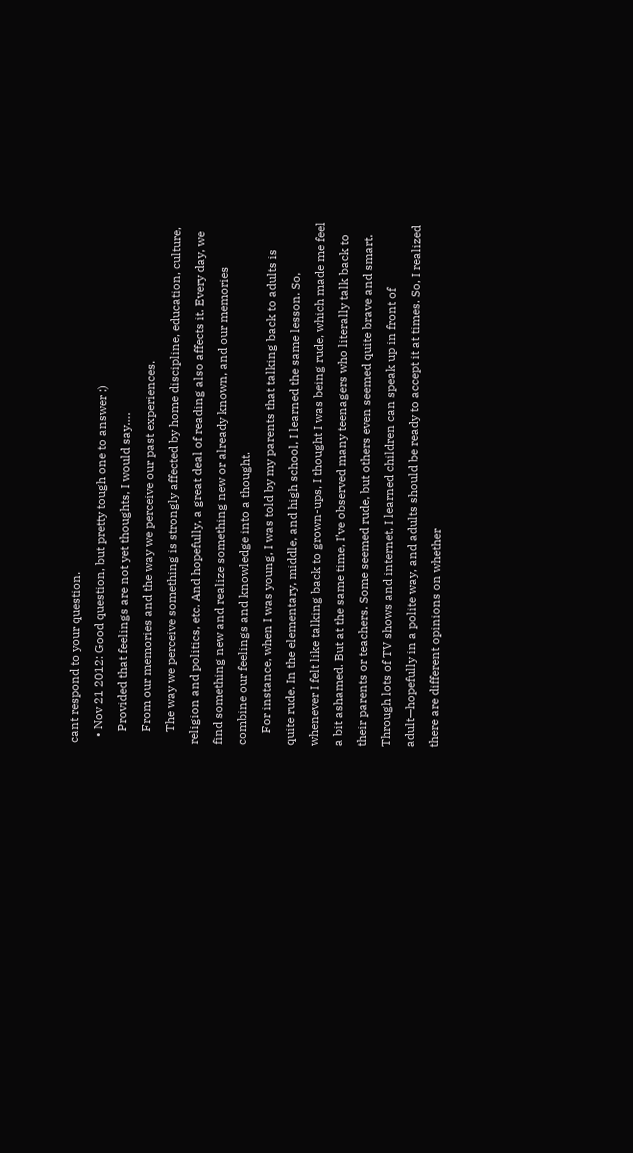cant respond to your question.
  • Nov 21 2012: Good question, but pretty tough one to answer :)
    Provided that feelings are not yet thoughts, I would say….
    From our memories and the way we perceive our past experiences.
    The way we perceive something is strongly affected by home discipline, education, culture, religion and politics, etc. And hopefully, a great deal of reading also affects it. Every day, we find something new and realize something new or already known, and our memories combine our feelings and knowledge into a thought.
    For instance, when I was young, I was told by my parents that talking back to adults is quite rude. In the elementary, middle, and high school, I learned the same lesson. So, whenever I felt like talking back to grown-ups, I thought I was being rude, which made me feel a bit ashamed. But at the same time, I’ve observed many teenagers who literally talk back to their parents or teachers. Some seemed rude, but others even seemed quite brave and smart. Through lots of TV shows and internet, I learned children can speak up in front of adult—hopefully in a polite way, and adults should be ready to accept it at times. So, I realized there are different opinions on whether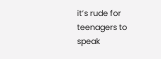it’s rude for teenagers to speak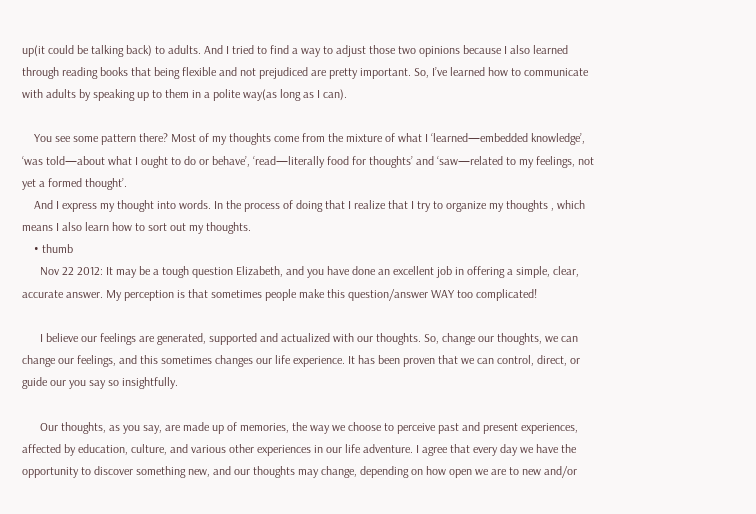up(it could be talking back) to adults. And I tried to find a way to adjust those two opinions because I also learned through reading books that being flexible and not prejudiced are pretty important. So, I’ve learned how to communicate with adults by speaking up to them in a polite way(as long as I can).

    You see some pattern there? Most of my thoughts come from the mixture of what I ‘learned—embedded knowledge’, ‘was told—about what I ought to do or behave’, ‘read—literally food for thoughts’ and ‘saw—related to my feelings, not yet a formed thought’.
    And I express my thought into words. In the process of doing that I realize that I try to organize my thoughts , which means I also learn how to sort out my thoughts.
    • thumb
      Nov 22 2012: It may be a tough question Elizabeth, and you have done an excellent job in offering a simple, clear, accurate answer. My perception is that sometimes people make this question/answer WAY too complicated!

      I believe our feelings are generated, supported and actualized with our thoughts. So, change our thoughts, we can change our feelings, and this sometimes changes our life experience. It has been proven that we can control, direct, or guide our you say so insightfully.

      Our thoughts, as you say, are made up of memories, the way we choose to perceive past and present experiences, affected by education, culture, and various other experiences in our life adventure. I agree that every day we have the opportunity to discover something new, and our thoughts may change, depending on how open we are to new and/or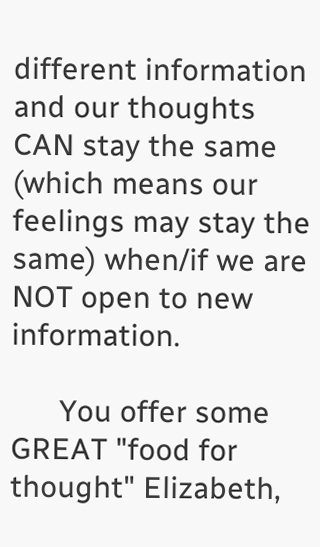different information and our thoughts CAN stay the same (which means our feelings may stay the same) when/if we are NOT open to new information.

      You offer some GREAT "food for thought" Elizabeth,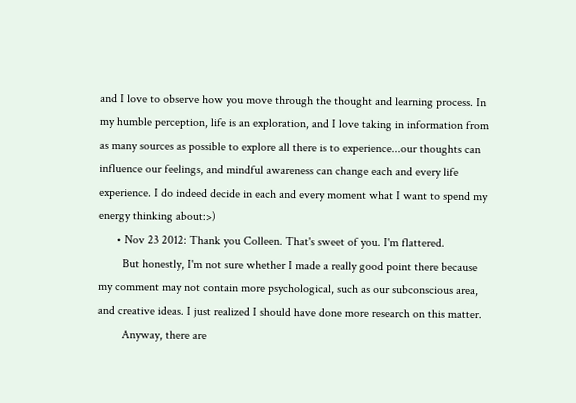and I love to observe how you move through the thought and learning process. In my humble perception, life is an exploration, and I love taking in information from as many sources as possible to explore all there is to experience...our thoughts can influence our feelings, and mindful awareness can change each and every life experience. I do indeed decide in each and every moment what I want to spend my energy thinking about:>)
      • Nov 23 2012: Thank you Colleen. That's sweet of you. I'm flattered.
        But honestly, I'm not sure whether I made a really good point there because my comment may not contain more psychological, such as our subconscious area, and creative ideas. I just realized I should have done more research on this matter.
        Anyway, there are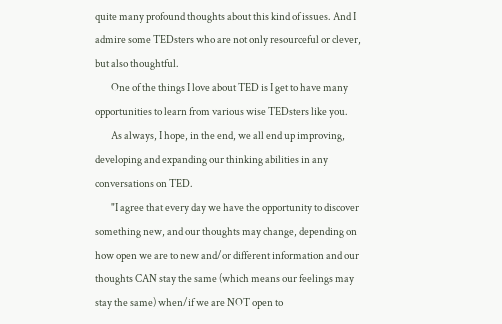quite many profound thoughts about this kind of issues. And I admire some TEDsters who are not only resourceful or clever, but also thoughtful.
        One of the things I love about TED is I get to have many opportunities to learn from various wise TEDsters like you.
        As always, I hope, in the end, we all end up improving, developing and expanding our thinking abilities in any conversations on TED.
        "I agree that every day we have the opportunity to discover something new, and our thoughts may change, depending on how open we are to new and/or different information and our thoughts CAN stay the same (which means our feelings may stay the same) when/if we are NOT open to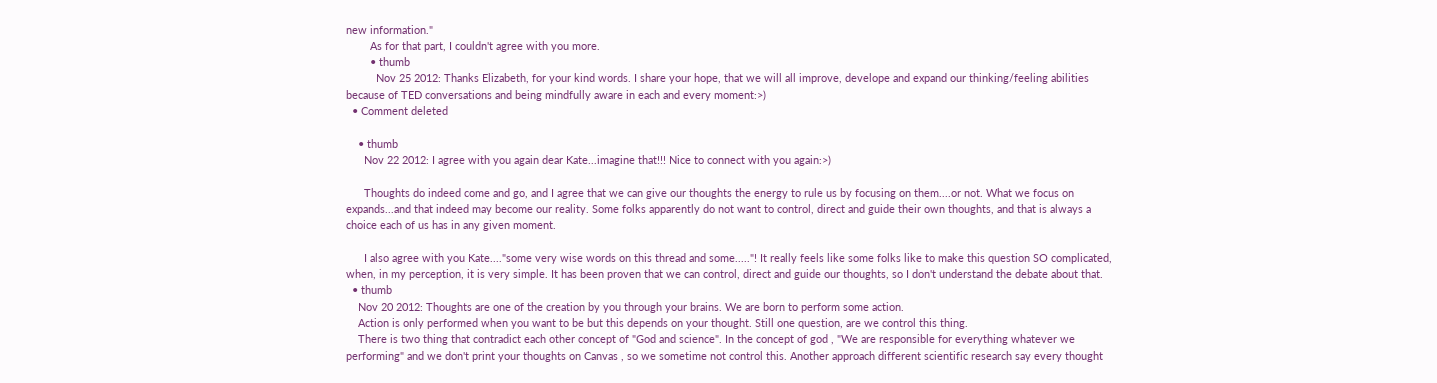new information."
        As for that part, I couldn't agree with you more.
        • thumb
          Nov 25 2012: Thanks Elizabeth, for your kind words. I share your hope, that we will all improve, develope and expand our thinking/feeling abilities because of TED conversations and being mindfully aware in each and every moment:>)
  • Comment deleted

    • thumb
      Nov 22 2012: I agree with you again dear Kate...imagine that!!! Nice to connect with you again:>)

      Thoughts do indeed come and go, and I agree that we can give our thoughts the energy to rule us by focusing on them....or not. What we focus on expands...and that indeed may become our reality. Some folks apparently do not want to control, direct and guide their own thoughts, and that is always a choice each of us has in any given moment.

      I also agree with you Kate...."some very wise words on this thread and some....."! It really feels like some folks like to make this question SO complicated, when, in my perception, it is very simple. It has been proven that we can control, direct and guide our thoughts, so I don't understand the debate about that.
  • thumb
    Nov 20 2012: Thoughts are one of the creation by you through your brains. We are born to perform some action.
    Action is only performed when you want to be but this depends on your thought. Still one question, are we control this thing.
    There is two thing that contradict each other concept of "God and science". In the concept of god , "We are responsible for everything whatever we performing" and we don't print your thoughts on Canvas , so we sometime not control this. Another approach different scientific research say every thought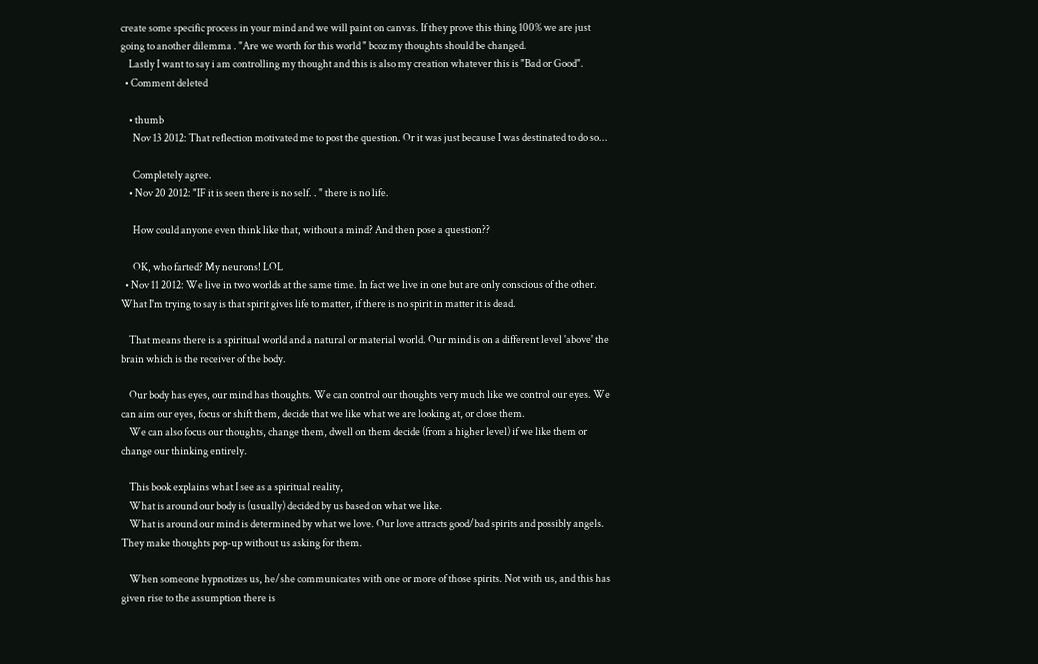create some specific process in your mind and we will paint on canvas. If they prove this thing 100% we are just going to another dilemma . "Are we worth for this world " bcoz my thoughts should be changed.
    Lastly I want to say i am controlling my thought and this is also my creation whatever this is "Bad or Good".
  • Comment deleted

    • thumb
      Nov 13 2012: That reflection motivated me to post the question. Or it was just because I was destinated to do so...

      Completely agree.
    • Nov 20 2012: "IF it is seen there is no self. . " there is no life.

      How could anyone even think like that, without a mind? And then pose a question??

      OK, who farted? My neurons! LOL
  • Nov 11 2012: We live in two worlds at the same time. In fact we live in one but are only conscious of the other. What I'm trying to say is that spirit gives life to matter, if there is no spirit in matter it is dead.

    That means there is a spiritual world and a natural or material world. Our mind is on a different level 'above' the brain which is the receiver of the body.

    Our body has eyes, our mind has thoughts. We can control our thoughts very much like we control our eyes. We can aim our eyes, focus or shift them, decide that we like what we are looking at, or close them.
    We can also focus our thoughts, change them, dwell on them decide (from a higher level) if we like them or change our thinking entirely.

    This book explains what I see as a spiritual reality,
    What is around our body is (usually) decided by us based on what we like.
    What is around our mind is determined by what we love. Our love attracts good/bad spirits and possibly angels. They make thoughts pop-up without us asking for them.

    When someone hypnotizes us, he/she communicates with one or more of those spirits. Not with us, and this has given rise to the assumption there is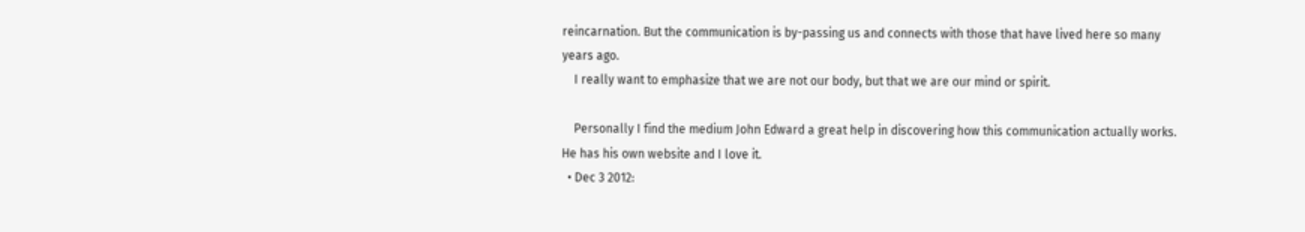reincarnation. But the communication is by-passing us and connects with those that have lived here so many years ago.
    I really want to emphasize that we are not our body, but that we are our mind or spirit.

    Personally I find the medium John Edward a great help in discovering how this communication actually works. He has his own website and I love it.
  • Dec 3 2012: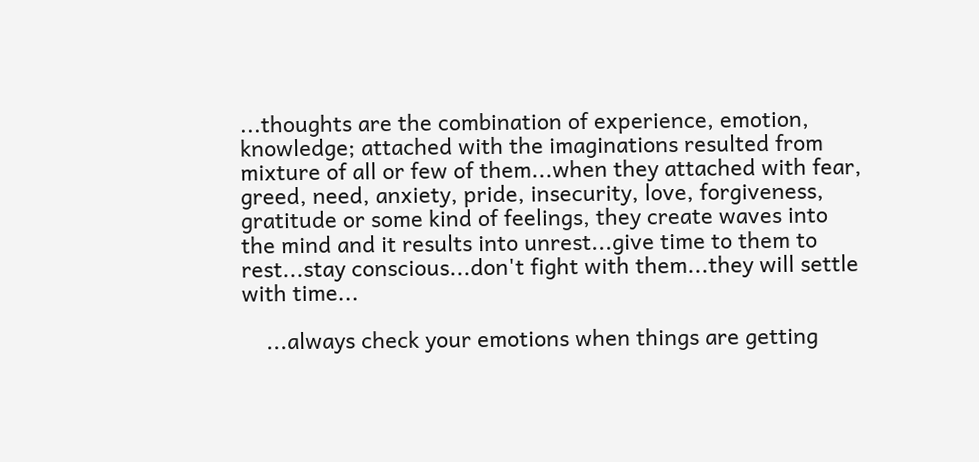...thoughts are the combination of experience, emotion, knowledge; attached with the imaginations resulted from mixture of all or few of them...when they attached with fear, greed, need, anxiety, pride, insecurity, love, forgiveness, gratitude or some kind of feelings, they create waves into the mind and it results into unrest...give time to them to rest...stay conscious...don't fight with them...they will settle with time...

    ...always check your emotions when things are getting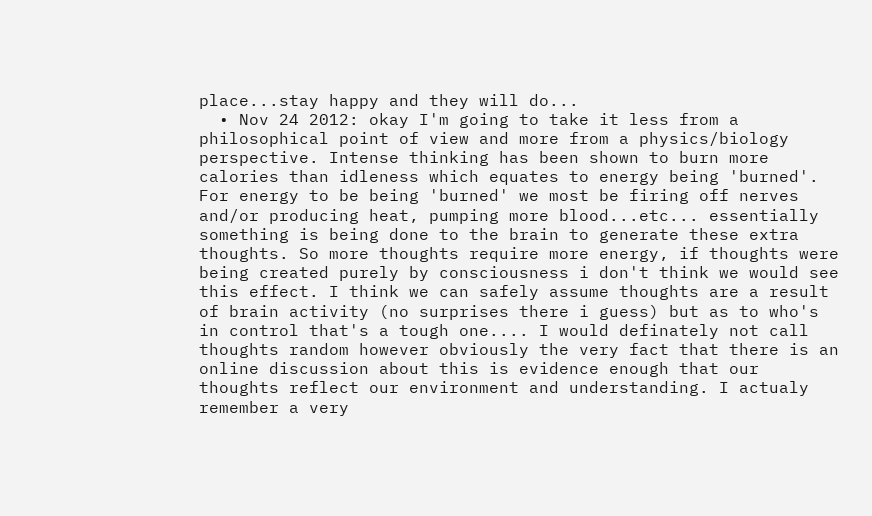place...stay happy and they will do...
  • Nov 24 2012: okay I'm going to take it less from a philosophical point of view and more from a physics/biology perspective. Intense thinking has been shown to burn more calories than idleness which equates to energy being 'burned'. For energy to be being 'burned' we most be firing off nerves and/or producing heat, pumping more blood...etc... essentially something is being done to the brain to generate these extra thoughts. So more thoughts require more energy, if thoughts were being created purely by consciousness i don't think we would see this effect. I think we can safely assume thoughts are a result of brain activity (no surprises there i guess) but as to who's in control that's a tough one.... I would definately not call thoughts random however obviously the very fact that there is an online discussion about this is evidence enough that our thoughts reflect our environment and understanding. I actualy remember a very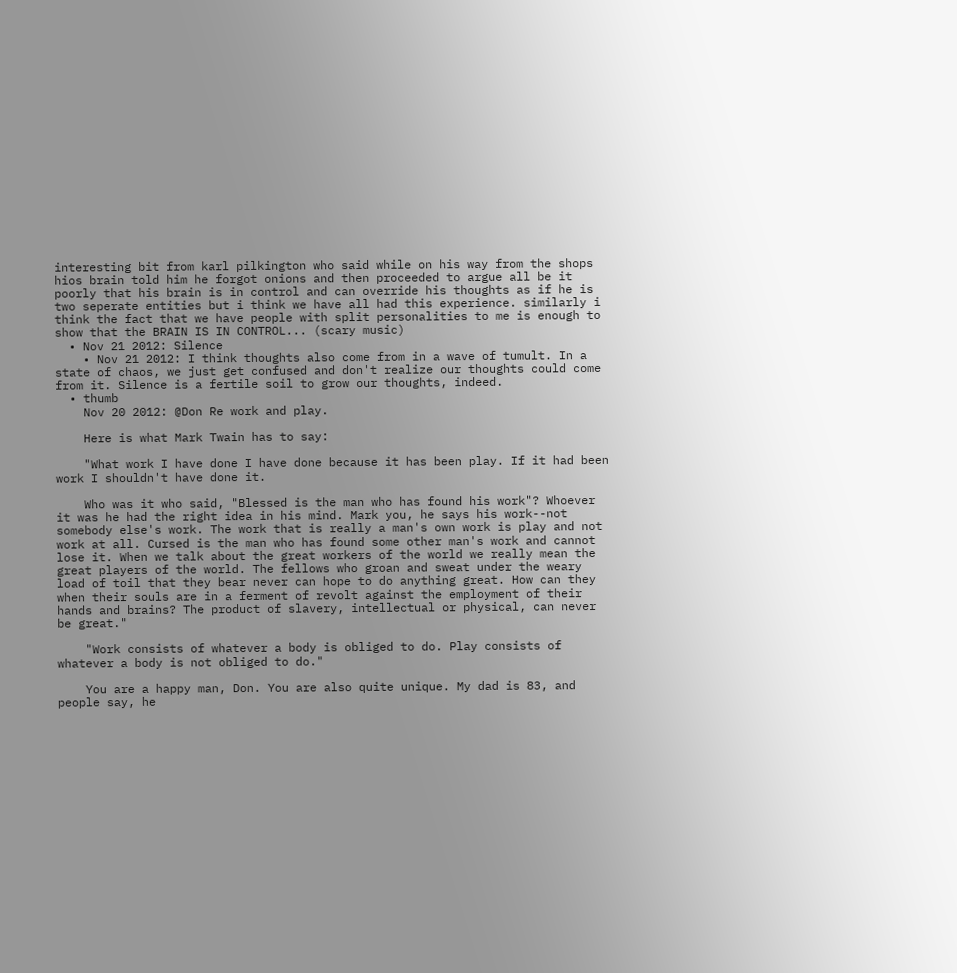interesting bit from karl pilkington who said while on his way from the shops hios brain told him he forgot onions and then proceeded to argue all be it poorly that his brain is in control and can override his thoughts as if he is two seperate entities but i think we have all had this experience. similarly i think the fact that we have people with split personalities to me is enough to show that the BRAIN IS IN CONTROL... (scary music)
  • Nov 21 2012: Silence
    • Nov 21 2012: I think thoughts also come from in a wave of tumult. In a state of chaos, we just get confused and don't realize our thoughts could come from it. Silence is a fertile soil to grow our thoughts, indeed.
  • thumb
    Nov 20 2012: @Don Re work and play.

    Here is what Mark Twain has to say:

    "What work I have done I have done because it has been play. If it had been work I shouldn't have done it.

    Who was it who said, "Blessed is the man who has found his work"? Whoever it was he had the right idea in his mind. Mark you, he says his work--not somebody else's work. The work that is really a man's own work is play and not work at all. Cursed is the man who has found some other man's work and cannot lose it. When we talk about the great workers of the world we really mean the great players of the world. The fellows who groan and sweat under the weary load of toil that they bear never can hope to do anything great. How can they when their souls are in a ferment of revolt against the employment of their hands and brains? The product of slavery, intellectual or physical, can never be great."

    "Work consists of whatever a body is obliged to do. Play consists of whatever a body is not obliged to do."

    You are a happy man, Don. You are also quite unique. My dad is 83, and people say, he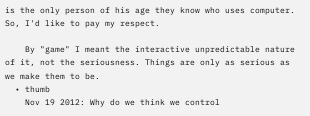is the only person of his age they know who uses computer. So, I'd like to pay my respect.

    By "game" I meant the interactive unpredictable nature of it, not the seriousness. Things are only as serious as we make them to be.
  • thumb
    Nov 19 2012: Why do we think we control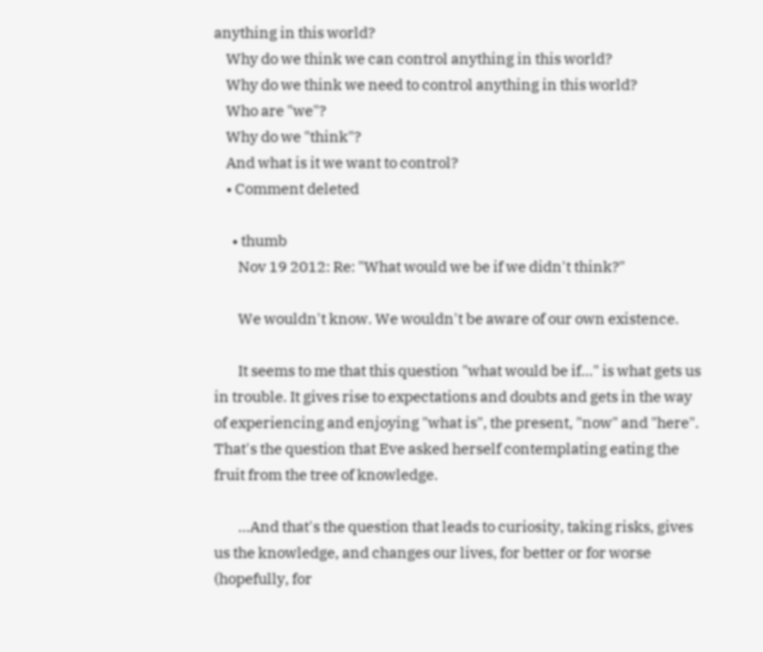anything in this world?
    Why do we think we can control anything in this world?
    Why do we think we need to control anything in this world?
    Who are "we"?
    Why do we "think"?
    And what is it we want to control?
    • Comment deleted

      • thumb
        Nov 19 2012: Re: "What would we be if we didn't think?"

        We wouldn't know. We wouldn't be aware of our own existence.

        It seems to me that this question "what would be if..." is what gets us in trouble. It gives rise to expectations and doubts and gets in the way of experiencing and enjoying "what is", the present, "now" and "here". That's the question that Eve asked herself contemplating eating the fruit from the tree of knowledge.

        ...And that's the question that leads to curiosity, taking risks, gives us the knowledge, and changes our lives, for better or for worse (hopefully, for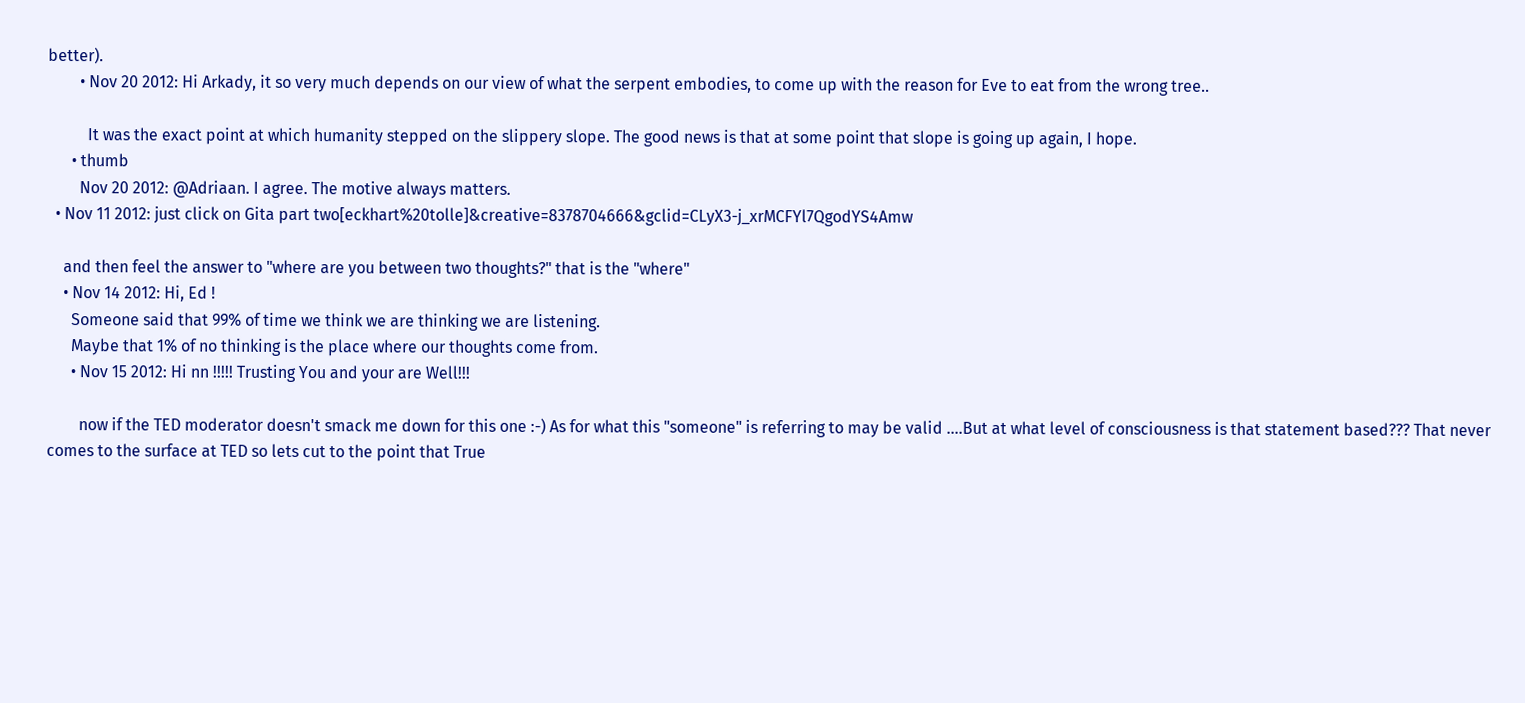better).
        • Nov 20 2012: Hi Arkady, it so very much depends on our view of what the serpent embodies, to come up with the reason for Eve to eat from the wrong tree..

          It was the exact point at which humanity stepped on the slippery slope. The good news is that at some point that slope is going up again, I hope.
      • thumb
        Nov 20 2012: @Adriaan. I agree. The motive always matters.
  • Nov 11 2012: just click on Gita part two[eckhart%20tolle]&creative=8378704666&gclid=CLyX3-j_xrMCFYl7QgodYS4Amw

    and then feel the answer to "where are you between two thoughts?" that is the "where"
    • Nov 14 2012: Hi, Ed !
      Someone said that 99% of time we think we are thinking we are listening.
      Maybe that 1% of no thinking is the place where our thoughts come from.
      • Nov 15 2012: Hi nn !!!!! Trusting You and your are Well!!!

        now if the TED moderator doesn't smack me down for this one :-) As for what this "someone" is referring to may be valid ....But at what level of consciousness is that statement based??? That never comes to the surface at TED so lets cut to the point that True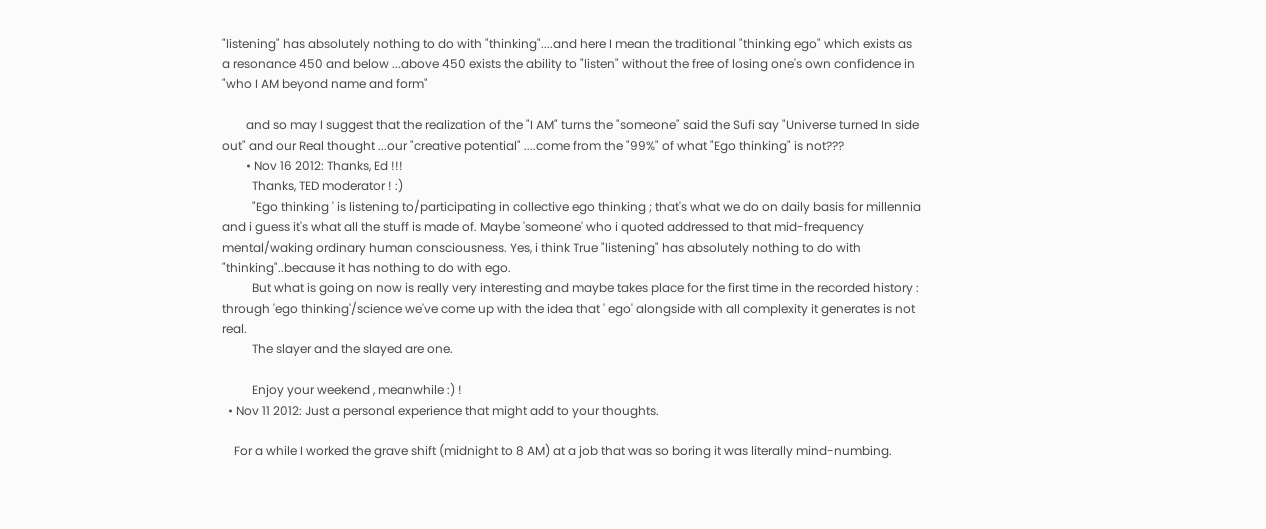"listening" has absolutely nothing to do with "thinking"....and here I mean the traditional "thinking ego" which exists as a resonance 450 and below ...above 450 exists the ability to "listen" without the free of losing one's own confidence in "who I AM beyond name and form"

        and so may I suggest that the realization of the "I AM" turns the "someone" said the Sufi say "Universe turned In side out" and our Real thought ...our "creative potential" ....come from the "99%" of what "Ego thinking" is not???
        • Nov 16 2012: Thanks, Ed !!!
          Thanks, TED moderator ! :)
          "Ego thinking ' is listening to/participating in collective ego thinking ; that's what we do on daily basis for millennia and i guess it's what all the stuff is made of. Maybe 'someone' who i quoted addressed to that mid-frequency mental/waking ordinary human consciousness. Yes, i think True "listening" has absolutely nothing to do with "thinking"..because it has nothing to do with ego.
          But what is going on now is really very interesting and maybe takes place for the first time in the recorded history : through 'ego thinking'/science we've come up with the idea that ' ego' alongside with all complexity it generates is not real.
          The slayer and the slayed are one.

          Enjoy your weekend , meanwhile :) !
  • Nov 11 2012: Just a personal experience that might add to your thoughts.

    For a while I worked the grave shift (midnight to 8 AM) at a job that was so boring it was literally mind-numbing.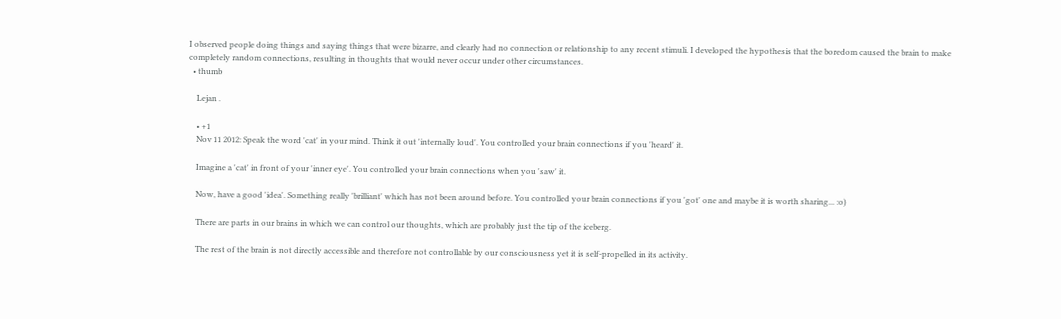I observed people doing things and saying things that were bizarre, and clearly had no connection or relationship to any recent stimuli. I developed the hypothesis that the boredom caused the brain to make completely random connections, resulting in thoughts that would never occur under other circumstances.
  • thumb

    Lejan .

    • +1
    Nov 11 2012: Speak the word 'cat' in your mind. Think it out 'internally loud'. You controlled your brain connections if you 'heard' it.

    Imagine a 'cat' in front of your 'inner eye'. You controlled your brain connections when you 'saw' it.

    Now, have a good 'idea'. Something really 'brilliant' which has not been around before. You controlled your brain connections if you 'got' one and maybe it is worth sharing... :o)

    There are parts in our brains in which we can control our thoughts, which are probably just the tip of the iceberg.

    The rest of the brain is not directly accessible and therefore not controllable by our consciousness yet it is self-propelled in its activity.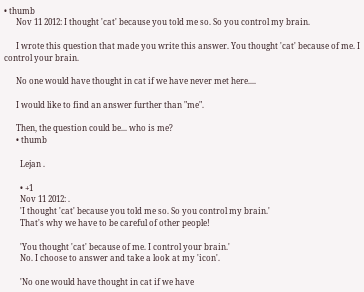• thumb
      Nov 11 2012: I thought 'cat' because you told me so. So you control my brain.

      I wrote this question that made you write this answer. You thought 'cat' because of me. I control your brain.

      No one would have thought in cat if we have never met here....

      I would like to find an answer further than "me".

      Then, the question could be... who is me?
      • thumb

        Lejan .

        • +1
        Nov 11 2012: .
        'I thought 'cat' because you told me so. So you control my brain.'
        That's why we have to be careful of other people!

        'You thought 'cat' because of me. I control your brain.'
        No. I choose to answer and take a look at my 'icon'.

        'No one would have thought in cat if we have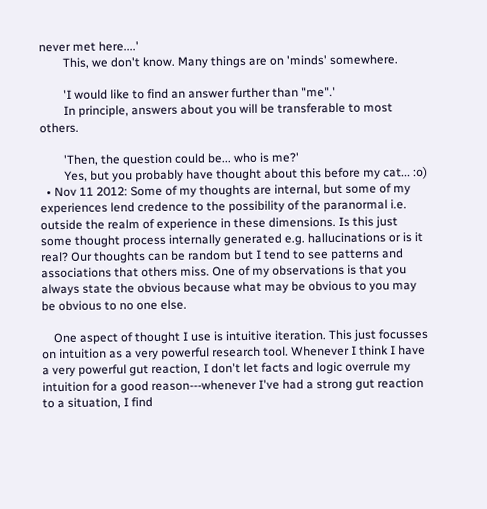never met here....'
        This, we don't know. Many things are on 'minds' somewhere.

        'I would like to find an answer further than "me".'
        In principle, answers about you will be transferable to most others.

        'Then, the question could be... who is me?'
        Yes, but you probably have thought about this before my cat... :o)
  • Nov 11 2012: Some of my thoughts are internal, but some of my experiences lend credence to the possibility of the paranormal i.e. outside the realm of experience in these dimensions. Is this just some thought process internally generated e.g. hallucinations or is it real? Our thoughts can be random but I tend to see patterns and associations that others miss. One of my observations is that you always state the obvious because what may be obvious to you may be obvious to no one else.

    One aspect of thought I use is intuitive iteration. This just focusses on intuition as a very powerful research tool. Whenever I think I have a very powerful gut reaction, I don't let facts and logic overrule my intuition for a good reason---whenever I've had a strong gut reaction to a situation, I find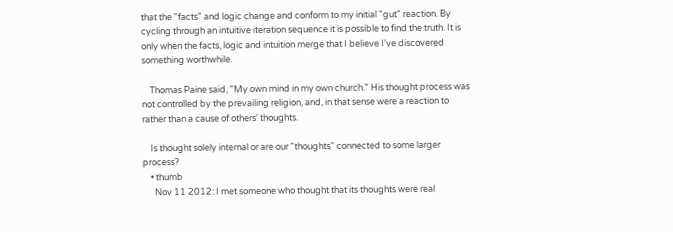that the "facts" and logic change and conform to my initial "gut" reaction. By cycling through an intuitive iteration sequence it is possible to find the truth. It is only when the facts, logic and intuition merge that I believe I've discovered something worthwhile.

    Thomas Paine said, "My own mind in my own church." His thought process was not controlled by the prevailing religion, and, in that sense were a reaction to rather than a cause of others' thoughts.

    Is thought solely internal or are our "thoughts" connected to some larger process?
    • thumb
      Nov 11 2012: I met someone who thought that its thoughts were real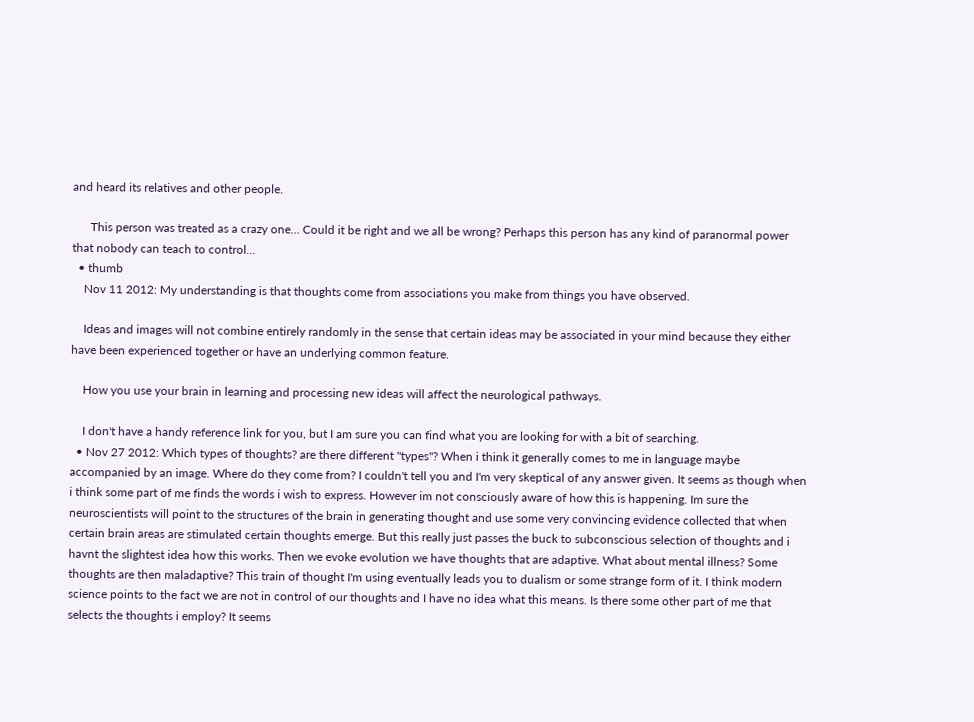and heard its relatives and other people.

      This person was treated as a crazy one... Could it be right and we all be wrong? Perhaps this person has any kind of paranormal power that nobody can teach to control...
  • thumb
    Nov 11 2012: My understanding is that thoughts come from associations you make from things you have observed.

    Ideas and images will not combine entirely randomly in the sense that certain ideas may be associated in your mind because they either have been experienced together or have an underlying common feature.

    How you use your brain in learning and processing new ideas will affect the neurological pathways.

    I don't have a handy reference link for you, but I am sure you can find what you are looking for with a bit of searching.
  • Nov 27 2012: Which types of thoughts? are there different "types"? When i think it generally comes to me in language maybe accompanied by an image. Where do they come from? I couldn't tell you and I'm very skeptical of any answer given. It seems as though when i think some part of me finds the words i wish to express. However im not consciously aware of how this is happening. Im sure the neuroscientists will point to the structures of the brain in generating thought and use some very convincing evidence collected that when certain brain areas are stimulated certain thoughts emerge. But this really just passes the buck to subconscious selection of thoughts and i havnt the slightest idea how this works. Then we evoke evolution we have thoughts that are adaptive. What about mental illness? Some thoughts are then maladaptive? This train of thought I'm using eventually leads you to dualism or some strange form of it. I think modern science points to the fact we are not in control of our thoughts and I have no idea what this means. Is there some other part of me that selects the thoughts i employ? It seems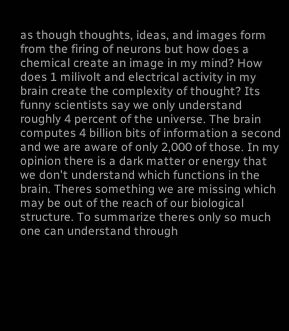as though thoughts, ideas, and images form from the firing of neurons but how does a chemical create an image in my mind? How does 1 milivolt and electrical activity in my brain create the complexity of thought? Its funny scientists say we only understand roughly 4 percent of the universe. The brain computes 4 billion bits of information a second and we are aware of only 2,000 of those. In my opinion there is a dark matter or energy that we don't understand which functions in the brain. Theres something we are missing which may be out of the reach of our biological structure. To summarize theres only so much one can understand through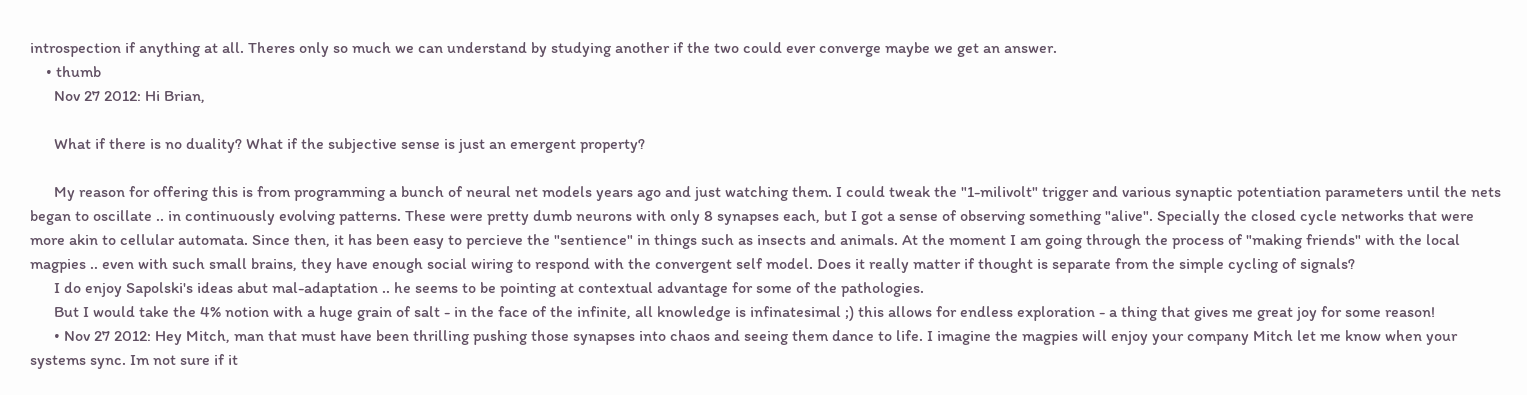introspection if anything at all. Theres only so much we can understand by studying another if the two could ever converge maybe we get an answer.
    • thumb
      Nov 27 2012: Hi Brian,

      What if there is no duality? What if the subjective sense is just an emergent property?

      My reason for offering this is from programming a bunch of neural net models years ago and just watching them. I could tweak the "1-milivolt" trigger and various synaptic potentiation parameters until the nets began to oscillate .. in continuously evolving patterns. These were pretty dumb neurons with only 8 synapses each, but I got a sense of observing something "alive". Specially the closed cycle networks that were more akin to cellular automata. Since then, it has been easy to percieve the "sentience" in things such as insects and animals. At the moment I am going through the process of "making friends" with the local magpies .. even with such small brains, they have enough social wiring to respond with the convergent self model. Does it really matter if thought is separate from the simple cycling of signals?
      I do enjoy Sapolski's ideas abut mal-adaptation .. he seems to be pointing at contextual advantage for some of the pathologies.
      But I would take the 4% notion with a huge grain of salt - in the face of the infinite, all knowledge is infinatesimal ;) this allows for endless exploration - a thing that gives me great joy for some reason!
      • Nov 27 2012: Hey Mitch, man that must have been thrilling pushing those synapses into chaos and seeing them dance to life. I imagine the magpies will enjoy your company Mitch let me know when your systems sync. Im not sure if it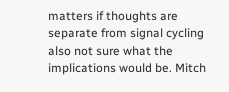matters if thoughts are separate from signal cycling also not sure what the implications would be. Mitch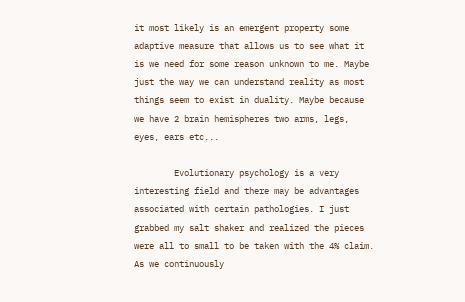it most likely is an emergent property some adaptive measure that allows us to see what it is we need for some reason unknown to me. Maybe just the way we can understand reality as most things seem to exist in duality. Maybe because we have 2 brain hemispheres two arms, legs, eyes, ears etc...

        Evolutionary psychology is a very interesting field and there may be advantages associated with certain pathologies. I just grabbed my salt shaker and realized the pieces were all to small to be taken with the 4% claim. As we continuously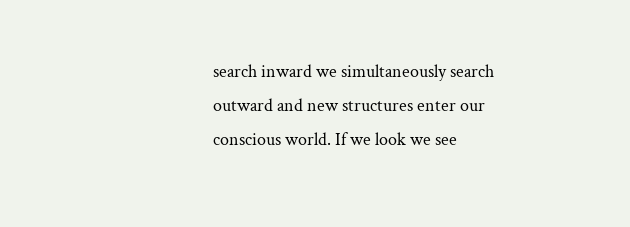search inward we simultaneously search outward and new structures enter our conscious world. If we look we see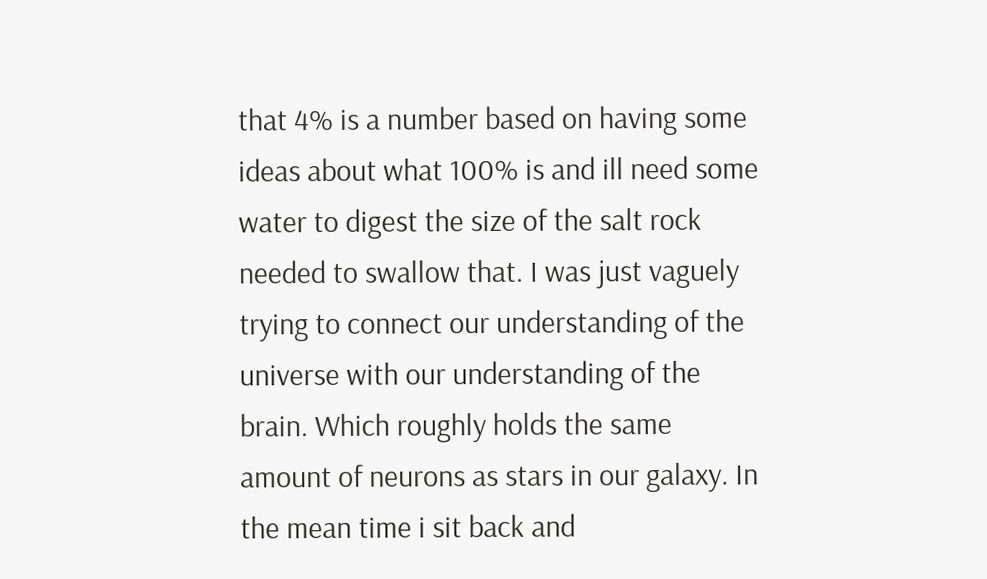that 4% is a number based on having some ideas about what 100% is and ill need some water to digest the size of the salt rock needed to swallow that. I was just vaguely trying to connect our understanding of the universe with our understanding of the brain. Which roughly holds the same amount of neurons as stars in our galaxy. In the mean time i sit back and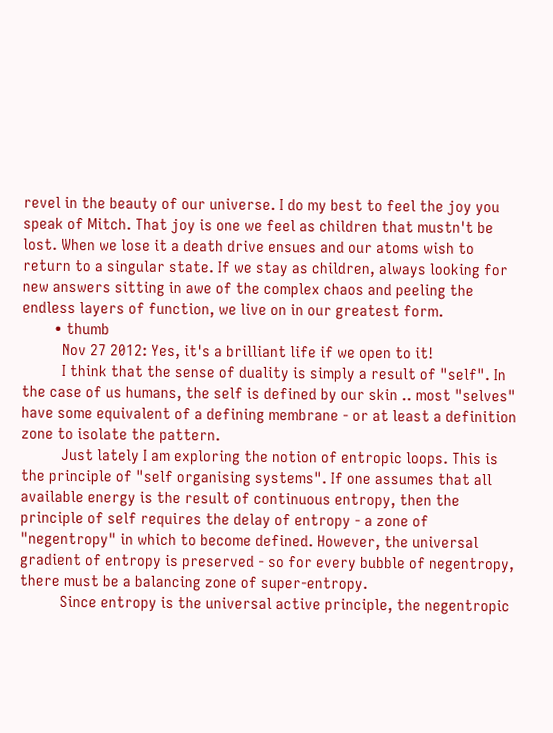revel in the beauty of our universe. I do my best to feel the joy you speak of Mitch. That joy is one we feel as children that mustn't be lost. When we lose it a death drive ensues and our atoms wish to return to a singular state. If we stay as children, always looking for new answers sitting in awe of the complex chaos and peeling the endless layers of function, we live on in our greatest form.
        • thumb
          Nov 27 2012: Yes, it's a brilliant life if we open to it!
          I think that the sense of duality is simply a result of "self". In the case of us humans, the self is defined by our skin .. most "selves" have some equivalent of a defining membrane - or at least a definition zone to isolate the pattern.
          Just lately I am exploring the notion of entropic loops. This is the principle of "self organising systems". If one assumes that all available energy is the result of continuous entropy, then the principle of self requires the delay of entropy - a zone of "negentropy" in which to become defined. However, the universal gradient of entropy is preserved - so for every bubble of negentropy, there must be a balancing zone of super-entropy.
          Since entropy is the universal active principle, the negentropic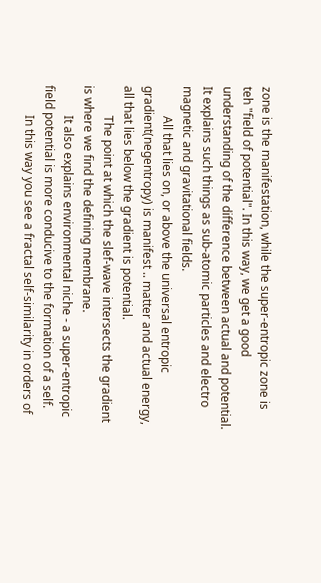zone is the manifestation, while the super-entropic zone is teh "field of potential". In this way, we get a good understanding of the difference between actual and potential. It explains such things as sub-atomic particles and electro magnetic and gravitational fields.
          All that lies on, or above the universal entropic gradient(negentropy) is manifest .. matter and actual energy, all that lies below the gradient is potential.
          The point at which the slef-wave intersects the gradient is where we find the defining membrane.
          It also explains environmental niche - a super-entropic field potential is more conducive to the formation of a self.
          In this way you see a fractal self-similarity in orders of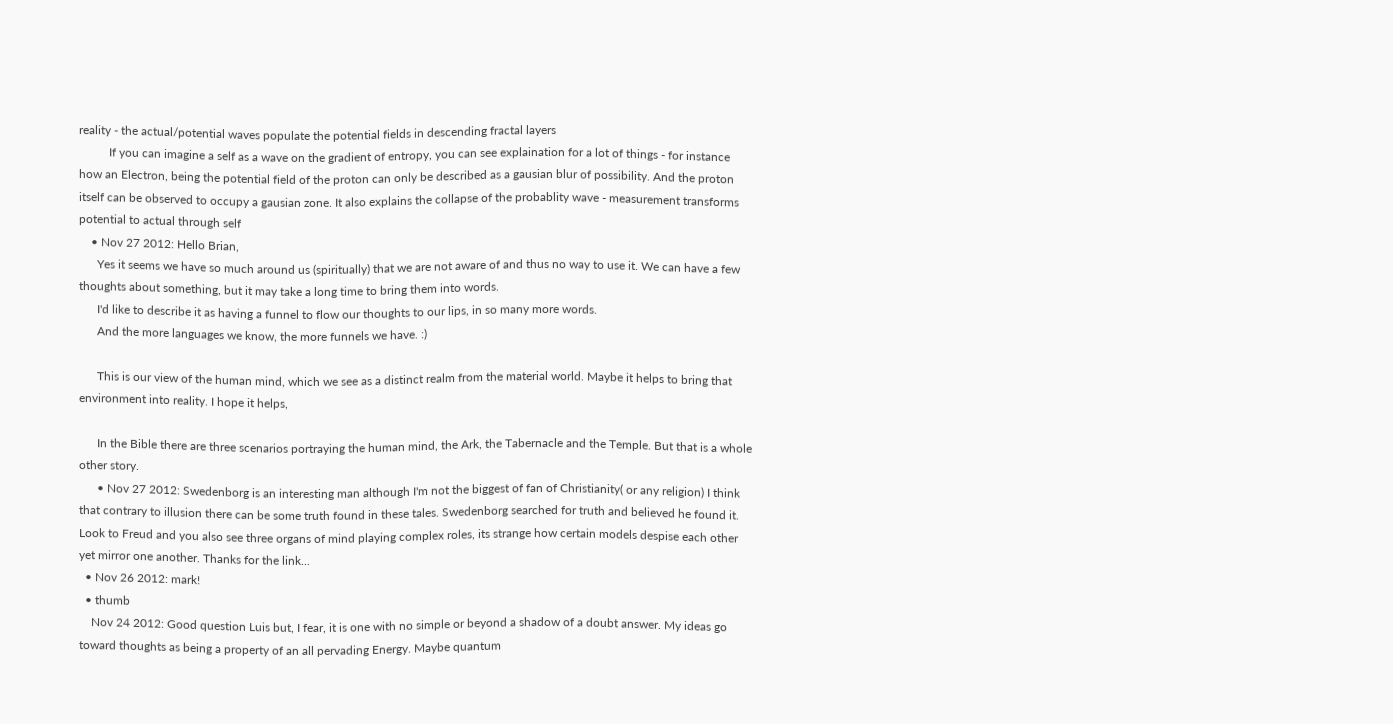reality - the actual/potential waves populate the potential fields in descending fractal layers
          If you can imagine a self as a wave on the gradient of entropy, you can see explaination for a lot of things - for instance how an Electron, being the potential field of the proton can only be described as a gausian blur of possibility. And the proton itself can be observed to occupy a gausian zone. It also explains the collapse of the probablity wave - measurement transforms potential to actual through self
    • Nov 27 2012: Hello Brian,
      Yes it seems we have so much around us (spiritually) that we are not aware of and thus no way to use it. We can have a few thoughts about something, but it may take a long time to bring them into words.
      I'd like to describe it as having a funnel to flow our thoughts to our lips, in so many more words.
      And the more languages we know, the more funnels we have. :)

      This is our view of the human mind, which we see as a distinct realm from the material world. Maybe it helps to bring that environment into reality. I hope it helps,

      In the Bible there are three scenarios portraying the human mind, the Ark, the Tabernacle and the Temple. But that is a whole other story.
      • Nov 27 2012: Swedenborg is an interesting man although I'm not the biggest of fan of Christianity( or any religion) I think that contrary to illusion there can be some truth found in these tales. Swedenborg searched for truth and believed he found it. Look to Freud and you also see three organs of mind playing complex roles, its strange how certain models despise each other yet mirror one another. Thanks for the link...
  • Nov 26 2012: mark!
  • thumb
    Nov 24 2012: Good question Luis but, I fear, it is one with no simple or beyond a shadow of a doubt answer. My ideas go toward thoughts as being a property of an all pervading Energy. Maybe quantum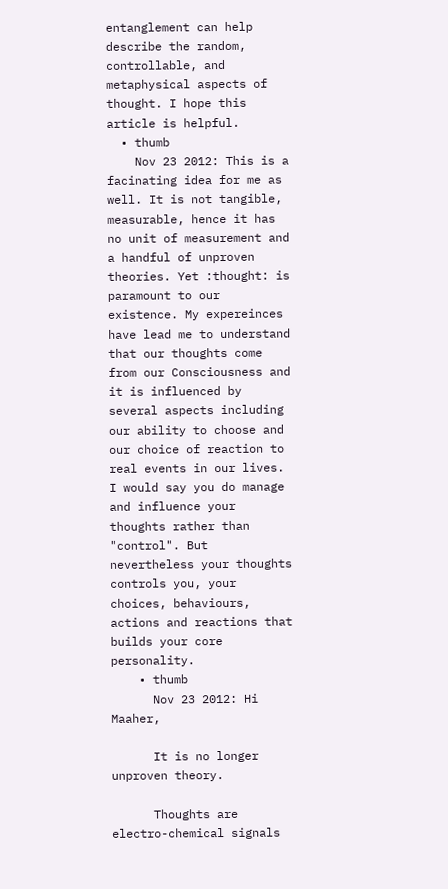entanglement can help describe the random, controllable, and metaphysical aspects of thought. I hope this article is helpful.
  • thumb
    Nov 23 2012: This is a facinating idea for me as well. It is not tangible, measurable, hence it has no unit of measurement and a handful of unproven theories. Yet :thought: is paramount to our existence. My expereinces have lead me to understand that our thoughts come from our Consciousness and it is influenced by several aspects including our ability to choose and our choice of reaction to real events in our lives. I would say you do manage and influence your thoughts rather than "control". But nevertheless your thoughts controls you, your choices, behaviours, actions and reactions that builds your core personality.
    • thumb
      Nov 23 2012: Hi Maaher,

      It is no longer unproven theory.

      Thoughts are electro-chemical signals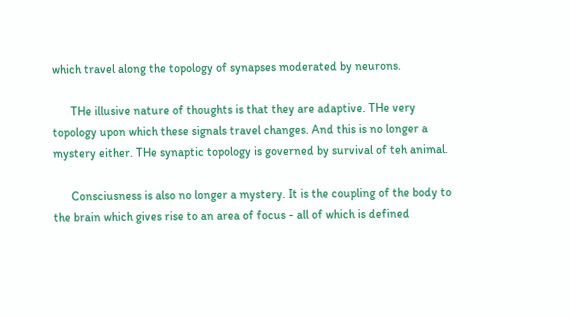which travel along the topology of synapses moderated by neurons.

      THe illusive nature of thoughts is that they are adaptive. THe very topology upon which these signals travel changes. And this is no longer a mystery either. THe synaptic topology is governed by survival of teh animal.

      Consciusness is also no longer a mystery. It is the coupling of the body to the brain which gives rise to an area of focus - all of which is defined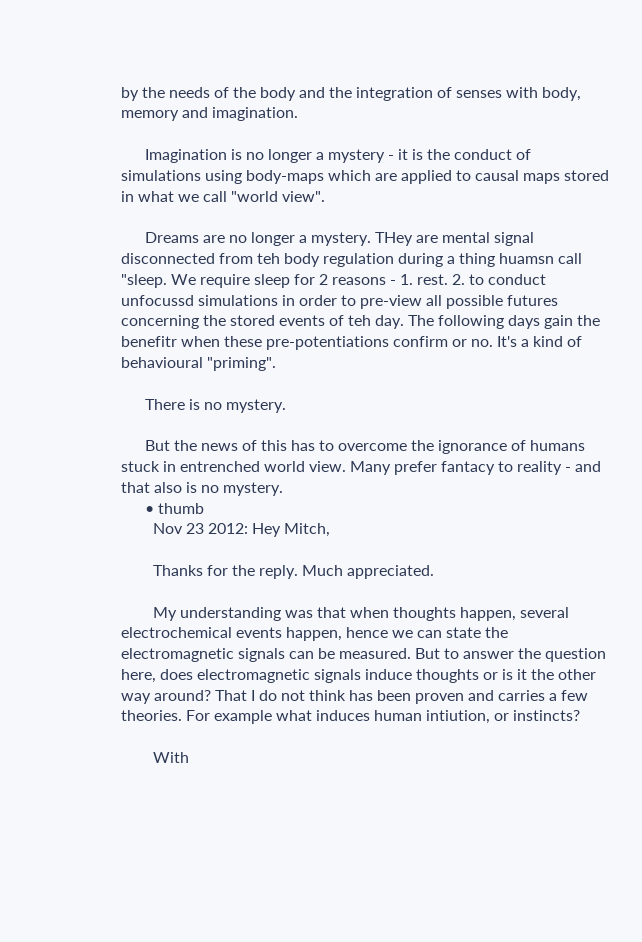by the needs of the body and the integration of senses with body, memory and imagination.

      Imagination is no longer a mystery - it is the conduct of simulations using body-maps which are applied to causal maps stored in what we call "world view".

      Dreams are no longer a mystery. THey are mental signal disconnected from teh body regulation during a thing huamsn call "sleep. We require sleep for 2 reasons - 1. rest. 2. to conduct unfocussd simulations in order to pre-view all possible futures concerning the stored events of teh day. The following days gain the benefitr when these pre-potentiations confirm or no. It's a kind of behavioural "priming".

      There is no mystery.

      But the news of this has to overcome the ignorance of humans stuck in entrenched world view. Many prefer fantacy to reality - and that also is no mystery.
      • thumb
        Nov 23 2012: Hey Mitch,

        Thanks for the reply. Much appreciated.

        My understanding was that when thoughts happen, several electrochemical events happen, hence we can state the electromagnetic signals can be measured. But to answer the question here, does electromagnetic signals induce thoughts or is it the other way around? That I do not think has been proven and carries a few theories. For example what induces human intiution, or instincts?

        With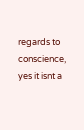regards to conscience, yes it isnt a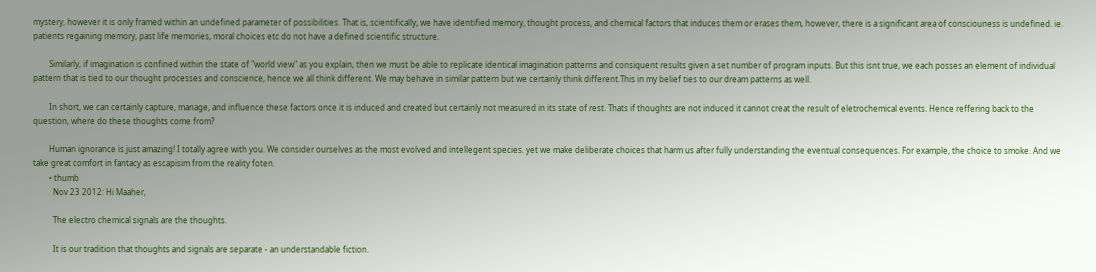mystery, however it is only framed within an undefined parameter of possibilities. That is, scientifically, we have identified memory, thought process, and chemical factors that induces them or erases them, however, there is a significant area of consciouness is undefined. ie. patients regaining memory, past life memories, moral choices etc do not have a defined scientific structure.

        Similarly, if imagination is confined within the state of "world view" as you explain, then we must be able to replicate identical imagination patterns and consiquent results given a set number of program inputs. But this isnt true, we each posses an element of individual pattern that is tied to our thought processes and conscience, hence we all think different. We may behave in similar pattern but we certainly think different.This in my belief ties to our dream patterns as well.

        In short, we can certainly capture, manage, and influence these factors once it is induced and created but certainly not measured in its state of rest. Thats if thoughts are not induced it cannot creat the result of eletrochemical events. Hence reffering back to the question, where do these thoughts come from?

        Human ignorance is just amazing! I totally agree with you. We consider ourselves as the most evolved and intellegent species. yet we make deliberate choices that harm us after fully understanding the eventual consequences. For example, the choice to smoke. And we take great comfort in fantacy as escapisim from the reality foten.
        • thumb
          Nov 23 2012: Hi Maaher,

          The electro chemical signals are the thoughts.

          It is our tradition that thoughts and signals are separate - an understandable fiction.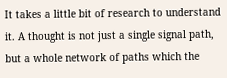It takes a little bit of research to understand it. A thought is not just a single signal path, but a whole network of paths which the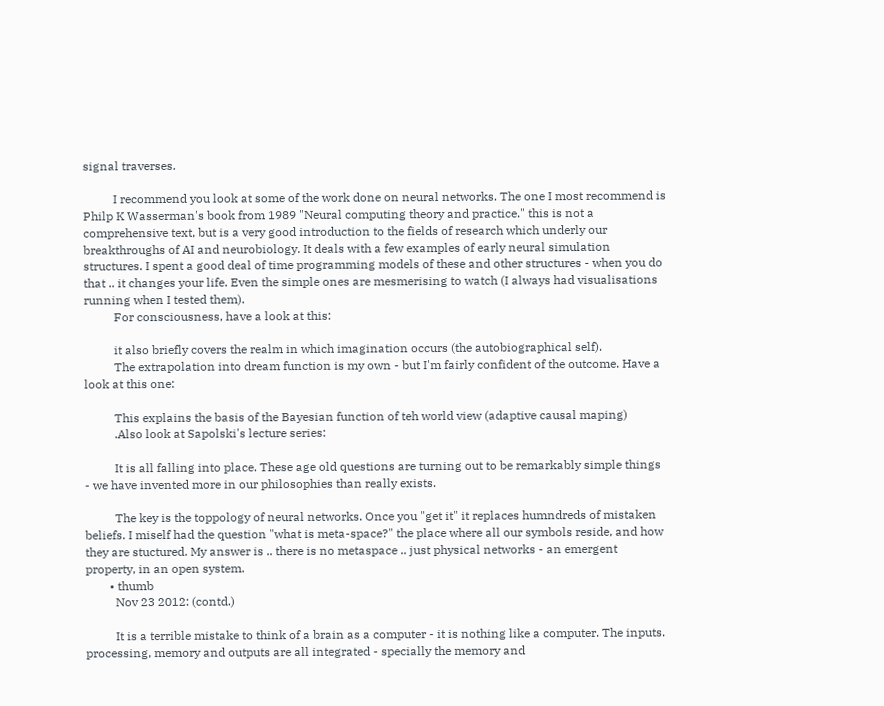signal traverses.

          I recommend you look at some of the work done on neural networks. The one I most recommend is Philp K Wasserman's book from 1989 "Neural computing theory and practice." this is not a comprehensive text, but is a very good introduction to the fields of research which underly our breakthroughs of AI and neurobiology. It deals with a few examples of early neural simulation structures. I spent a good deal of time programming models of these and other structures - when you do that .. it changes your life. Even the simple ones are mesmerising to watch (I always had visualisations running when I tested them).
          For consciousness, have a look at this:

          it also briefly covers the realm in which imagination occurs (the autobiographical self).
          The extrapolation into dream function is my own - but I'm fairly confident of the outcome. Have a look at this one:

          This explains the basis of the Bayesian function of teh world view (adaptive causal maping)
          .Also look at Sapolski's lecture series:

          It is all falling into place. These age old questions are turning out to be remarkably simple things - we have invented more in our philosophies than really exists.

          The key is the toppology of neural networks. Once you "get it" it replaces humndreds of mistaken beliefs. I miself had the question "what is meta-space?" the place where all our symbols reside, and how they are stuctured. My answer is .. there is no metaspace .. just physical networks - an emergent property, in an open system.
        • thumb
          Nov 23 2012: (contd.)

          It is a terrible mistake to think of a brain as a computer - it is nothing like a computer. The inputs. processing, memory and outputs are all integrated - specially the memory and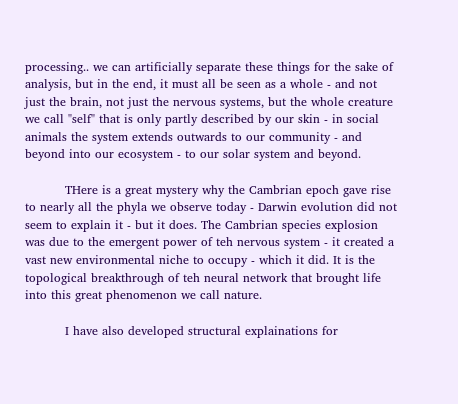processing.. we can artificially separate these things for the sake of analysis, but in the end, it must all be seen as a whole - and not just the brain, not just the nervous systems, but the whole creature we call "self" that is only partly described by our skin - in social animals the system extends outwards to our community - and beyond into our ecosystem - to our solar system and beyond.

          THere is a great mystery why the Cambrian epoch gave rise to nearly all the phyla we observe today - Darwin evolution did not seem to explain it - but it does. The Cambrian species explosion was due to the emergent power of teh nervous system - it created a vast new environmental niche to occupy - which it did. It is the topological breakthrough of teh neural network that brought life into this great phenomenon we call nature.

          I have also developed structural explainations for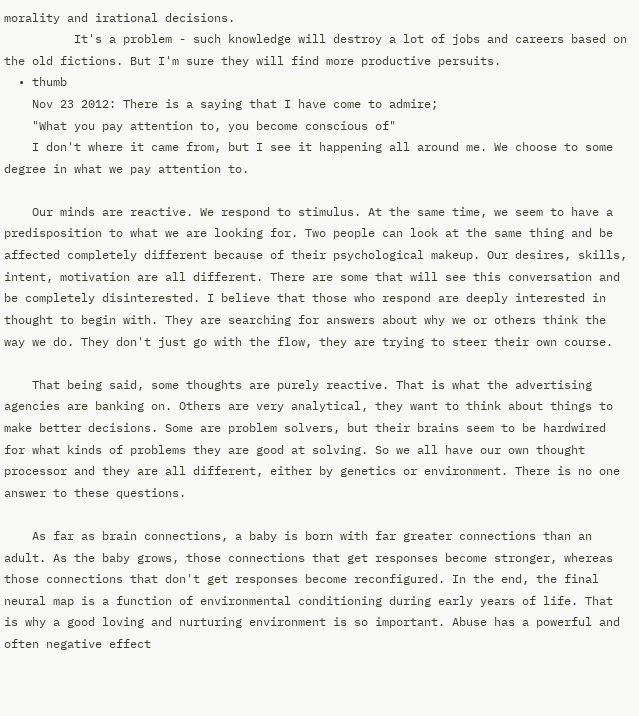morality and irational decisions.
          It's a problem - such knowledge will destroy a lot of jobs and careers based on the old fictions. But I'm sure they will find more productive persuits.
  • thumb
    Nov 23 2012: There is a saying that I have come to admire;
    "What you pay attention to, you become conscious of"
    I don't where it came from, but I see it happening all around me. We choose to some degree in what we pay attention to.

    Our minds are reactive. We respond to stimulus. At the same time, we seem to have a predisposition to what we are looking for. Two people can look at the same thing and be affected completely different because of their psychological makeup. Our desires, skills, intent, motivation are all different. There are some that will see this conversation and be completely disinterested. I believe that those who respond are deeply interested in thought to begin with. They are searching for answers about why we or others think the way we do. They don't just go with the flow, they are trying to steer their own course.

    That being said, some thoughts are purely reactive. That is what the advertising agencies are banking on. Others are very analytical, they want to think about things to make better decisions. Some are problem solvers, but their brains seem to be hardwired for what kinds of problems they are good at solving. So we all have our own thought processor and they are all different, either by genetics or environment. There is no one answer to these questions.

    As far as brain connections, a baby is born with far greater connections than an adult. As the baby grows, those connections that get responses become stronger, whereas those connections that don't get responses become reconfigured. In the end, the final neural map is a function of environmental conditioning during early years of life. That is why a good loving and nurturing environment is so important. Abuse has a powerful and often negative effect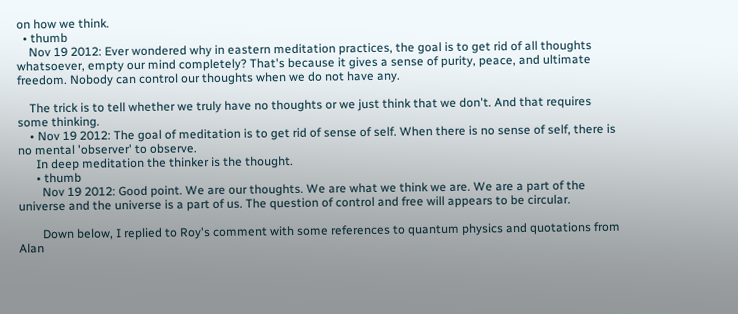on how we think.
  • thumb
    Nov 19 2012: Ever wondered why in eastern meditation practices, the goal is to get rid of all thoughts whatsoever, empty our mind completely? That's because it gives a sense of purity, peace, and ultimate freedom. Nobody can control our thoughts when we do not have any.

    The trick is to tell whether we truly have no thoughts or we just think that we don't. And that requires some thinking.
    • Nov 19 2012: The goal of meditation is to get rid of sense of self. When there is no sense of self, there is no mental 'observer' to observe.
      In deep meditation the thinker is the thought.
      • thumb
        Nov 19 2012: Good point. We are our thoughts. We are what we think we are. We are a part of the universe and the universe is a part of us. The question of control and free will appears to be circular.

        Down below, I replied to Roy's comment with some references to quantum physics and quotations from Alan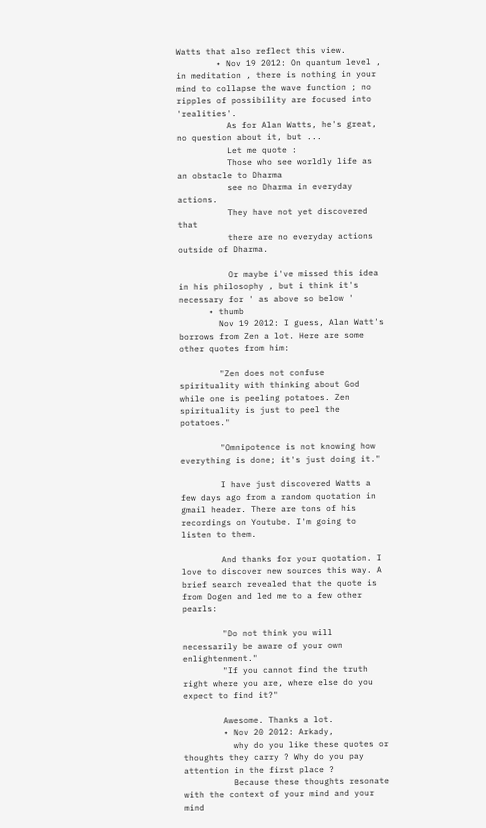Watts that also reflect this view.
        • Nov 19 2012: On quantum level , in meditation , there is nothing in your mind to collapse the wave function ; no ripples of possibility are focused into 'realities'.
          As for Alan Watts, he's great, no question about it, but ...
          Let me quote :
          Those who see worldly life as an obstacle to Dharma
          see no Dharma in everyday actions.
          They have not yet discovered that
          there are no everyday actions outside of Dharma.

          Or maybe i've missed this idea in his philosophy , but i think it's necessary for ' as above so below '
      • thumb
        Nov 19 2012: I guess, Alan Watt's borrows from Zen a lot. Here are some other quotes from him:

        "Zen does not confuse spirituality with thinking about God while one is peeling potatoes. Zen spirituality is just to peel the potatoes."

        "Omnipotence is not knowing how everything is done; it's just doing it."

        I have just discovered Watts a few days ago from a random quotation in gmail header. There are tons of his recordings on Youtube. I'm going to listen to them.

        And thanks for your quotation. I love to discover new sources this way. A brief search revealed that the quote is from Dogen and led me to a few other pearls:

        "Do not think you will necessarily be aware of your own enlightenment."
        "If you cannot find the truth right where you are, where else do you expect to find it?"

        Awesome. Thanks a lot.
        • Nov 20 2012: Arkady,
          why do you like these quotes or thoughts they carry ? Why do you pay attention in the first place ?
          Because these thoughts resonate with the context of your mind and your mind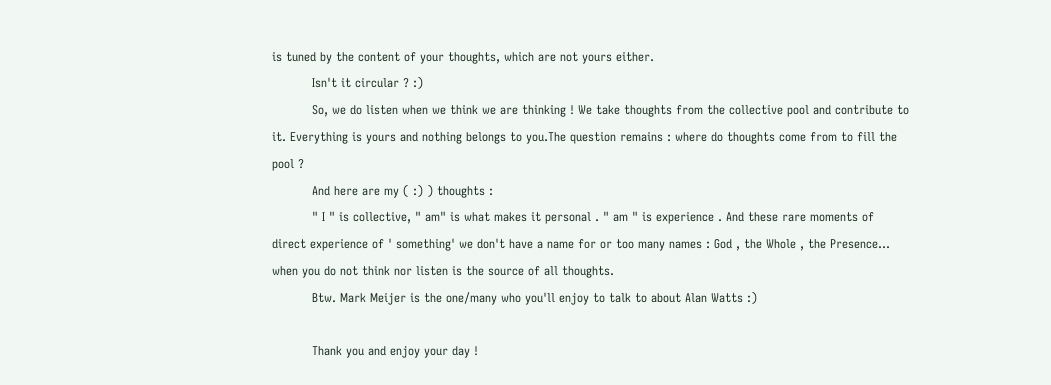is tuned by the content of your thoughts, which are not yours either.
          Isn't it circular ? :)
          So, we do listen when we think we are thinking ! We take thoughts from the collective pool and contribute to it. Everything is yours and nothing belongs to you.The question remains : where do thoughts come from to fill the pool ?
          And here are my ( :) ) thoughts :
          " I " is collective, " am" is what makes it personal . " am " is experience . And these rare moments of direct experience of ' something' we don't have a name for or too many names : God , the Whole , the Presence... when you do not think nor listen is the source of all thoughts.
          Btw. Mark Meijer is the one/many who you'll enjoy to talk to about Alan Watts :)

          Thank you and enjoy your day !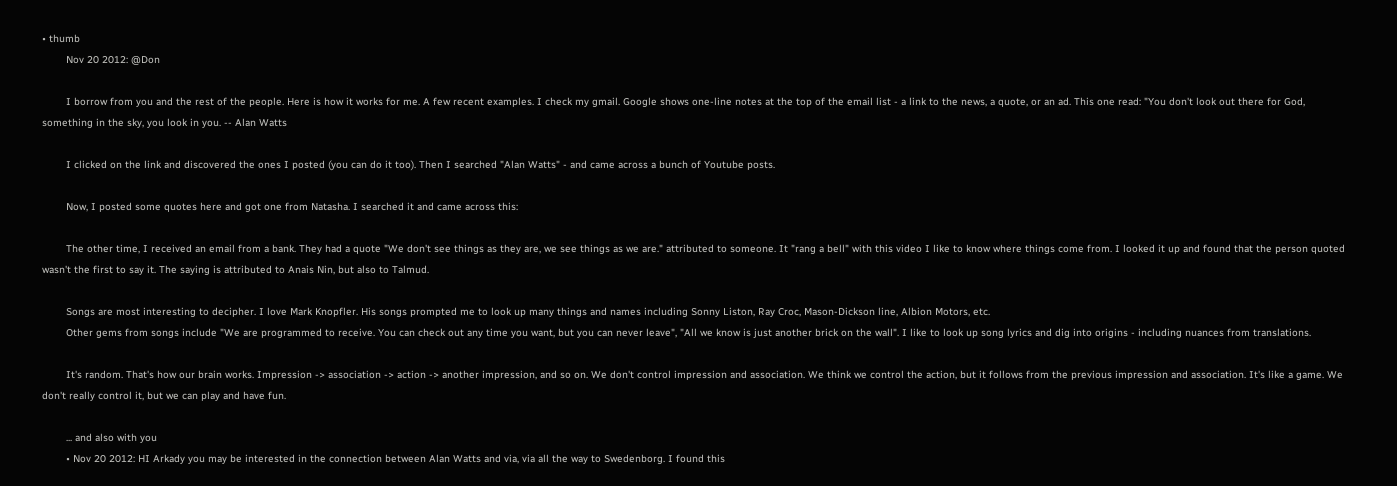• thumb
        Nov 20 2012: @Don

        I borrow from you and the rest of the people. Here is how it works for me. A few recent examples. I check my gmail. Google shows one-line notes at the top of the email list - a link to the news, a quote, or an ad. This one read: "You don't look out there for God, something in the sky, you look in you. -- Alan Watts

        I clicked on the link and discovered the ones I posted (you can do it too). Then I searched "Alan Watts" - and came across a bunch of Youtube posts.

        Now, I posted some quotes here and got one from Natasha. I searched it and came across this:

        The other time, I received an email from a bank. They had a quote "We don't see things as they are, we see things as we are." attributed to someone. It "rang a bell" with this video I like to know where things come from. I looked it up and found that the person quoted wasn't the first to say it. The saying is attributed to Anais Nin, but also to Talmud.

        Songs are most interesting to decipher. I love Mark Knopfler. His songs prompted me to look up many things and names including Sonny Liston, Ray Croc, Mason-Dickson line, Albion Motors, etc.
        Other gems from songs include "We are programmed to receive. You can check out any time you want, but you can never leave", "All we know is just another brick on the wall". I like to look up song lyrics and dig into origins - including nuances from translations.

        It's random. That's how our brain works. Impression -> association -> action -> another impression, and so on. We don't control impression and association. We think we control the action, but it follows from the previous impression and association. It's like a game. We don't really control it, but we can play and have fun.

        ... and also with you
        • Nov 20 2012: HI Arkady you may be interested in the connection between Alan Watts and via, via all the way to Swedenborg. I found this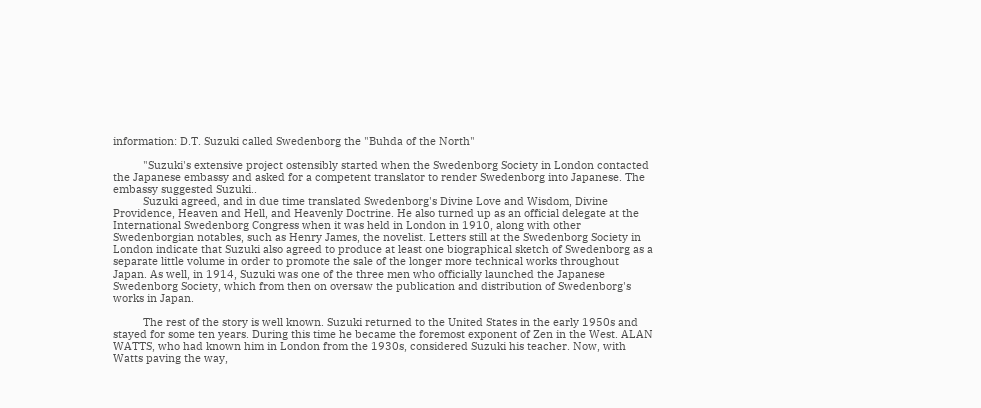information: D.T. Suzuki called Swedenborg the "Buhda of the North"

          "Suzuki's extensive project ostensibly started when the Swedenborg Society in London contacted the Japanese embassy and asked for a competent translator to render Swedenborg into Japanese. The embassy suggested Suzuki..
          Suzuki agreed, and in due time translated Swedenborg's Divine Love and Wisdom, Divine Providence, Heaven and Hell, and Heavenly Doctrine. He also turned up as an official delegate at the International Swedenborg Congress when it was held in London in 1910, along with other Swedenborgian notables, such as Henry James, the novelist. Letters still at the Swedenborg Society in London indicate that Suzuki also agreed to produce at least one biographical sketch of Swedenborg as a separate little volume in order to promote the sale of the longer more technical works throughout Japan. As well, in 1914, Suzuki was one of the three men who officially launched the Japanese Swedenborg Society, which from then on oversaw the publication and distribution of Swedenborg's works in Japan.

          The rest of the story is well known. Suzuki returned to the United States in the early 1950s and stayed for some ten years. During this time he became the foremost exponent of Zen in the West. ALAN WATTS, who had known him in London from the 1930s, considered Suzuki his teacher. Now, with Watts paving the way,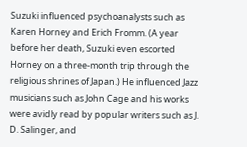Suzuki influenced psychoanalysts such as Karen Horney and Erich Fromm. (A year before her death, Suzuki even escorted Horney on a three-month trip through the religious shrines of Japan.) He influenced Jazz musicians such as John Cage and his works were avidly read by popular writers such as J. D. Salinger, and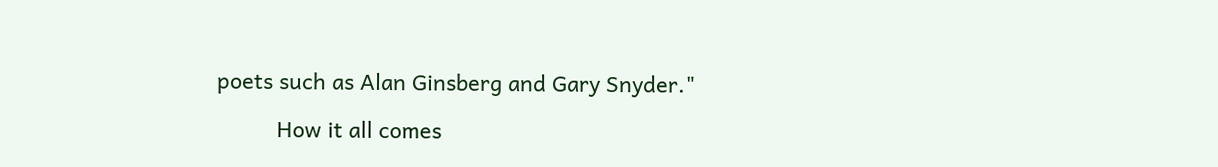poets such as Alan Ginsberg and Gary Snyder."

          How it all comes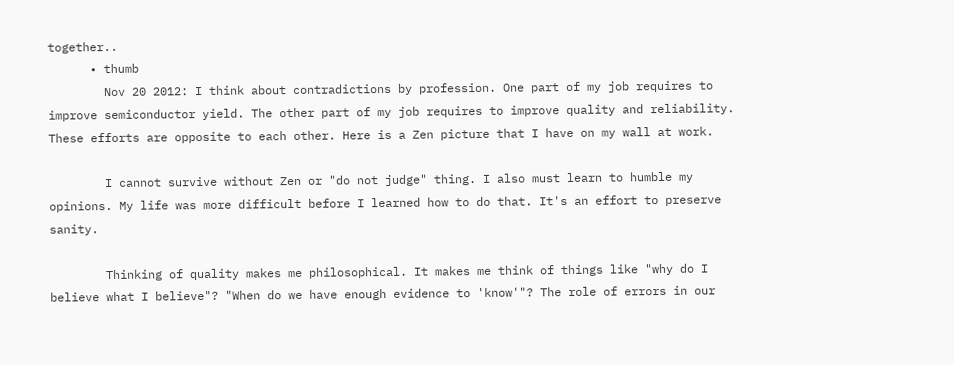together..
      • thumb
        Nov 20 2012: I think about contradictions by profession. One part of my job requires to improve semiconductor yield. The other part of my job requires to improve quality and reliability. These efforts are opposite to each other. Here is a Zen picture that I have on my wall at work.

        I cannot survive without Zen or "do not judge" thing. I also must learn to humble my opinions. My life was more difficult before I learned how to do that. It's an effort to preserve sanity.

        Thinking of quality makes me philosophical. It makes me think of things like "why do I believe what I believe"? "When do we have enough evidence to 'know'"? The role of errors in our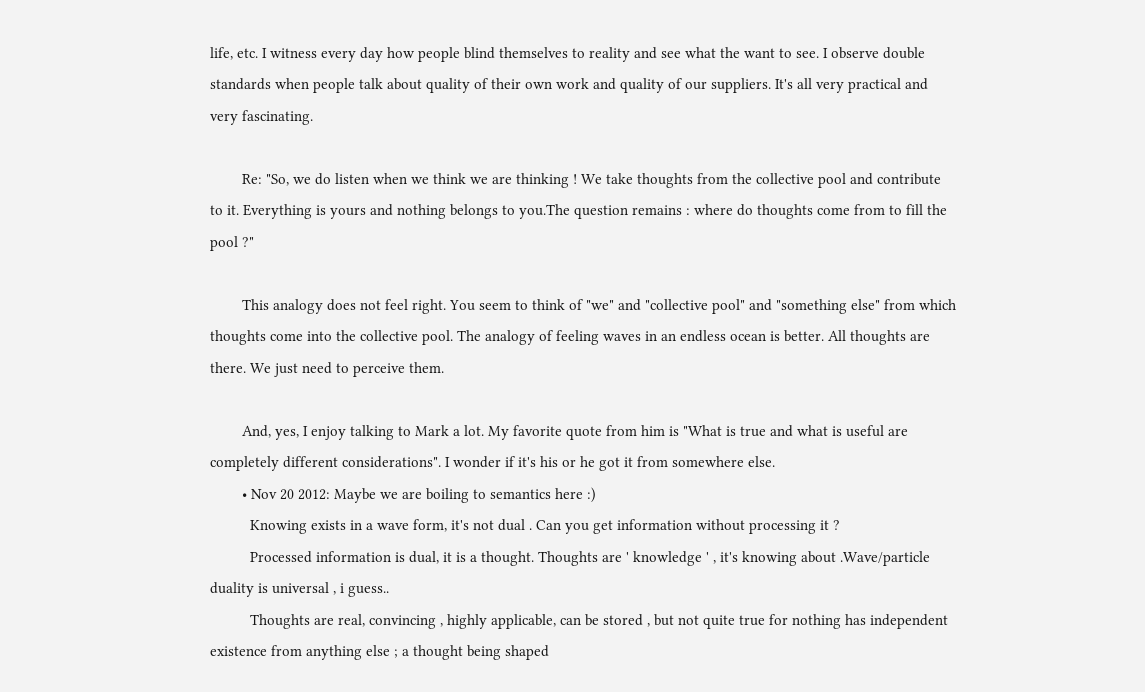life, etc. I witness every day how people blind themselves to reality and see what the want to see. I observe double standards when people talk about quality of their own work and quality of our suppliers. It's all very practical and very fascinating.

        Re: "So, we do listen when we think we are thinking ! We take thoughts from the collective pool and contribute to it. Everything is yours and nothing belongs to you.The question remains : where do thoughts come from to fill the pool ?"

        This analogy does not feel right. You seem to think of "we" and "collective pool" and "something else" from which thoughts come into the collective pool. The analogy of feeling waves in an endless ocean is better. All thoughts are there. We just need to perceive them.

        And, yes, I enjoy talking to Mark a lot. My favorite quote from him is "What is true and what is useful are completely different considerations". I wonder if it's his or he got it from somewhere else.
        • Nov 20 2012: Maybe we are boiling to semantics here :)
          Knowing exists in a wave form, it's not dual . Can you get information without processing it ?
          Processed information is dual, it is a thought. Thoughts are ' knowledge ' , it's knowing about .Wave/particle duality is universal , i guess..
          Thoughts are real, convincing , highly applicable, can be stored , but not quite true for nothing has independent existence from anything else ; a thought being shaped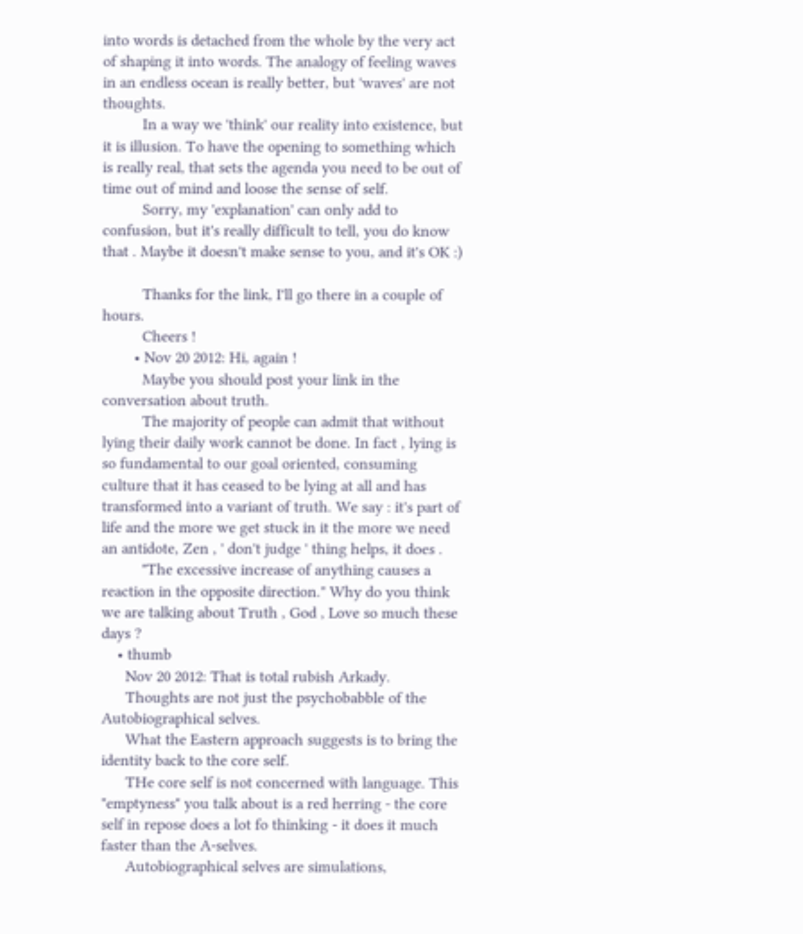into words is detached from the whole by the very act of shaping it into words. The analogy of feeling waves in an endless ocean is really better, but 'waves' are not thoughts.
          In a way we 'think' our reality into existence, but it is illusion. To have the opening to something which is really real, that sets the agenda you need to be out of time out of mind and loose the sense of self.
          Sorry, my 'explanation' can only add to confusion, but it's really difficult to tell, you do know that . Maybe it doesn't make sense to you, and it's OK :)

          Thanks for the link, I'll go there in a couple of hours.
          Cheers !
        • Nov 20 2012: Hi, again !
          Maybe you should post your link in the conversation about truth.
          The majority of people can admit that without lying their daily work cannot be done. In fact , lying is so fundamental to our goal oriented, consuming culture that it has ceased to be lying at all and has transformed into a variant of truth. We say : it's part of life and the more we get stuck in it the more we need an antidote, Zen , ' don't judge ' thing helps, it does .
          "The excessive increase of anything causes a reaction in the opposite direction." Why do you think we are talking about Truth , God , Love so much these days ?
    • thumb
      Nov 20 2012: That is total rubish Arkady.
      Thoughts are not just the psychobabble of the Autobiographical selves.
      What the Eastern approach suggests is to bring the identity back to the core self.
      THe core self is not concerned with language. This "emptyness" you talk about is a red herring - the core self in repose does a lot fo thinking - it does it much faster than the A-selves.
      Autobiographical selves are simulations,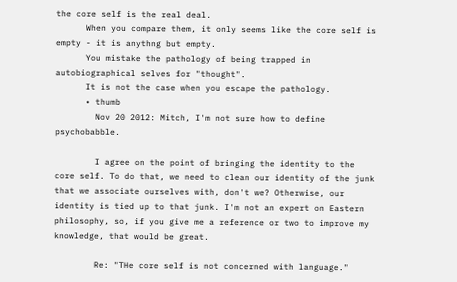the core self is the real deal.
      When you compare them, it only seems like the core self is empty - it is anythng but empty.
      You mistake the pathology of being trapped in autobiographical selves for "thought".
      It is not the case when you escape the pathology.
      • thumb
        Nov 20 2012: Mitch, I'm not sure how to define psychobabble.

        I agree on the point of bringing the identity to the core self. To do that, we need to clean our identity of the junk that we associate ourselves with, don't we? Otherwise, our identity is tied up to that junk. I'm not an expert on Eastern philosophy, so, if you give me a reference or two to improve my knowledge, that would be great.

        Re: "THe core self is not concerned with language."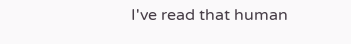I've read that human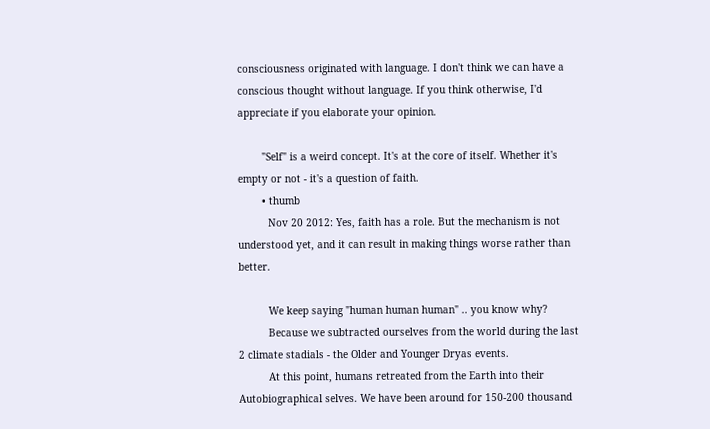consciousness originated with language. I don't think we can have a conscious thought without language. If you think otherwise, I'd appreciate if you elaborate your opinion.

        "Self" is a weird concept. It's at the core of itself. Whether it's empty or not - it's a question of faith.
        • thumb
          Nov 20 2012: Yes, faith has a role. But the mechanism is not understood yet, and it can result in making things worse rather than better.

          We keep saying "human human human" .. you know why?
          Because we subtracted ourselves from the world during the last 2 climate stadials - the Older and Younger Dryas events.
          At this point, humans retreated from the Earth into their Autobiographical selves. We have been around for 150-200 thousand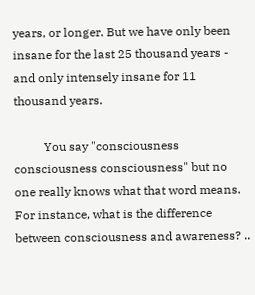years, or longer. But we have only been insane for the last 25 thousand years - and only intensely insane for 11 thousand years.

          You say "consciousness consciousness consciousness" but no one really knows what that word means. For instance, what is the difference between consciousness and awareness? ..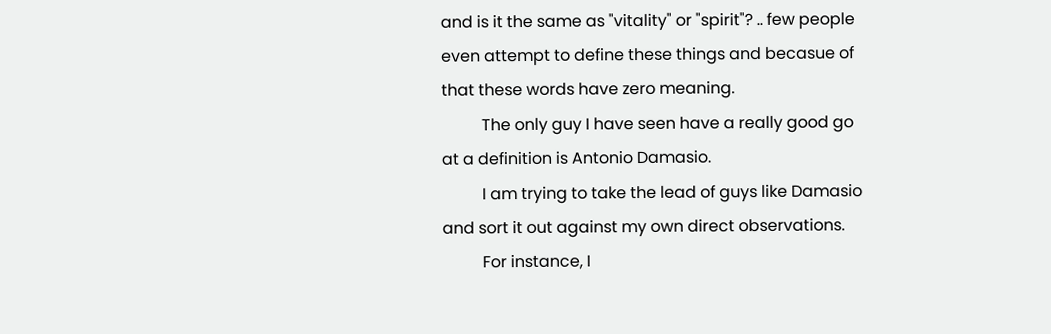and is it the same as "vitality" or "spirit"? .. few people even attempt to define these things and becasue of that these words have zero meaning.
          The only guy I have seen have a really good go at a definition is Antonio Damasio.
          I am trying to take the lead of guys like Damasio and sort it out against my own direct observations.
          For instance, I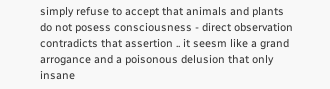simply refuse to accept that animals and plants do not posess consciousness - direct observation contradicts that assertion .. it seesm like a grand arrogance and a poisonous delusion that only insane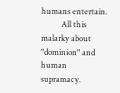humans entertain.
          All this malarky about "dominion" and human supramacy.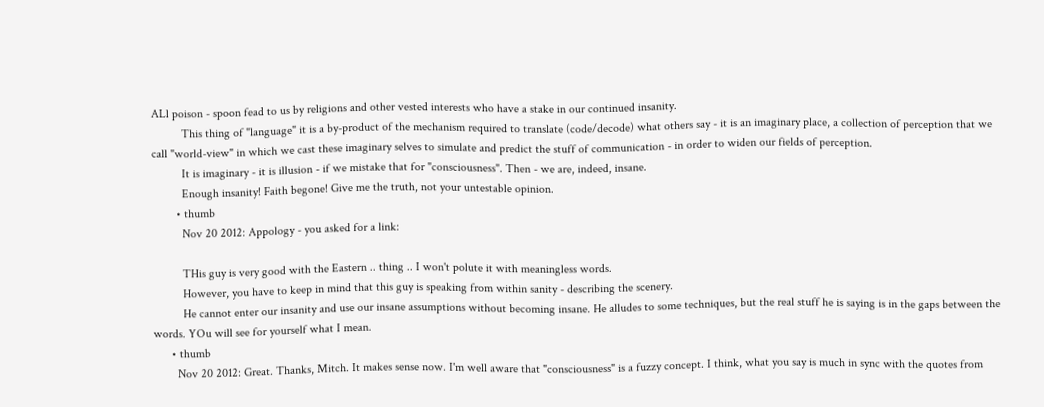ALl poison - spoon fead to us by religions and other vested interests who have a stake in our continued insanity.
          This thing of "language" it is a by-product of the mechanism required to translate (code/decode) what others say - it is an imaginary place, a collection of perception that we call "world-view" in which we cast these imaginary selves to simulate and predict the stuff of communication - in order to widen our fields of perception.
          It is imaginary - it is illusion - if we mistake that for "consciousness". Then - we are, indeed, insane.
          Enough insanity! Faith begone! Give me the truth, not your untestable opinion.
        • thumb
          Nov 20 2012: Appology - you asked for a link:

          THis guy is very good with the Eastern .. thing .. I won't polute it with meaningless words.
          However, you have to keep in mind that this guy is speaking from within sanity - describing the scenery.
          He cannot enter our insanity and use our insane assumptions without becoming insane. He alludes to some techniques, but the real stuff he is saying is in the gaps between the words. YOu will see for yourself what I mean.
      • thumb
        Nov 20 2012: Great. Thanks, Mitch. It makes sense now. I'm well aware that "consciousness" is a fuzzy concept. I think, what you say is much in sync with the quotes from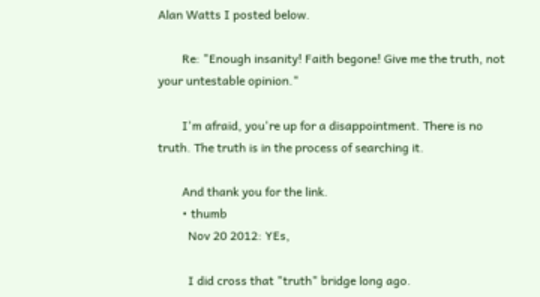Alan Watts I posted below.

        Re: "Enough insanity! Faith begone! Give me the truth, not your untestable opinion."

        I'm afraid, you're up for a disappointment. There is no truth. The truth is in the process of searching it.

        And thank you for the link.
        • thumb
          Nov 20 2012: YEs,

          I did cross that "truth" bridge long ago.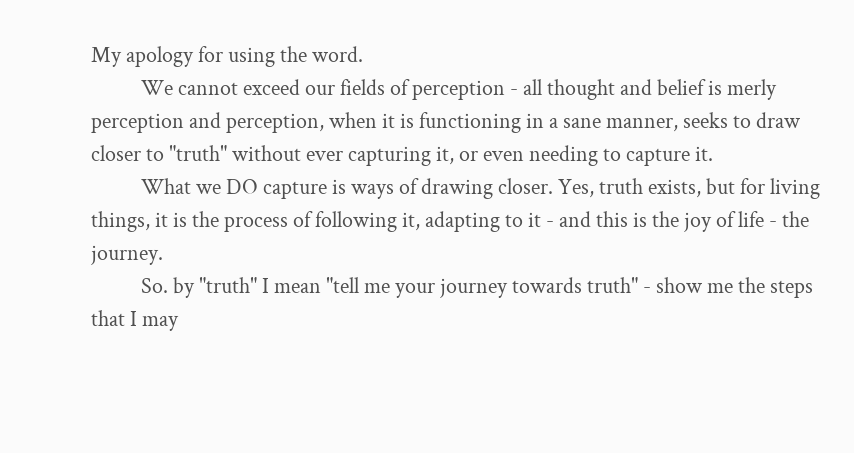My apology for using the word.
          We cannot exceed our fields of perception - all thought and belief is merly perception and perception, when it is functioning in a sane manner, seeks to draw closer to "truth" without ever capturing it, or even needing to capture it.
          What we DO capture is ways of drawing closer. Yes, truth exists, but for living things, it is the process of following it, adapting to it - and this is the joy of life - the journey.
          So. by "truth" I mean "tell me your journey towards truth" - show me the steps that I may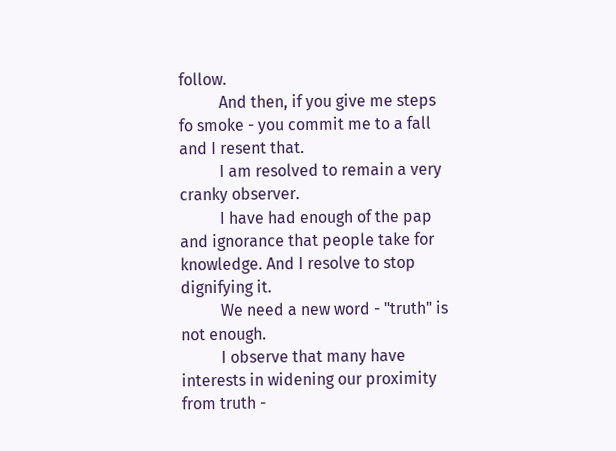follow.
          And then, if you give me steps fo smoke - you commit me to a fall and I resent that.
          I am resolved to remain a very cranky observer.
          I have had enough of the pap and ignorance that people take for knowledge. And I resolve to stop dignifying it.
          We need a new word - "truth" is not enough.
          I observe that many have interests in widening our proximity from truth -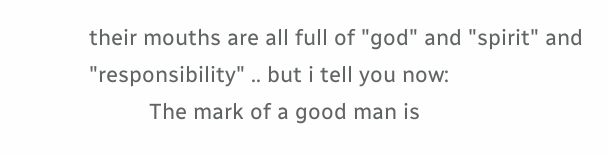their mouths are all full of "god" and "spirit" and "responsibility" .. but i tell you now:
          The mark of a good man is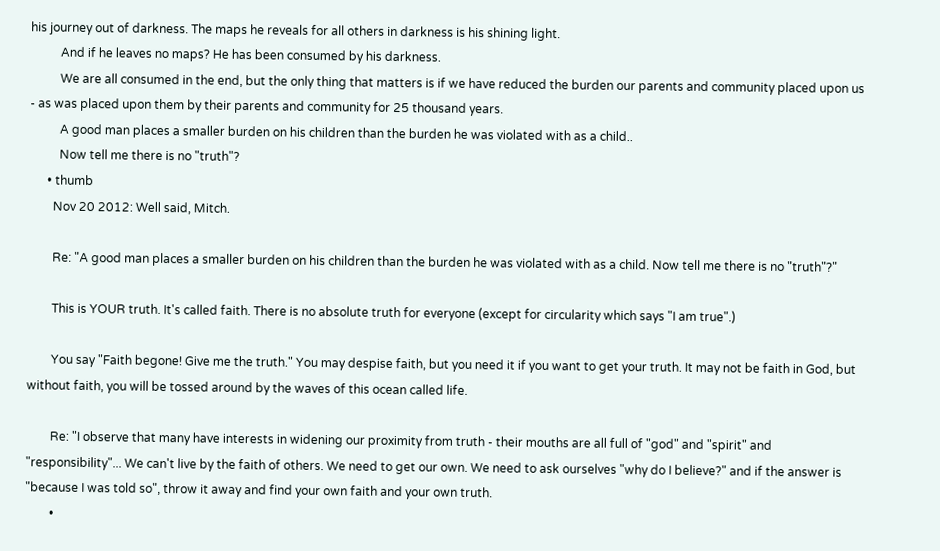his journey out of darkness. The maps he reveals for all others in darkness is his shining light.
          And if he leaves no maps? He has been consumed by his darkness.
          We are all consumed in the end, but the only thing that matters is if we have reduced the burden our parents and community placed upon us - as was placed upon them by their parents and community for 25 thousand years.
          A good man places a smaller burden on his children than the burden he was violated with as a child..
          Now tell me there is no "truth"?
      • thumb
        Nov 20 2012: Well said, Mitch.

        Re: "A good man places a smaller burden on his children than the burden he was violated with as a child. Now tell me there is no "truth"?"

        This is YOUR truth. It's called faith. There is no absolute truth for everyone (except for circularity which says "I am true".)

        You say "Faith begone! Give me the truth." You may despise faith, but you need it if you want to get your truth. It may not be faith in God, but without faith, you will be tossed around by the waves of this ocean called life.

        Re: "I observe that many have interests in widening our proximity from truth - their mouths are all full of "god" and "spirit" and "responsibility"... We can't live by the faith of others. We need to get our own. We need to ask ourselves "why do I believe?" and if the answer is "because I was told so", throw it away and find your own faith and your own truth.
        •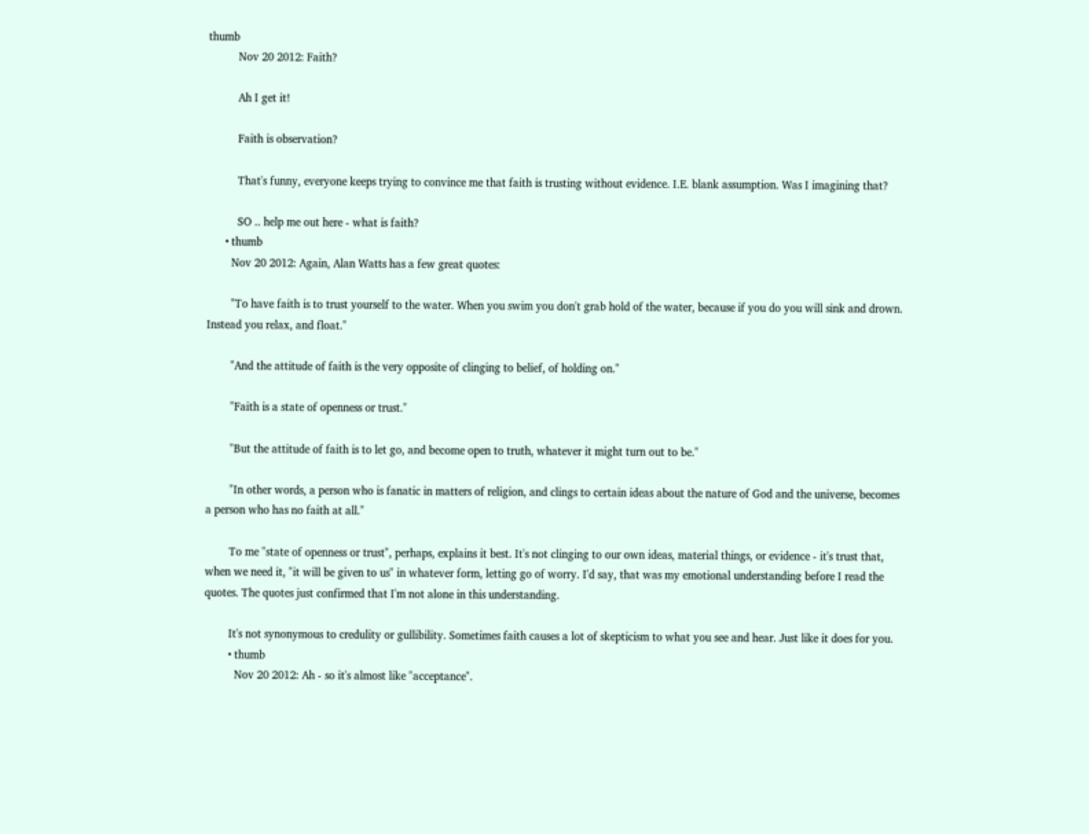thumb
          Nov 20 2012: Faith?

          Ah I get it!

          Faith is observation?

          That's funny, everyone keeps trying to convince me that faith is trusting without evidence. I.E. blank assumption. Was I imagining that?

          SO .. help me out here - what is faith?
      • thumb
        Nov 20 2012: Again, Alan Watts has a few great quotes:

        "To have faith is to trust yourself to the water. When you swim you don't grab hold of the water, because if you do you will sink and drown. Instead you relax, and float."

        "And the attitude of faith is the very opposite of clinging to belief, of holding on."

        "Faith is a state of openness or trust."

        "But the attitude of faith is to let go, and become open to truth, whatever it might turn out to be."

        "In other words, a person who is fanatic in matters of religion, and clings to certain ideas about the nature of God and the universe, becomes a person who has no faith at all."

        To me "state of openness or trust", perhaps, explains it best. It's not clinging to our own ideas, material things, or evidence - it's trust that, when we need it, "it will be given to us" in whatever form, letting go of worry. I'd say, that was my emotional understanding before I read the quotes. The quotes just confirmed that I'm not alone in this understanding.

        It's not synonymous to credulity or gullibility. Sometimes faith causes a lot of skepticism to what you see and hear. Just like it does for you.
        • thumb
          Nov 20 2012: Ah - so it's almost like "acceptance".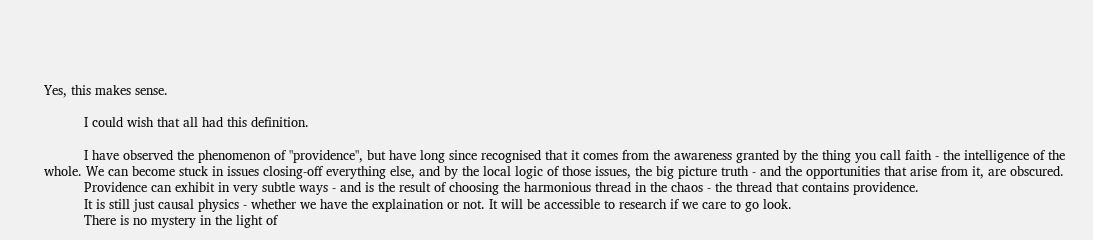Yes, this makes sense.

          I could wish that all had this definition.

          I have observed the phenomenon of "providence", but have long since recognised that it comes from the awareness granted by the thing you call faith - the intelligence of the whole. We can become stuck in issues closing-off everything else, and by the local logic of those issues, the big picture truth - and the opportunities that arise from it, are obscured.
          Providence can exhibit in very subtle ways - and is the result of choosing the harmonious thread in the chaos - the thread that contains providence.
          It is still just causal physics - whether we have the explaination or not. It will be accessible to research if we care to go look.
          There is no mystery in the light of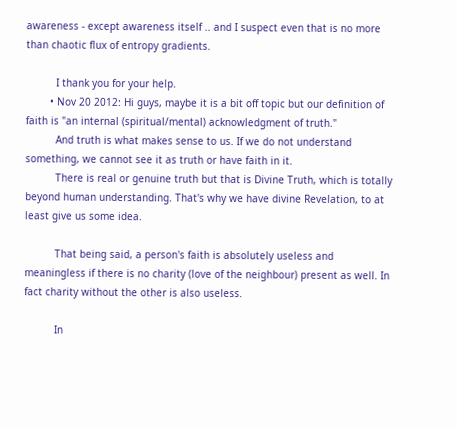awareness - except awareness itself .. and I suspect even that is no more than chaotic flux of entropy gradients.

          I thank you for your help.
        • Nov 20 2012: Hi guys, maybe it is a bit off topic but our definition of faith is "an internal (spiritual/mental) acknowledgment of truth."
          And truth is what makes sense to us. If we do not understand something, we cannot see it as truth or have faith in it.
          There is real or genuine truth but that is Divine Truth, which is totally beyond human understanding. That's why we have divine Revelation, to at least give us some idea.

          That being said, a person's faith is absolutely useless and meaningless if there is no charity (love of the neighbour) present as well. In fact charity without the other is also useless.

          In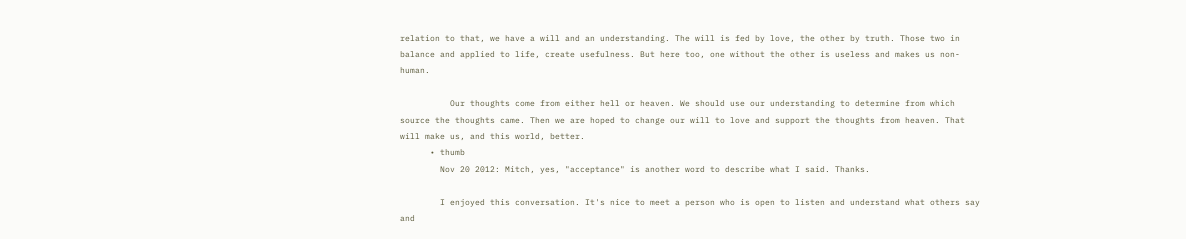relation to that, we have a will and an understanding. The will is fed by love, the other by truth. Those two in balance and applied to life, create usefulness. But here too, one without the other is useless and makes us non-human.

          Our thoughts come from either hell or heaven. We should use our understanding to determine from which source the thoughts came. Then we are hoped to change our will to love and support the thoughts from heaven. That will make us, and this world, better.
      • thumb
        Nov 20 2012: Mitch, yes, "acceptance" is another word to describe what I said. Thanks.

        I enjoyed this conversation. It's nice to meet a person who is open to listen and understand what others say and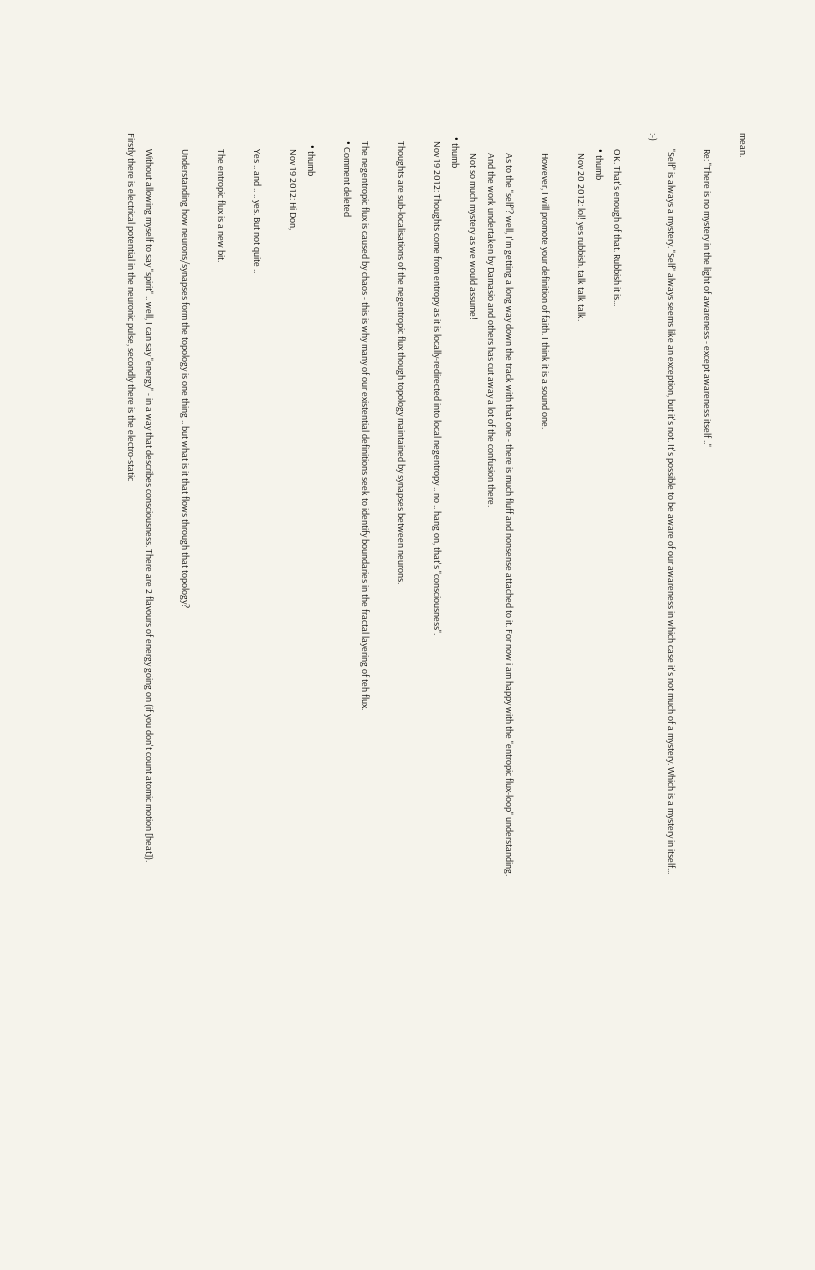mean.

        Re: "There is no mystery in the light of awareness - except awareness itself .."

        "Self" is always a mystery. "Self" always seems like an exception, but it's not. It's possible to be aware of our awareness in which case it's not much of a mystery. Which is a mystery in itself... :-)

        OK. That's enough of that. Rubbish it is...
        • thumb
          Nov 20 2012: lol! yes rubbish. talk talk talk.

          However, I will promote your definition of faith. I think it is a sound one.

          As to the "self"? well, I'm getting a long way down the track with that one - there is much fluff and nonsense attached to it. For now i am happy with the "entropic flux-loop" understanding.
          And the work undertaken by Damasio and others has cut away a lot of the confusion there.
          Not so much mystery as we would assume!
  • thumb
    Nov 19 2012: Thoughts come from entropy as it is locally-redirected into local negentropy .. no .. hang on, that's "consciousness".

    Thoughts are sub-localisations of the negentropic flux though topology maintained by synapses between neurons.

    The negentropic flux is caused by chaos - this is why many of our existential definitions seek to identify boundaries in the fractal layering of teh flux.
    • Comment deleted

      • thumb
        Nov 19 2012: Hi Don,

        Yes .. and .. .. yes. But not quite ..

        The entropic flux is a new bit.

        Understanding how neurons/synapses form the topology is one thing .. but what is it that flows through that topology?

        Without allowing myself to say "spirit" .. well, I can say "energy" - in a way that describes consciousness. There are 2 flavours of energy going on (if you don't count atomic motion [heat]). Firstly there is electrical potential in the neuronic pulse, secondly there is the electro-static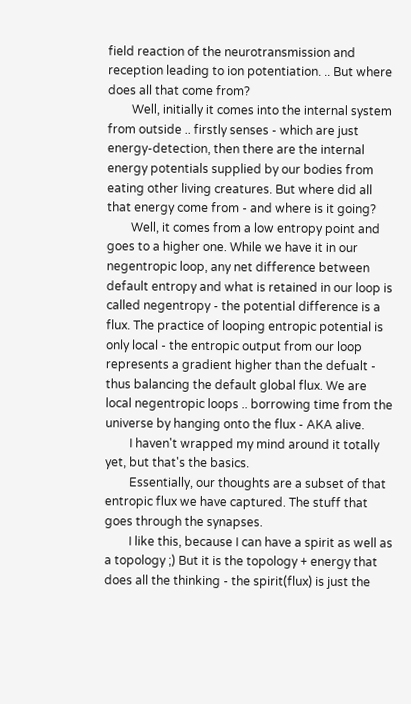field reaction of the neurotransmission and reception leading to ion potentiation. .. But where does all that come from?
        Well, initially it comes into the internal system from outside .. firstly senses - which are just energy-detection, then there are the internal energy potentials supplied by our bodies from eating other living creatures. But where did all that energy come from - and where is it going?
        Well, it comes from a low entropy point and goes to a higher one. While we have it in our negentropic loop, any net difference between default entropy and what is retained in our loop is called negentropy - the potential difference is a flux. The practice of looping entropic potential is only local - the entropic output from our loop represents a gradient higher than the defualt - thus balancing the default global flux. We are local negentropic loops .. borrowing time from the universe by hanging onto the flux - AKA alive.
        I haven't wrapped my mind around it totally yet, but that's the basics.
        Essentially, our thoughts are a subset of that entropic flux we have captured. The stuff that goes through the synapses.
        I like this, because I can have a spirit as well as a topology ;) But it is the topology + energy that does all the thinking - the spirit(flux) is just the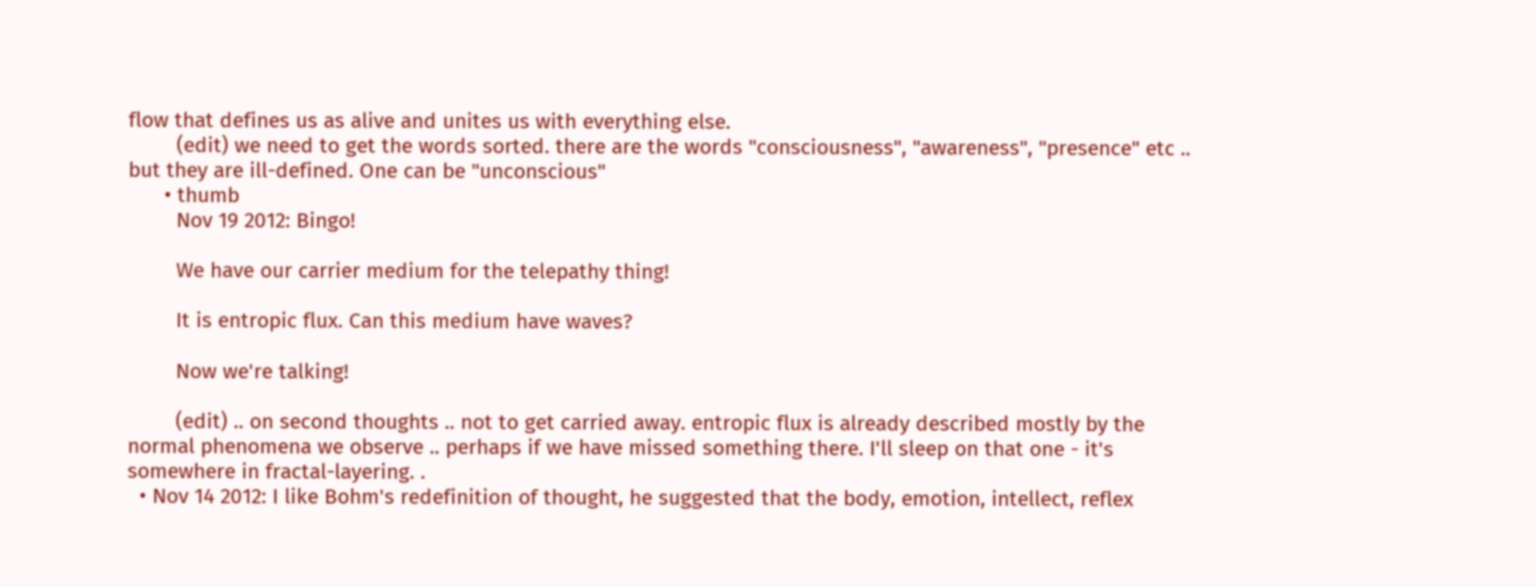flow that defines us as alive and unites us with everything else.
        (edit) we need to get the words sorted. there are the words "consciousness", "awareness", "presence" etc .. but they are ill-defined. One can be "unconscious"
      • thumb
        Nov 19 2012: Bingo!

        We have our carrier medium for the telepathy thing!

        It is entropic flux. Can this medium have waves?

        Now we're talking!

        (edit) .. on second thoughts .. not to get carried away. entropic flux is already described mostly by the normal phenomena we observe .. perhaps if we have missed something there. I'll sleep on that one - it's somewhere in fractal-layering. .
  • Nov 14 2012: I like Bohm's redefinition of thought, he suggested that the body, emotion, intellect, reflex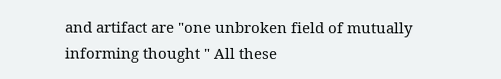and artifact are "one unbroken field of mutually informing thought " All these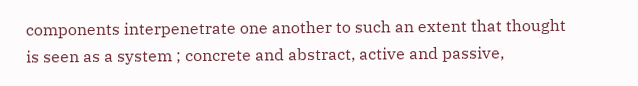components interpenetrate one another to such an extent that thought is seen as a system ; concrete and abstract, active and passive,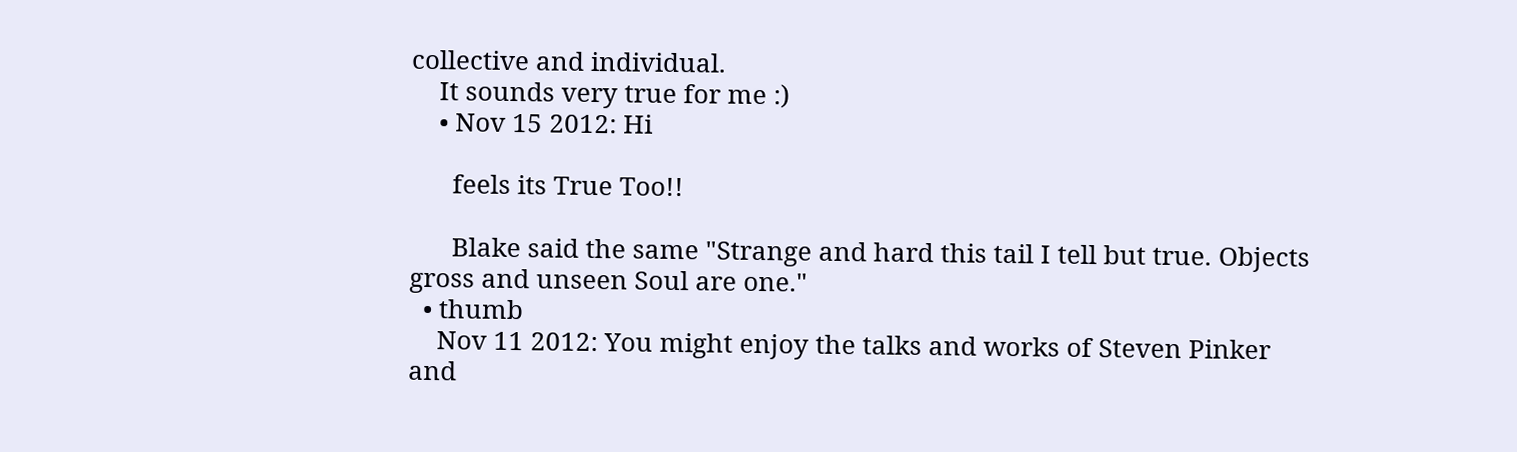collective and individual.
    It sounds very true for me :)
    • Nov 15 2012: Hi

      feels its True Too!!

      Blake said the same "Strange and hard this tail I tell but true. Objects gross and unseen Soul are one."
  • thumb
    Nov 11 2012: You might enjoy the talks and works of Steven Pinker and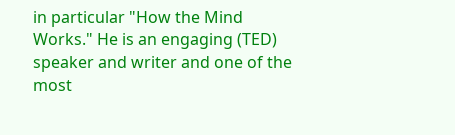in particular "How the Mind Works." He is an engaging (TED) speaker and writer and one of the most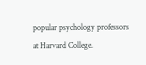popular psychology professors at Harvard College.